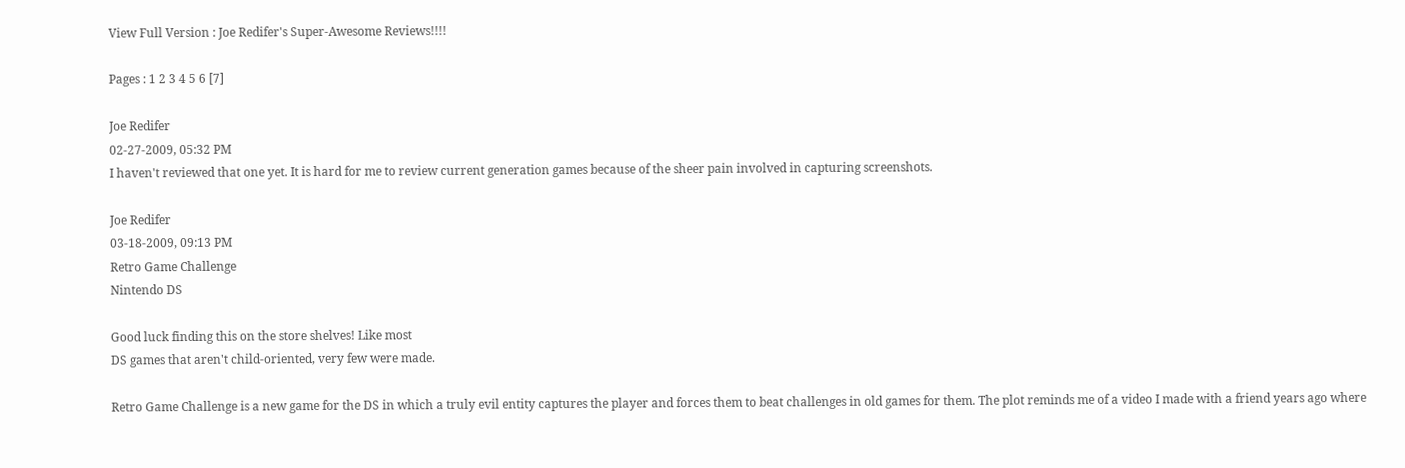View Full Version : Joe Redifer's Super-Awesome Reviews!!!!

Pages : 1 2 3 4 5 6 [7]

Joe Redifer
02-27-2009, 05:32 PM
I haven't reviewed that one yet. It is hard for me to review current generation games because of the sheer pain involved in capturing screenshots.

Joe Redifer
03-18-2009, 09:13 PM
Retro Game Challenge
Nintendo DS

Good luck finding this on the store shelves! Like most
DS games that aren't child-oriented, very few were made.

Retro Game Challenge is a new game for the DS in which a truly evil entity captures the player and forces them to beat challenges in old games for them. The plot reminds me of a video I made with a friend years ago where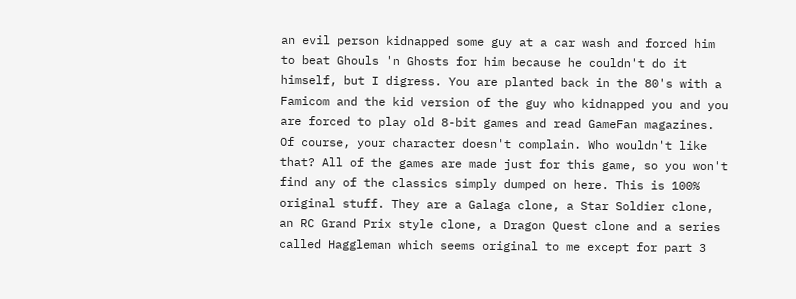an evil person kidnapped some guy at a car wash and forced him to beat Ghouls 'n Ghosts for him because he couldn't do it himself, but I digress. You are planted back in the 80's with a Famicom and the kid version of the guy who kidnapped you and you are forced to play old 8-bit games and read GameFan magazines. Of course, your character doesn't complain. Who wouldn't like that? All of the games are made just for this game, so you won't find any of the classics simply dumped on here. This is 100% original stuff. They are a Galaga clone, a Star Soldier clone, an RC Grand Prix style clone, a Dragon Quest clone and a series called Haggleman which seems original to me except for part 3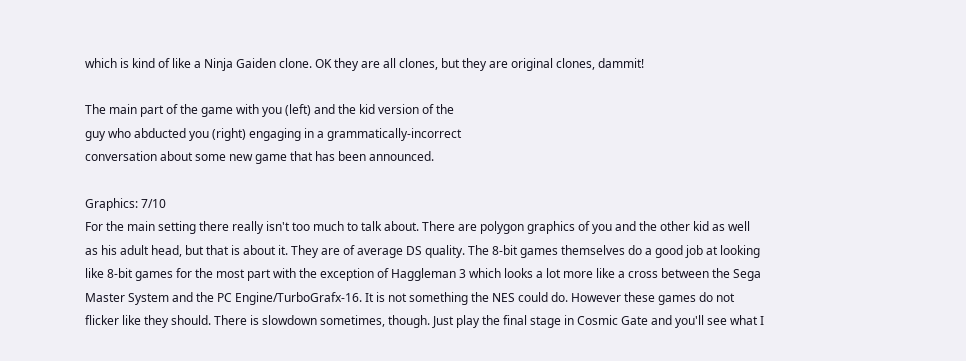which is kind of like a Ninja Gaiden clone. OK they are all clones, but they are original clones, dammit!

The main part of the game with you (left) and the kid version of the
guy who abducted you (right) engaging in a grammatically-incorrect
conversation about some new game that has been announced.

Graphics: 7/10
For the main setting there really isn't too much to talk about. There are polygon graphics of you and the other kid as well as his adult head, but that is about it. They are of average DS quality. The 8-bit games themselves do a good job at looking like 8-bit games for the most part with the exception of Haggleman 3 which looks a lot more like a cross between the Sega Master System and the PC Engine/TurboGrafx-16. It is not something the NES could do. However these games do not flicker like they should. There is slowdown sometimes, though. Just play the final stage in Cosmic Gate and you'll see what I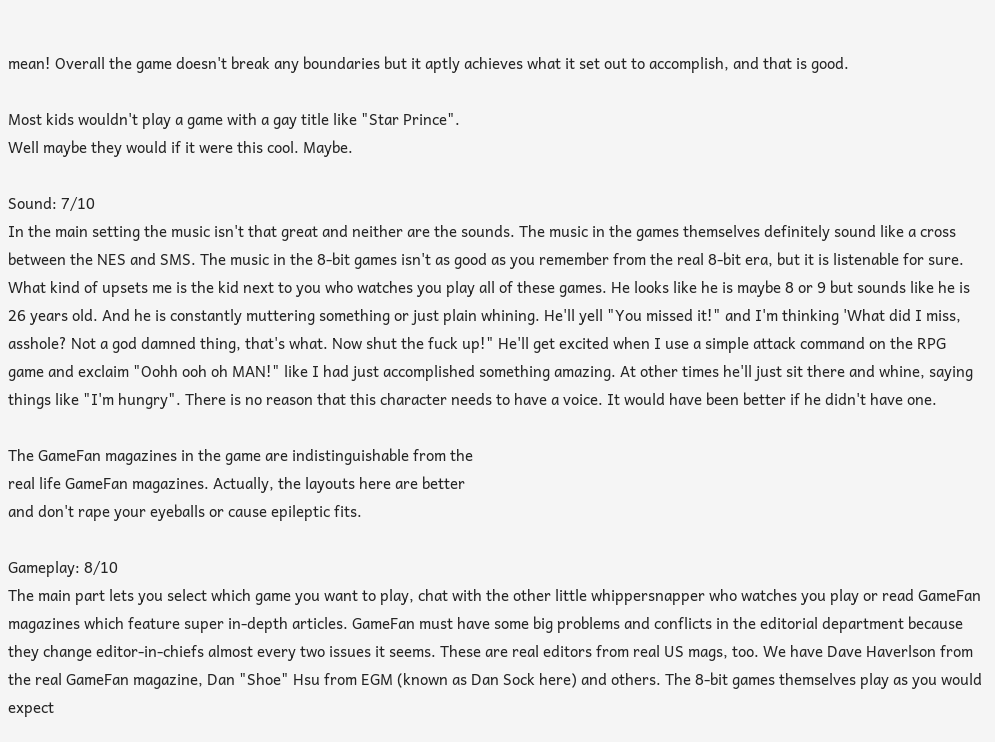mean! Overall the game doesn't break any boundaries but it aptly achieves what it set out to accomplish, and that is good.

Most kids wouldn't play a game with a gay title like "Star Prince".
Well maybe they would if it were this cool. Maybe.

Sound: 7/10
In the main setting the music isn't that great and neither are the sounds. The music in the games themselves definitely sound like a cross between the NES and SMS. The music in the 8-bit games isn't as good as you remember from the real 8-bit era, but it is listenable for sure. What kind of upsets me is the kid next to you who watches you play all of these games. He looks like he is maybe 8 or 9 but sounds like he is 26 years old. And he is constantly muttering something or just plain whining. He'll yell "You missed it!" and I'm thinking 'What did I miss, asshole? Not a god damned thing, that's what. Now shut the fuck up!" He'll get excited when I use a simple attack command on the RPG game and exclaim "Oohh ooh oh MAN!" like I had just accomplished something amazing. At other times he'll just sit there and whine, saying things like "I'm hungry". There is no reason that this character needs to have a voice. It would have been better if he didn't have one.

The GameFan magazines in the game are indistinguishable from the
real life GameFan magazines. Actually, the layouts here are better
and don't rape your eyeballs or cause epileptic fits.

Gameplay: 8/10
The main part lets you select which game you want to play, chat with the other little whippersnapper who watches you play or read GameFan magazines which feature super in-depth articles. GameFan must have some big problems and conflicts in the editorial department because they change editor-in-chiefs almost every two issues it seems. These are real editors from real US mags, too. We have Dave Haverlson from the real GameFan magazine, Dan "Shoe" Hsu from EGM (known as Dan Sock here) and others. The 8-bit games themselves play as you would expect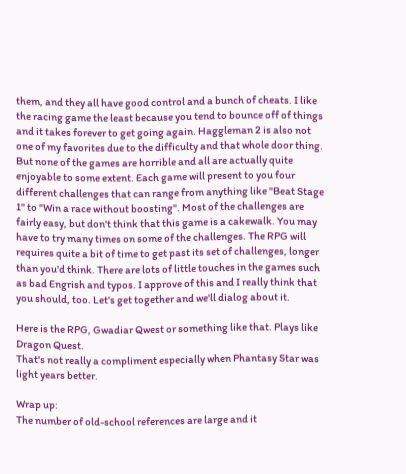them, and they all have good control and a bunch of cheats. I like the racing game the least because you tend to bounce off of things and it takes forever to get going again. Haggleman 2 is also not one of my favorites due to the difficulty and that whole door thing. But none of the games are horrible and all are actually quite enjoyable to some extent. Each game will present to you four different challenges that can range from anything like "Beat Stage 1" to "Win a race without boosting". Most of the challenges are fairly easy, but don't think that this game is a cakewalk. You may have to try many times on some of the challenges. The RPG will requires quite a bit of time to get past its set of challenges, longer than you'd think. There are lots of little touches in the games such as bad Engrish and typos. I approve of this and I really think that you should, too. Let's get together and we'll dialog about it.

Here is the RPG, Gwadiar Qwest or something like that. Plays like Dragon Quest.
That's not really a compliment especially when Phantasy Star was light years better.

Wrap up:
The number of old-school references are large and it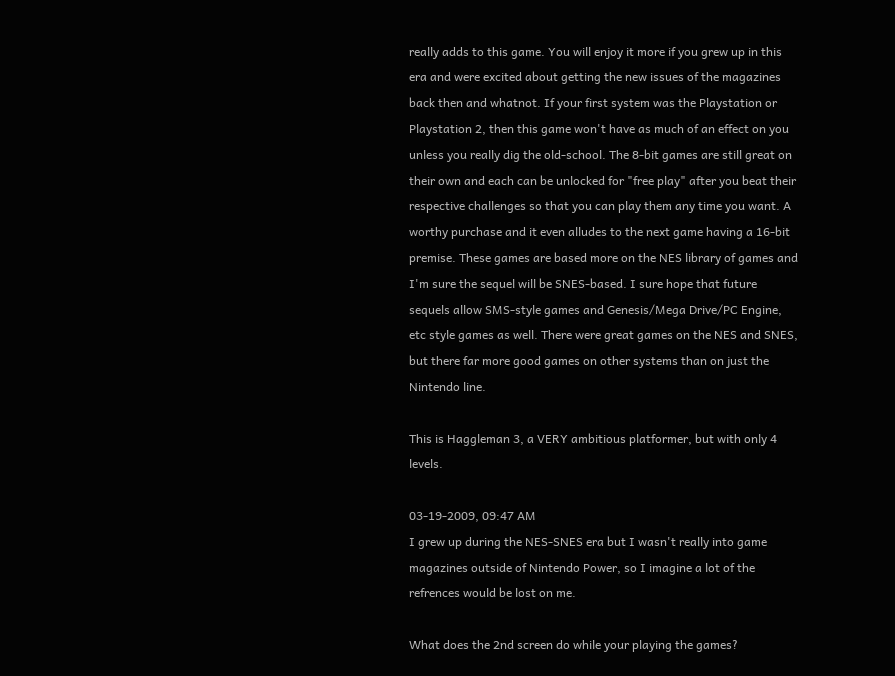really adds to this game. You will enjoy it more if you grew up in this era and were excited about getting the new issues of the magazines back then and whatnot. If your first system was the Playstation or Playstation 2, then this game won't have as much of an effect on you unless you really dig the old-school. The 8-bit games are still great on their own and each can be unlocked for "free play" after you beat their respective challenges so that you can play them any time you want. A worthy purchase and it even alludes to the next game having a 16-bit premise. These games are based more on the NES library of games and I'm sure the sequel will be SNES-based. I sure hope that future sequels allow SMS-style games and Genesis/Mega Drive/PC Engine, etc style games as well. There were great games on the NES and SNES, but there far more good games on other systems than on just the Nintendo line.

This is Haggleman 3, a VERY ambitious platformer, but with only 4 levels.

03-19-2009, 09:47 AM
I grew up during the NES-SNES era but I wasn't really into game magazines outside of Nintendo Power, so I imagine a lot of the refrences would be lost on me.

What does the 2nd screen do while your playing the games?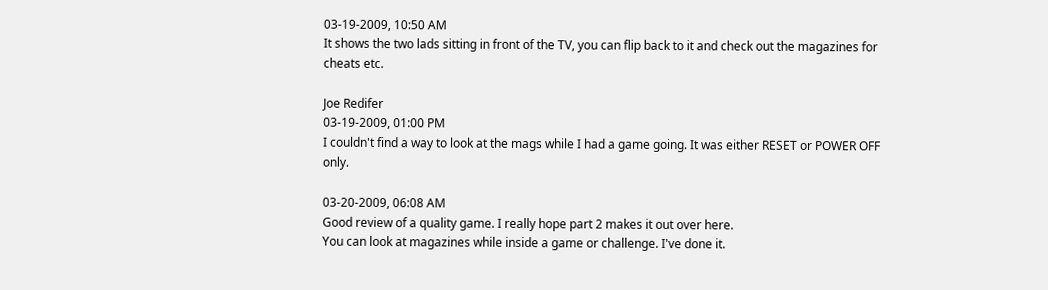03-19-2009, 10:50 AM
It shows the two lads sitting in front of the TV, you can flip back to it and check out the magazines for cheats etc.

Joe Redifer
03-19-2009, 01:00 PM
I couldn't find a way to look at the mags while I had a game going. It was either RESET or POWER OFF only.

03-20-2009, 06:08 AM
Good review of a quality game. I really hope part 2 makes it out over here.
You can look at magazines while inside a game or challenge. I've done it.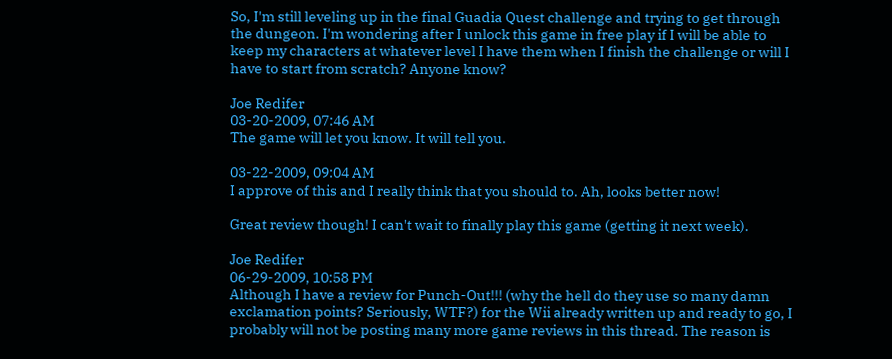So, I'm still leveling up in the final Guadia Quest challenge and trying to get through the dungeon. I'm wondering after I unlock this game in free play if I will be able to keep my characters at whatever level I have them when I finish the challenge or will I have to start from scratch? Anyone know?

Joe Redifer
03-20-2009, 07:46 AM
The game will let you know. It will tell you.

03-22-2009, 09:04 AM
I approve of this and I really think that you should to. Ah, looks better now!

Great review though! I can't wait to finally play this game (getting it next week).

Joe Redifer
06-29-2009, 10:58 PM
Although I have a review for Punch-Out!!! (why the hell do they use so many damn exclamation points? Seriously, WTF?) for the Wii already written up and ready to go, I probably will not be posting many more game reviews in this thread. The reason is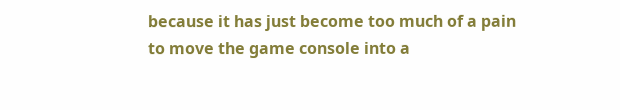because it has just become too much of a pain to move the game console into a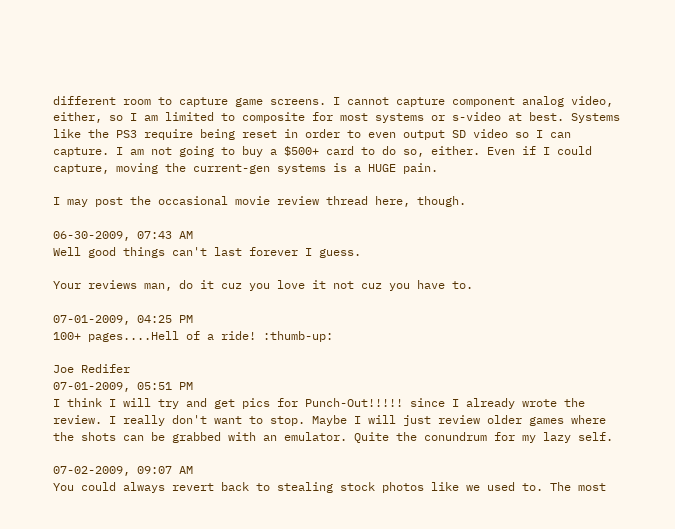different room to capture game screens. I cannot capture component analog video, either, so I am limited to composite for most systems or s-video at best. Systems like the PS3 require being reset in order to even output SD video so I can capture. I am not going to buy a $500+ card to do so, either. Even if I could capture, moving the current-gen systems is a HUGE pain.

I may post the occasional movie review thread here, though.

06-30-2009, 07:43 AM
Well good things can't last forever I guess.

Your reviews man, do it cuz you love it not cuz you have to.

07-01-2009, 04:25 PM
100+ pages....Hell of a ride! :thumb-up:

Joe Redifer
07-01-2009, 05:51 PM
I think I will try and get pics for Punch-Out!!!!! since I already wrote the review. I really don't want to stop. Maybe I will just review older games where the shots can be grabbed with an emulator. Quite the conundrum for my lazy self.

07-02-2009, 09:07 AM
You could always revert back to stealing stock photos like we used to. The most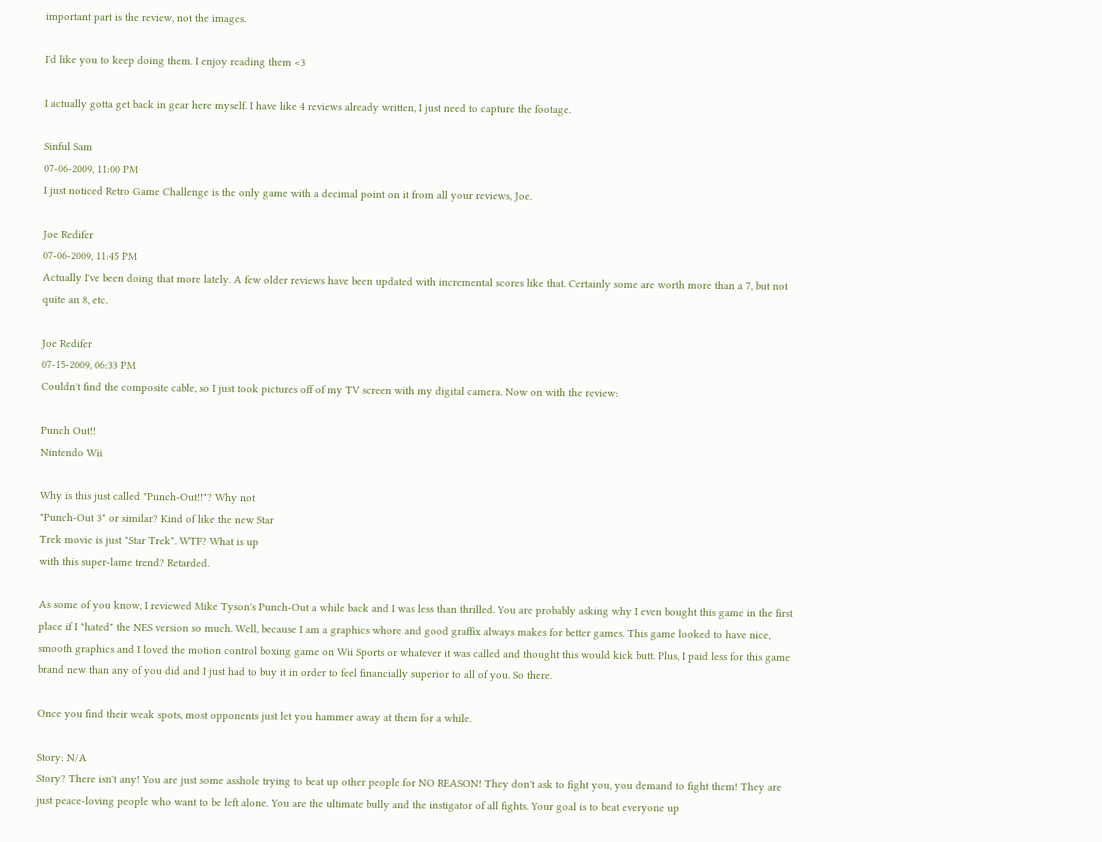important part is the review, not the images.

I'd like you to keep doing them. I enjoy reading them <3

I actually gotta get back in gear here myself. I have like 4 reviews already written, I just need to capture the footage.

Sinful Sam
07-06-2009, 11:00 PM
I just noticed Retro Game Challenge is the only game with a decimal point on it from all your reviews, Joe.

Joe Redifer
07-06-2009, 11:45 PM
Actually I've been doing that more lately. A few older reviews have been updated with incremental scores like that. Certainly some are worth more than a 7, but not quite an 8, etc.

Joe Redifer
07-15-2009, 06:33 PM
Couldn't find the composite cable, so I just took pictures off of my TV screen with my digital camera. Now on with the review:

Punch Out!!
Nintendo Wii

Why is this just called "Punch-Out!!"? Why not
"Punch-Out 3" or similar? Kind of like the new Star
Trek movie is just "Star Trek". WTF? What is up
with this super-lame trend? Retarded.

As some of you know, I reviewed Mike Tyson's Punch-Out a while back and I was less than thrilled. You are probably asking why I even bought this game in the first place if I "hated" the NES version so much. Well, because I am a graphics whore and good graffix always makes for better games. This game looked to have nice, smooth graphics and I loved the motion control boxing game on Wii Sports or whatever it was called and thought this would kick butt. Plus, I paid less for this game brand new than any of you did and I just had to buy it in order to feel financially superior to all of you. So there.

Once you find their weak spots, most opponents just let you hammer away at them for a while.

Story: N/A
Story? There isn't any! You are just some asshole trying to beat up other people for NO REASON! They don't ask to fight you, you demand to fight them! They are just peace-loving people who want to be left alone. You are the ultimate bully and the instigator of all fights. Your goal is to beat everyone up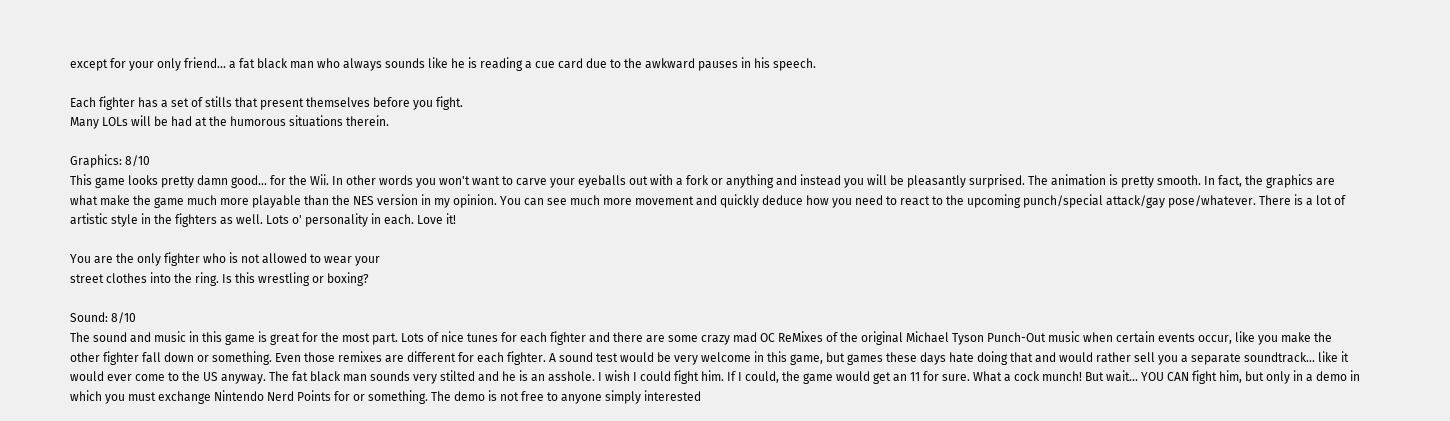except for your only friend... a fat black man who always sounds like he is reading a cue card due to the awkward pauses in his speech.

Each fighter has a set of stills that present themselves before you fight.
Many LOLs will be had at the humorous situations therein.

Graphics: 8/10
This game looks pretty damn good... for the Wii. In other words you won't want to carve your eyeballs out with a fork or anything and instead you will be pleasantly surprised. The animation is pretty smooth. In fact, the graphics are what make the game much more playable than the NES version in my opinion. You can see much more movement and quickly deduce how you need to react to the upcoming punch/special attack/gay pose/whatever. There is a lot of artistic style in the fighters as well. Lots o' personality in each. Love it!

You are the only fighter who is not allowed to wear your
street clothes into the ring. Is this wrestling or boxing?

Sound: 8/10
The sound and music in this game is great for the most part. Lots of nice tunes for each fighter and there are some crazy mad OC ReMixes of the original Michael Tyson Punch-Out music when certain events occur, like you make the other fighter fall down or something. Even those remixes are different for each fighter. A sound test would be very welcome in this game, but games these days hate doing that and would rather sell you a separate soundtrack... like it would ever come to the US anyway. The fat black man sounds very stilted and he is an asshole. I wish I could fight him. If I could, the game would get an 11 for sure. What a cock munch! But wait... YOU CAN fight him, but only in a demo in which you must exchange Nintendo Nerd Points for or something. The demo is not free to anyone simply interested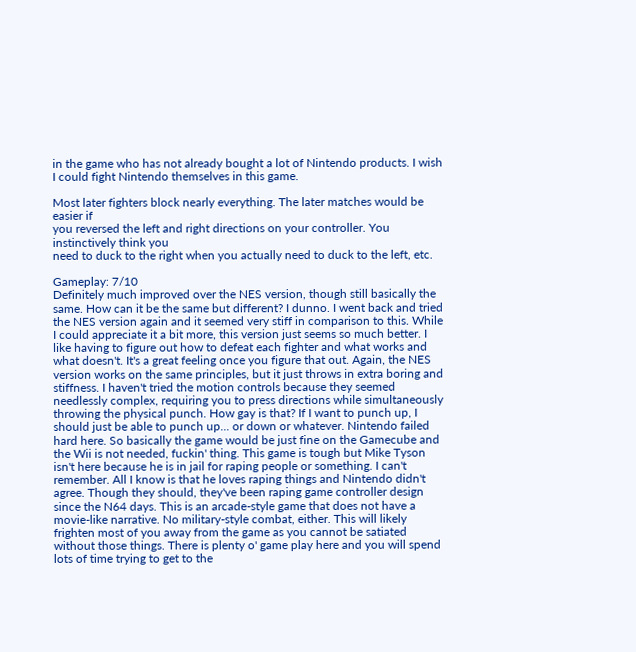in the game who has not already bought a lot of Nintendo products. I wish I could fight Nintendo themselves in this game.

Most later fighters block nearly everything. The later matches would be easier if
you reversed the left and right directions on your controller. You instinctively think you
need to duck to the right when you actually need to duck to the left, etc.

Gameplay: 7/10
Definitely much improved over the NES version, though still basically the same. How can it be the same but different? I dunno. I went back and tried the NES version again and it seemed very stiff in comparison to this. While I could appreciate it a bit more, this version just seems so much better. I like having to figure out how to defeat each fighter and what works and what doesn't. It's a great feeling once you figure that out. Again, the NES version works on the same principles, but it just throws in extra boring and stiffness. I haven't tried the motion controls because they seemed needlessly complex, requiring you to press directions while simultaneously throwing the physical punch. How gay is that? If I want to punch up, I should just be able to punch up... or down or whatever. Nintendo failed hard here. So basically the game would be just fine on the Gamecube and the Wii is not needed, fuckin' thing. This game is tough but Mike Tyson isn't here because he is in jail for raping people or something. I can't remember. All I know is that he loves raping things and Nintendo didn't agree. Though they should, they've been raping game controller design since the N64 days. This is an arcade-style game that does not have a movie-like narrative. No military-style combat, either. This will likely frighten most of you away from the game as you cannot be satiated without those things. There is plenty o' game play here and you will spend lots of time trying to get to the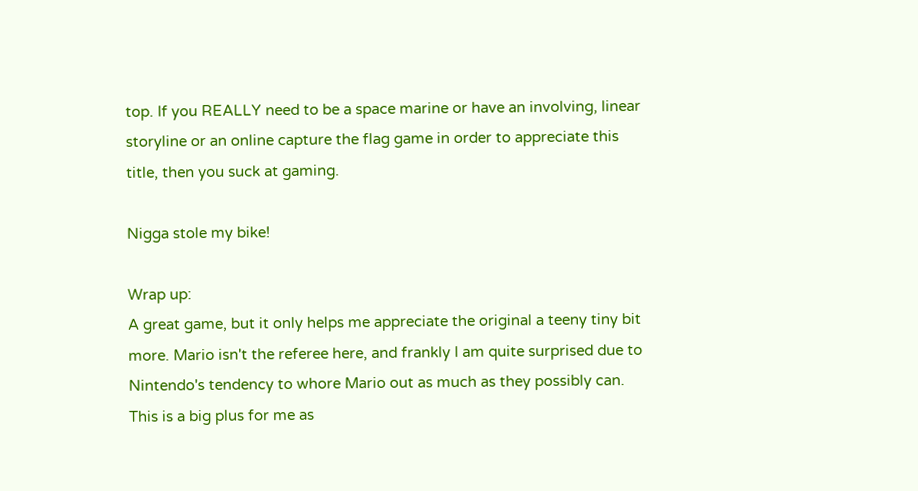top. If you REALLY need to be a space marine or have an involving, linear storyline or an online capture the flag game in order to appreciate this title, then you suck at gaming.

Nigga stole my bike!

Wrap up:
A great game, but it only helps me appreciate the original a teeny tiny bit more. Mario isn't the referee here, and frankly I am quite surprised due to Nintendo's tendency to whore Mario out as much as they possibly can. This is a big plus for me as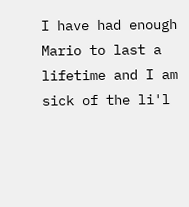I have had enough Mario to last a lifetime and I am sick of the li'l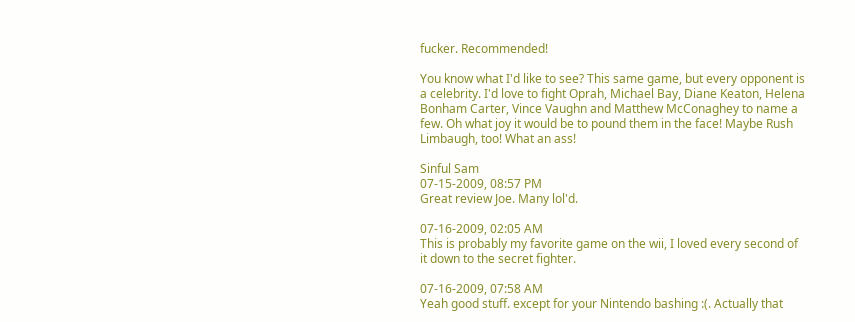fucker. Recommended!

You know what I'd like to see? This same game, but every opponent is a celebrity. I'd love to fight Oprah, Michael Bay, Diane Keaton, Helena Bonham Carter, Vince Vaughn and Matthew McConaghey to name a few. Oh what joy it would be to pound them in the face! Maybe Rush Limbaugh, too! What an ass!

Sinful Sam
07-15-2009, 08:57 PM
Great review Joe. Many lol'd.

07-16-2009, 02:05 AM
This is probably my favorite game on the wii, I loved every second of it down to the secret fighter.

07-16-2009, 07:58 AM
Yeah good stuff. except for your Nintendo bashing :(. Actually that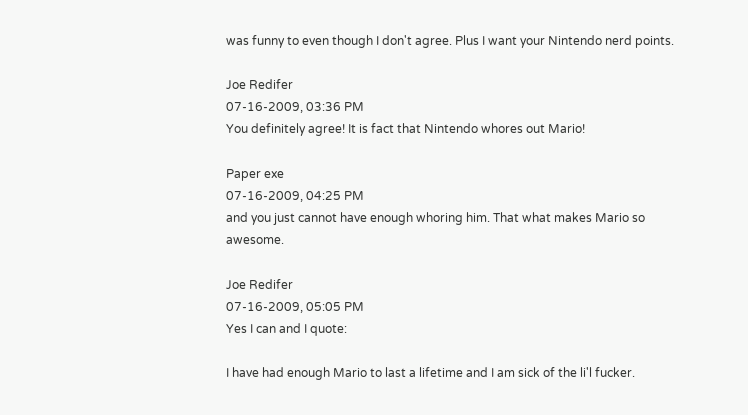was funny to even though I don't agree. Plus I want your Nintendo nerd points.

Joe Redifer
07-16-2009, 03:36 PM
You definitely agree! It is fact that Nintendo whores out Mario!

Paper exe
07-16-2009, 04:25 PM
and you just cannot have enough whoring him. That what makes Mario so awesome.

Joe Redifer
07-16-2009, 05:05 PM
Yes I can and I quote:

I have had enough Mario to last a lifetime and I am sick of the li'l fucker.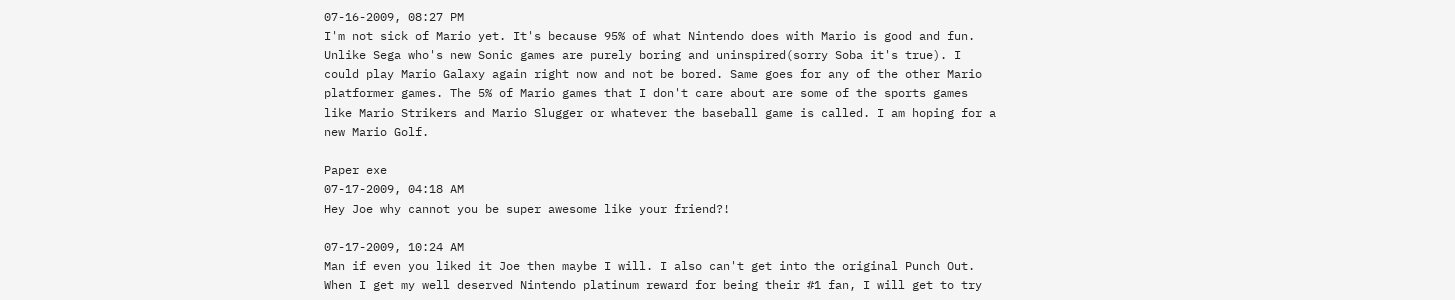07-16-2009, 08:27 PM
I'm not sick of Mario yet. It's because 95% of what Nintendo does with Mario is good and fun. Unlike Sega who's new Sonic games are purely boring and uninspired(sorry Soba it's true). I could play Mario Galaxy again right now and not be bored. Same goes for any of the other Mario platformer games. The 5% of Mario games that I don't care about are some of the sports games like Mario Strikers and Mario Slugger or whatever the baseball game is called. I am hoping for a new Mario Golf.

Paper exe
07-17-2009, 04:18 AM
Hey Joe why cannot you be super awesome like your friend?!

07-17-2009, 10:24 AM
Man if even you liked it Joe then maybe I will. I also can't get into the original Punch Out. When I get my well deserved Nintendo platinum reward for being their #1 fan, I will get to try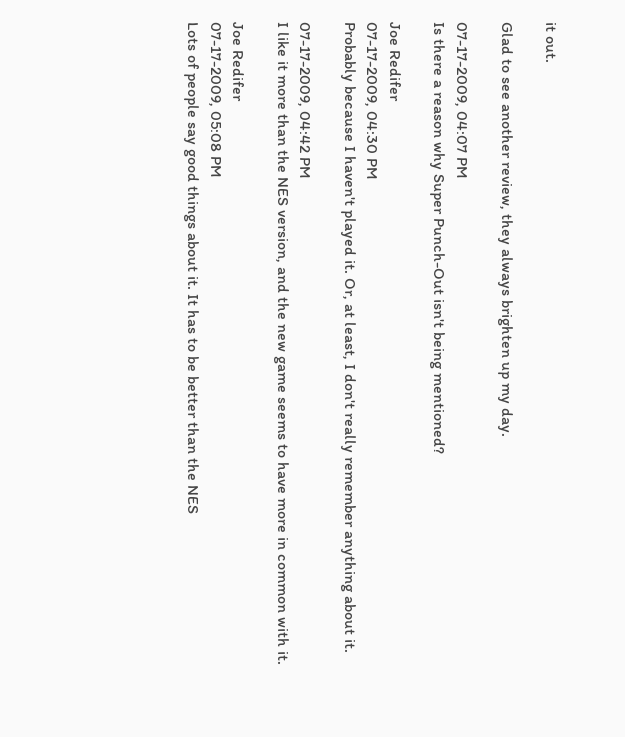it out.

Glad to see another review, they always brighten up my day.

07-17-2009, 04:07 PM
Is there a reason why Super Punch-Out isn't being mentioned?

Joe Redifer
07-17-2009, 04:30 PM
Probably because I haven't played it. Or, at least, I don't really remember anything about it.

07-17-2009, 04:42 PM
I like it more than the NES version, and the new game seems to have more in common with it.

Joe Redifer
07-17-2009, 05:08 PM
Lots of people say good things about it. It has to be better than the NES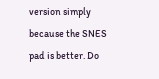version simply because the SNES pad is better. Do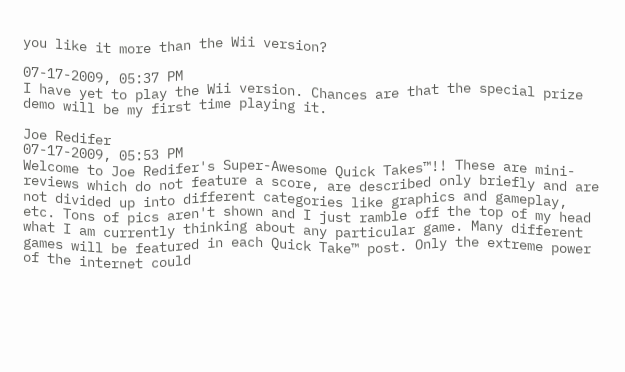you like it more than the Wii version?

07-17-2009, 05:37 PM
I have yet to play the Wii version. Chances are that the special prize demo will be my first time playing it.

Joe Redifer
07-17-2009, 05:53 PM
Welcome to Joe Redifer's Super-Awesome Quick Takes™!! These are mini-reviews which do not feature a score, are described only briefly and are not divided up into different categories like graphics and gameplay, etc. Tons of pics aren't shown and I just ramble off the top of my head what I am currently thinking about any particular game. Many different games will be featured in each Quick Take™ post. Only the extreme power of the internet could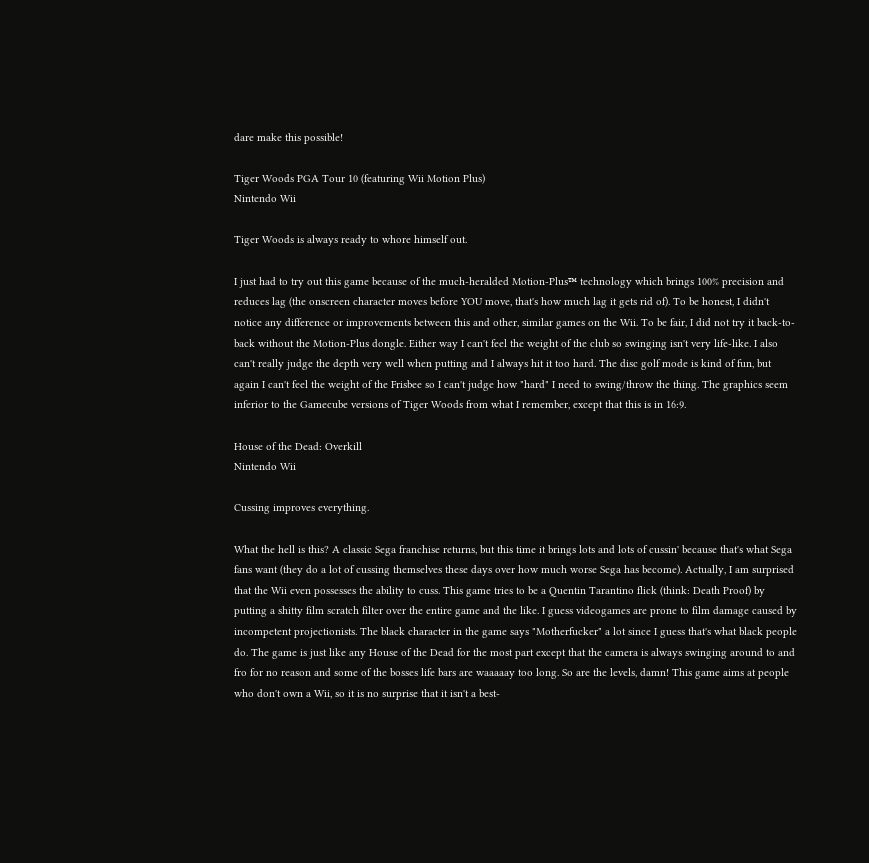dare make this possible!

Tiger Woods PGA Tour 10 (featuring Wii Motion Plus)
Nintendo Wii

Tiger Woods is always ready to whore himself out.

I just had to try out this game because of the much-heralded Motion-Plus™ technology which brings 100% precision and reduces lag (the onscreen character moves before YOU move, that's how much lag it gets rid of). To be honest, I didn't notice any difference or improvements between this and other, similar games on the Wii. To be fair, I did not try it back-to-back without the Motion-Plus dongle. Either way I can't feel the weight of the club so swinging isn't very life-like. I also can't really judge the depth very well when putting and I always hit it too hard. The disc golf mode is kind of fun, but again I can't feel the weight of the Frisbee so I can't judge how "hard" I need to swing/throw the thing. The graphics seem inferior to the Gamecube versions of Tiger Woods from what I remember, except that this is in 16:9.

House of the Dead: Overkill
Nintendo Wii

Cussing improves everything.

What the hell is this? A classic Sega franchise returns, but this time it brings lots and lots of cussin' because that's what Sega fans want (they do a lot of cussing themselves these days over how much worse Sega has become). Actually, I am surprised that the Wii even possesses the ability to cuss. This game tries to be a Quentin Tarantino flick (think: Death Proof) by putting a shitty film scratch filter over the entire game and the like. I guess videogames are prone to film damage caused by incompetent projectionists. The black character in the game says "Motherfucker" a lot since I guess that's what black people do. The game is just like any House of the Dead for the most part except that the camera is always swinging around to and fro for no reason and some of the bosses life bars are waaaaay too long. So are the levels, damn! This game aims at people who don't own a Wii, so it is no surprise that it isn't a best-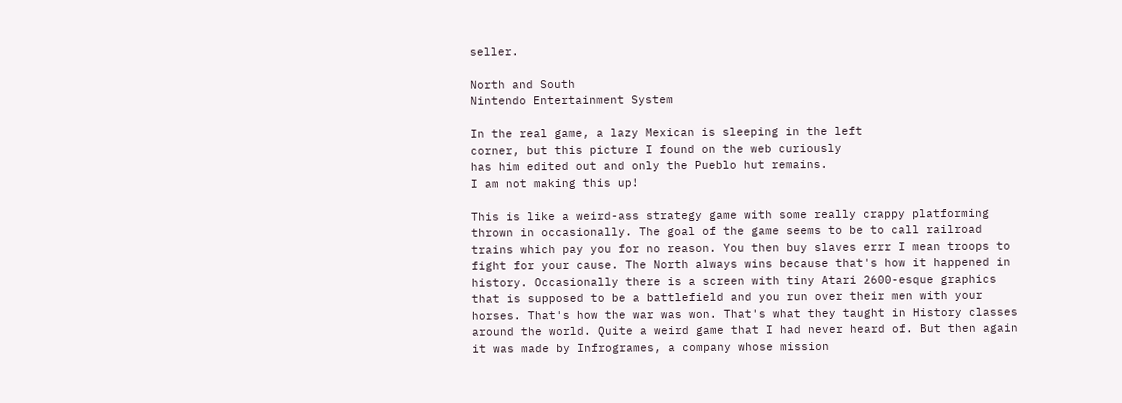seller.

North and South
Nintendo Entertainment System

In the real game, a lazy Mexican is sleeping in the left
corner, but this picture I found on the web curiously
has him edited out and only the Pueblo hut remains.
I am not making this up!

This is like a weird-ass strategy game with some really crappy platforming thrown in occasionally. The goal of the game seems to be to call railroad trains which pay you for no reason. You then buy slaves errr I mean troops to fight for your cause. The North always wins because that's how it happened in history. Occasionally there is a screen with tiny Atari 2600-esque graphics that is supposed to be a battlefield and you run over their men with your horses. That's how the war was won. That's what they taught in History classes around the world. Quite a weird game that I had never heard of. But then again it was made by Infrogrames, a company whose mission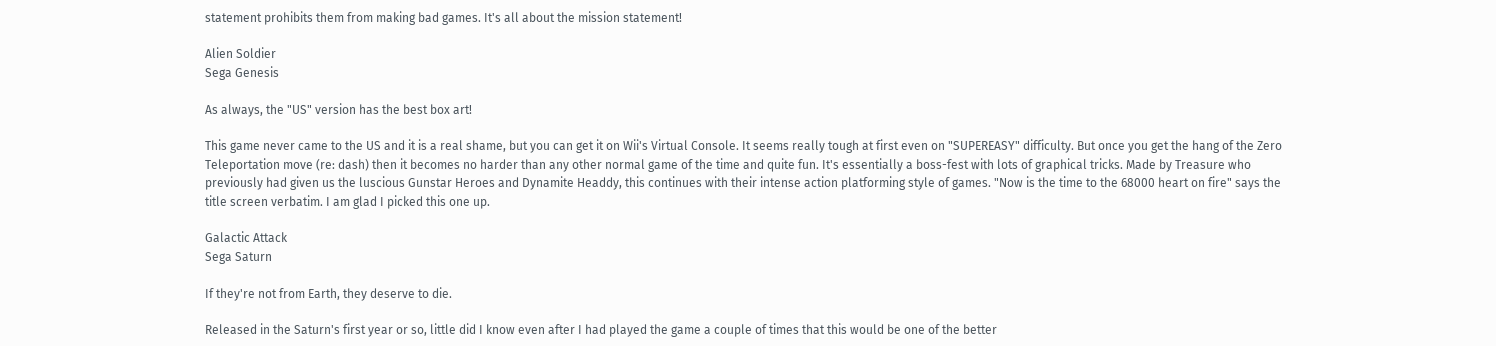statement prohibits them from making bad games. It's all about the mission statement!

Alien Soldier
Sega Genesis

As always, the "US" version has the best box art!

This game never came to the US and it is a real shame, but you can get it on Wii's Virtual Console. It seems really tough at first even on "SUPEREASY" difficulty. But once you get the hang of the Zero Teleportation move (re: dash) then it becomes no harder than any other normal game of the time and quite fun. It's essentially a boss-fest with lots of graphical tricks. Made by Treasure who previously had given us the luscious Gunstar Heroes and Dynamite Headdy, this continues with their intense action platforming style of games. "Now is the time to the 68000 heart on fire" says the title screen verbatim. I am glad I picked this one up.

Galactic Attack
Sega Saturn

If they're not from Earth, they deserve to die.

Released in the Saturn's first year or so, little did I know even after I had played the game a couple of times that this would be one of the better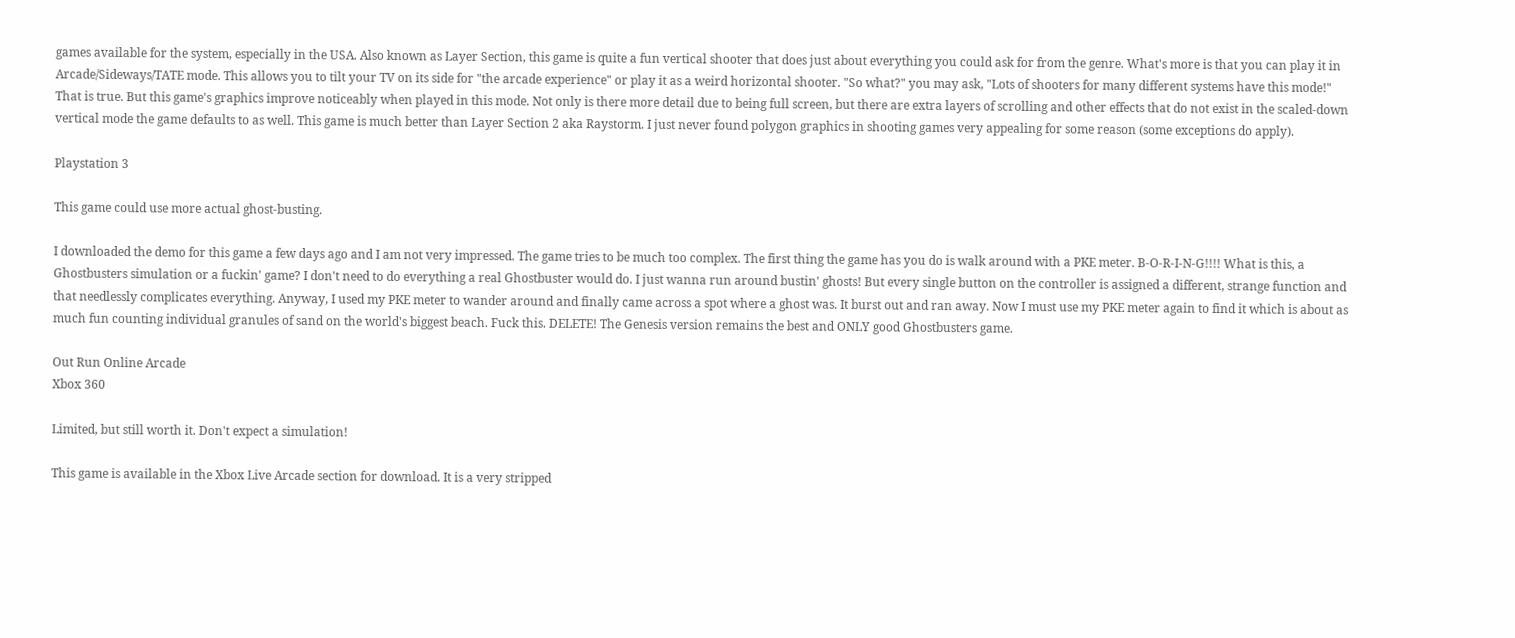games available for the system, especially in the USA. Also known as Layer Section, this game is quite a fun vertical shooter that does just about everything you could ask for from the genre. What's more is that you can play it in Arcade/Sideways/TATE mode. This allows you to tilt your TV on its side for "the arcade experience" or play it as a weird horizontal shooter. "So what?" you may ask, "Lots of shooters for many different systems have this mode!" That is true. But this game's graphics improve noticeably when played in this mode. Not only is there more detail due to being full screen, but there are extra layers of scrolling and other effects that do not exist in the scaled-down vertical mode the game defaults to as well. This game is much better than Layer Section 2 aka Raystorm. I just never found polygon graphics in shooting games very appealing for some reason (some exceptions do apply).

Playstation 3

This game could use more actual ghost-busting.

I downloaded the demo for this game a few days ago and I am not very impressed. The game tries to be much too complex. The first thing the game has you do is walk around with a PKE meter. B-O-R-I-N-G!!!! What is this, a Ghostbusters simulation or a fuckin' game? I don't need to do everything a real Ghostbuster would do. I just wanna run around bustin' ghosts! But every single button on the controller is assigned a different, strange function and that needlessly complicates everything. Anyway, I used my PKE meter to wander around and finally came across a spot where a ghost was. It burst out and ran away. Now I must use my PKE meter again to find it which is about as much fun counting individual granules of sand on the world's biggest beach. Fuck this. DELETE! The Genesis version remains the best and ONLY good Ghostbusters game.

Out Run Online Arcade
Xbox 360

Limited, but still worth it. Don't expect a simulation!

This game is available in the Xbox Live Arcade section for download. It is a very stripped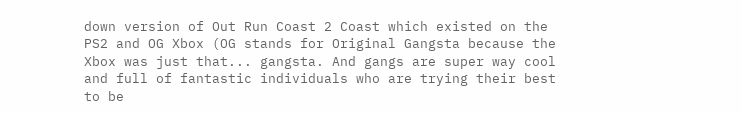down version of Out Run Coast 2 Coast which existed on the PS2 and OG Xbox (OG stands for Original Gangsta because the Xbox was just that... gangsta. And gangs are super way cool and full of fantastic individuals who are trying their best to be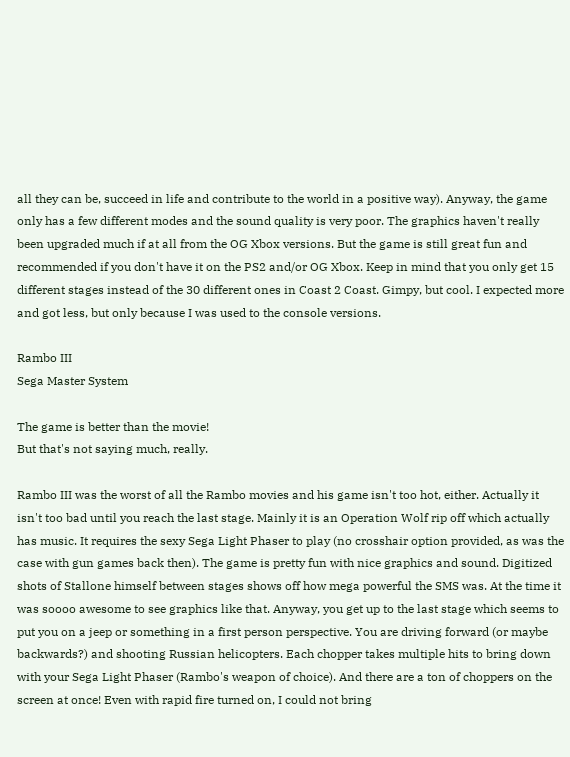all they can be, succeed in life and contribute to the world in a positive way). Anyway, the game only has a few different modes and the sound quality is very poor. The graphics haven't really been upgraded much if at all from the OG Xbox versions. But the game is still great fun and recommended if you don't have it on the PS2 and/or OG Xbox. Keep in mind that you only get 15 different stages instead of the 30 different ones in Coast 2 Coast. Gimpy, but cool. I expected more and got less, but only because I was used to the console versions.

Rambo III
Sega Master System

The game is better than the movie!
But that's not saying much, really.

Rambo III was the worst of all the Rambo movies and his game isn't too hot, either. Actually it isn't too bad until you reach the last stage. Mainly it is an Operation Wolf rip off which actually has music. It requires the sexy Sega Light Phaser to play (no crosshair option provided, as was the case with gun games back then). The game is pretty fun with nice graphics and sound. Digitized shots of Stallone himself between stages shows off how mega powerful the SMS was. At the time it was soooo awesome to see graphics like that. Anyway, you get up to the last stage which seems to put you on a jeep or something in a first person perspective. You are driving forward (or maybe backwards?) and shooting Russian helicopters. Each chopper takes multiple hits to bring down with your Sega Light Phaser (Rambo's weapon of choice). And there are a ton of choppers on the screen at once! Even with rapid fire turned on, I could not bring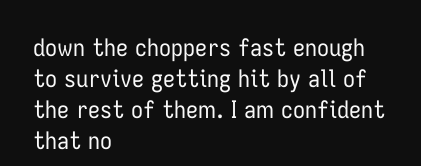down the choppers fast enough to survive getting hit by all of the rest of them. I am confident that no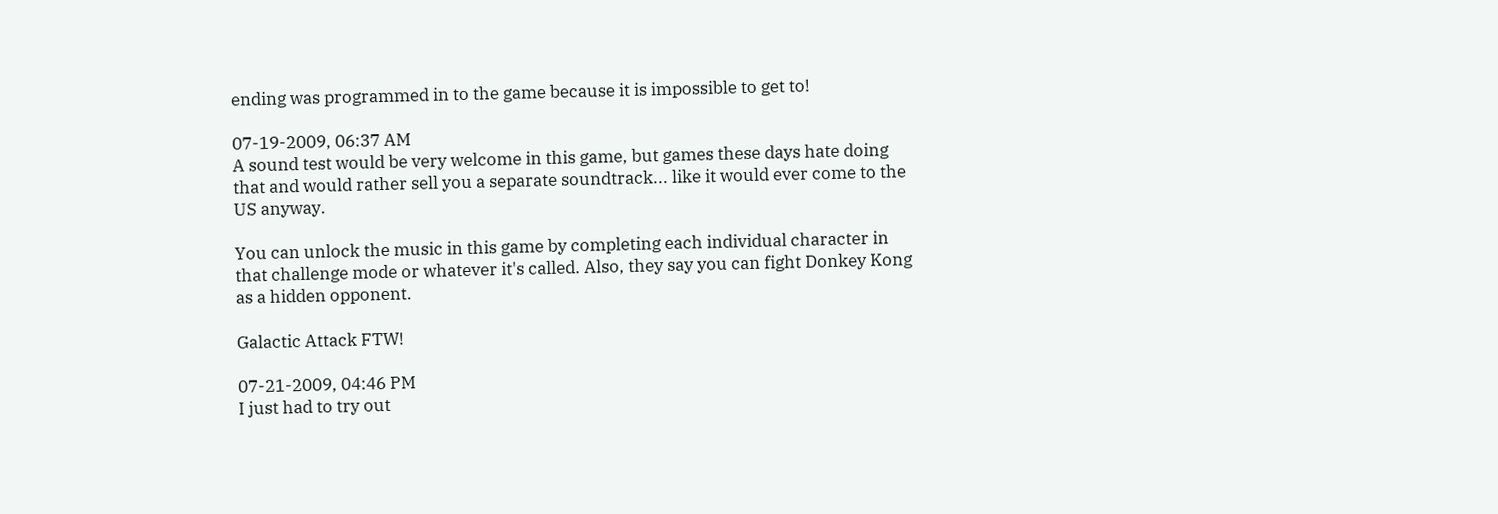ending was programmed in to the game because it is impossible to get to!

07-19-2009, 06:37 AM
A sound test would be very welcome in this game, but games these days hate doing that and would rather sell you a separate soundtrack... like it would ever come to the US anyway.

You can unlock the music in this game by completing each individual character in that challenge mode or whatever it's called. Also, they say you can fight Donkey Kong as a hidden opponent.

Galactic Attack FTW!

07-21-2009, 04:46 PM
I just had to try out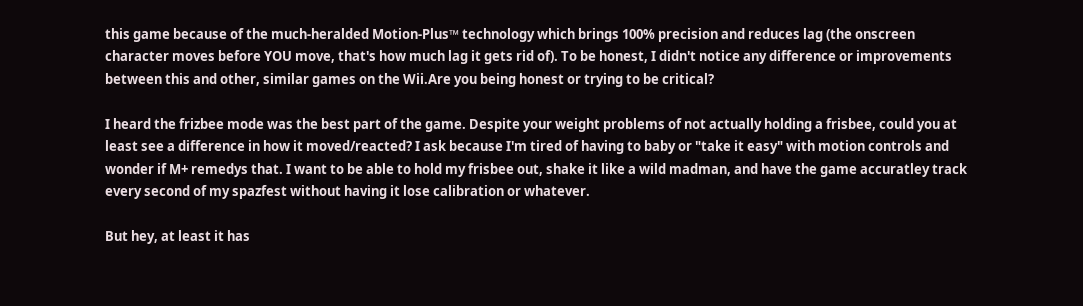this game because of the much-heralded Motion-Plus™ technology which brings 100% precision and reduces lag (the onscreen character moves before YOU move, that's how much lag it gets rid of). To be honest, I didn't notice any difference or improvements between this and other, similar games on the Wii.Are you being honest or trying to be critical?

I heard the frizbee mode was the best part of the game. Despite your weight problems of not actually holding a frisbee, could you at least see a difference in how it moved/reacted? I ask because I'm tired of having to baby or "take it easy" with motion controls and wonder if M+ remedys that. I want to be able to hold my frisbee out, shake it like a wild madman, and have the game accuratley track every second of my spazfest without having it lose calibration or whatever.

But hey, at least it has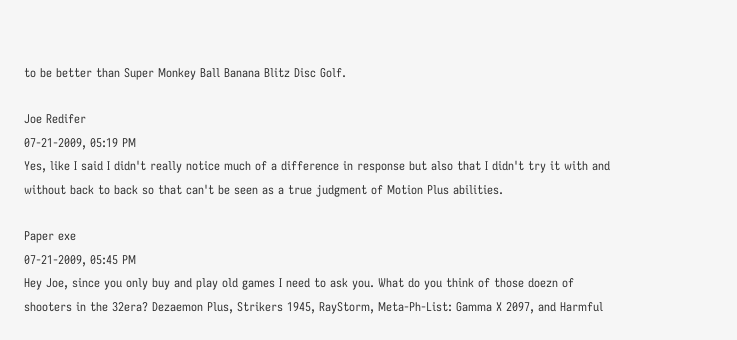to be better than Super Monkey Ball Banana Blitz Disc Golf.

Joe Redifer
07-21-2009, 05:19 PM
Yes, like I said I didn't really notice much of a difference in response but also that I didn't try it with and without back to back so that can't be seen as a true judgment of Motion Plus abilities.

Paper exe
07-21-2009, 05:45 PM
Hey Joe, since you only buy and play old games I need to ask you. What do you think of those doezn of shooters in the 32era? Dezaemon Plus, Strikers 1945, RayStorm, Meta-Ph-List: Gamma X 2097, and Harmful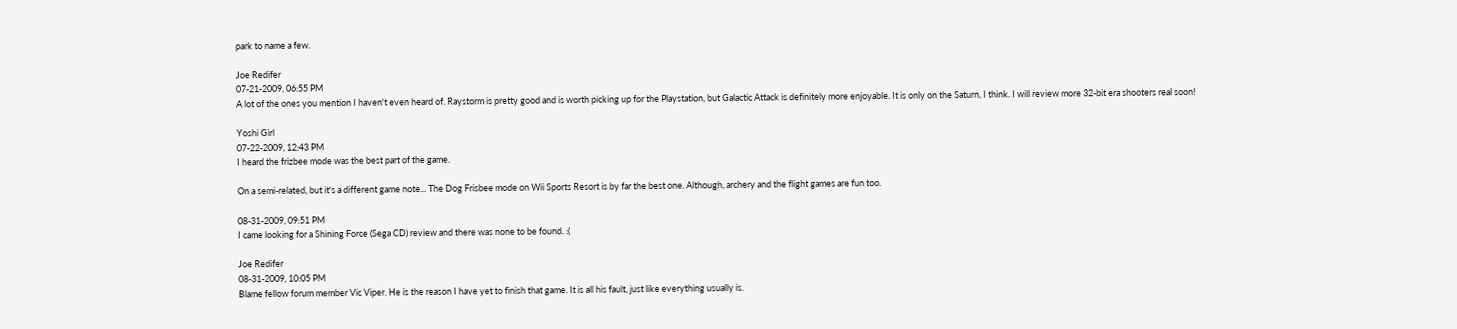park to name a few.

Joe Redifer
07-21-2009, 06:55 PM
A lot of the ones you mention I haven't even heard of. Raystorm is pretty good and is worth picking up for the Playstation, but Galactic Attack is definitely more enjoyable. It is only on the Saturn, I think. I will review more 32-bit era shooters real soon!

Yoshi Girl
07-22-2009, 12:43 PM
I heard the frizbee mode was the best part of the game.

On a semi-related, but it's a different game note... The Dog Frisbee mode on Wii Sports Resort is by far the best one. Although, archery and the flight games are fun too.

08-31-2009, 09:51 PM
I came looking for a Shining Force (Sega CD) review and there was none to be found. :(

Joe Redifer
08-31-2009, 10:05 PM
Blame fellow forum member Vic Viper. He is the reason I have yet to finish that game. It is all his fault, just like everything usually is.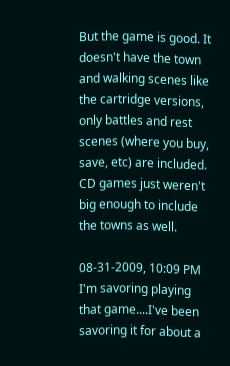But the game is good. It doesn't have the town and walking scenes like the cartridge versions, only battles and rest scenes (where you buy, save, etc) are included. CD games just weren't big enough to include the towns as well.

08-31-2009, 10:09 PM
I'm savoring playing that game....I've been savoring it for about a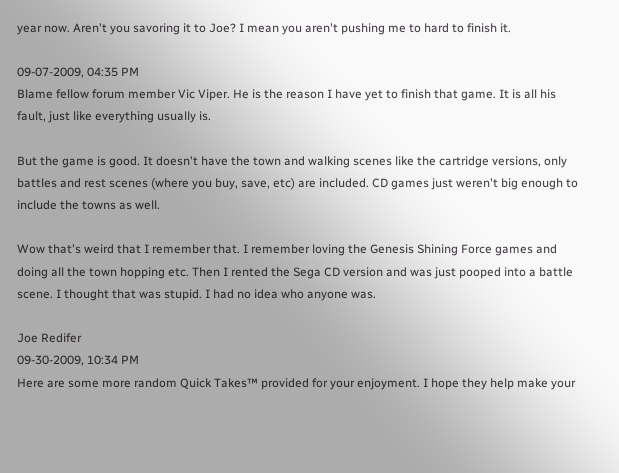year now. Aren't you savoring it to Joe? I mean you aren't pushing me to hard to finish it.

09-07-2009, 04:35 PM
Blame fellow forum member Vic Viper. He is the reason I have yet to finish that game. It is all his fault, just like everything usually is.

But the game is good. It doesn't have the town and walking scenes like the cartridge versions, only battles and rest scenes (where you buy, save, etc) are included. CD games just weren't big enough to include the towns as well.

Wow that's weird that I remember that. I remember loving the Genesis Shining Force games and doing all the town hopping etc. Then I rented the Sega CD version and was just pooped into a battle scene. I thought that was stupid. I had no idea who anyone was.

Joe Redifer
09-30-2009, 10:34 PM
Here are some more random Quick Takes™ provided for your enjoyment. I hope they help make your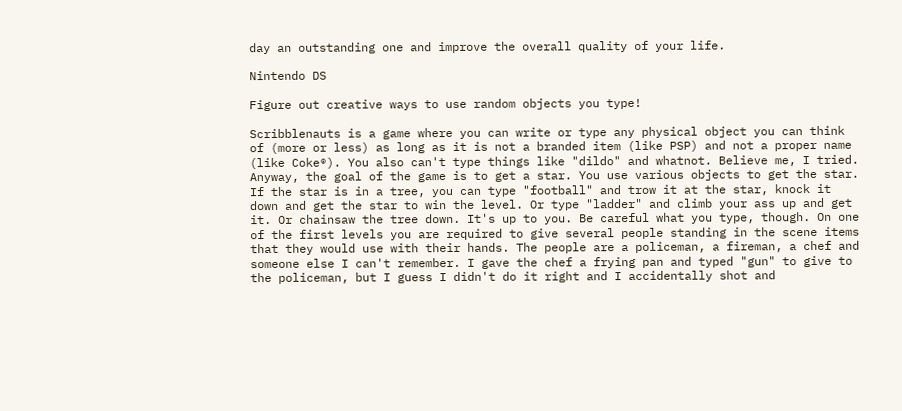day an outstanding one and improve the overall quality of your life.

Nintendo DS

Figure out creative ways to use random objects you type!

Scribblenauts is a game where you can write or type any physical object you can think of (more or less) as long as it is not a branded item (like PSP) and not a proper name (like Coke®). You also can't type things like "dildo" and whatnot. Believe me, I tried. Anyway, the goal of the game is to get a star. You use various objects to get the star. If the star is in a tree, you can type "football" and trow it at the star, knock it down and get the star to win the level. Or type "ladder" and climb your ass up and get it. Or chainsaw the tree down. It's up to you. Be careful what you type, though. On one of the first levels you are required to give several people standing in the scene items that they would use with their hands. The people are a policeman, a fireman, a chef and someone else I can't remember. I gave the chef a frying pan and typed "gun" to give to the policeman, but I guess I didn't do it right and I accidentally shot and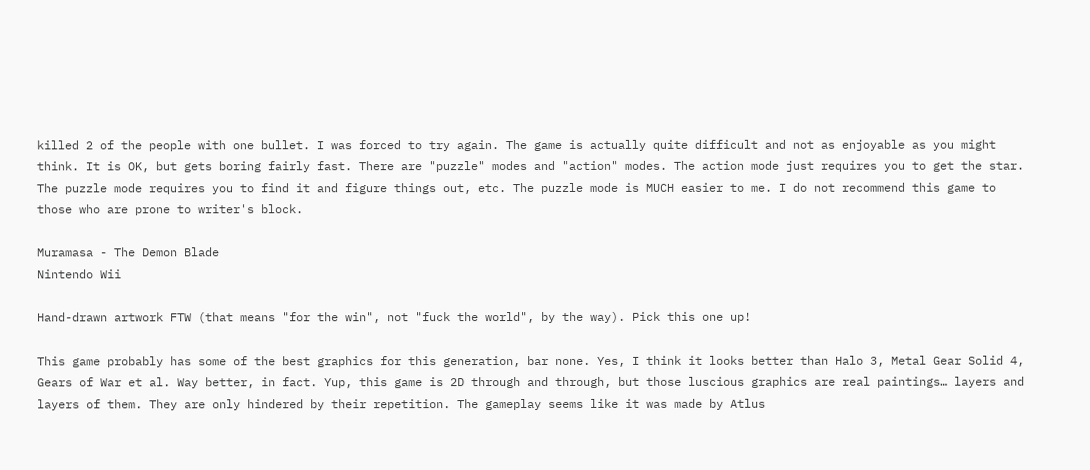killed 2 of the people with one bullet. I was forced to try again. The game is actually quite difficult and not as enjoyable as you might think. It is OK, but gets boring fairly fast. There are "puzzle" modes and "action" modes. The action mode just requires you to get the star. The puzzle mode requires you to find it and figure things out, etc. The puzzle mode is MUCH easier to me. I do not recommend this game to those who are prone to writer's block.

Muramasa - The Demon Blade
Nintendo Wii

Hand-drawn artwork FTW (that means "for the win", not "fuck the world", by the way). Pick this one up!

This game probably has some of the best graphics for this generation, bar none. Yes, I think it looks better than Halo 3, Metal Gear Solid 4, Gears of War et al. Way better, in fact. Yup, this game is 2D through and through, but those luscious graphics are real paintings… layers and layers of them. They are only hindered by their repetition. The gameplay seems like it was made by Atlus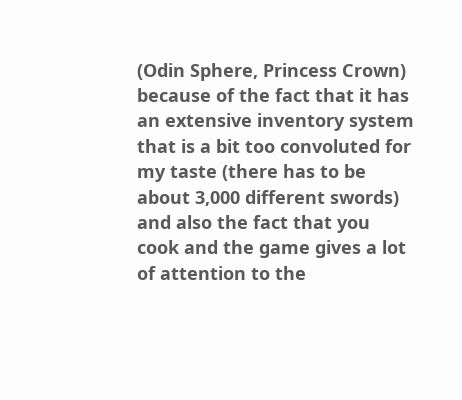(Odin Sphere, Princess Crown) because of the fact that it has an extensive inventory system that is a bit too convoluted for my taste (there has to be about 3,000 different swords) and also the fact that you cook and the game gives a lot of attention to the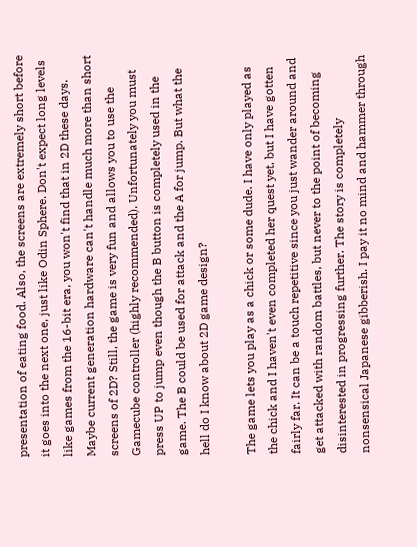presentation of eating food. Also, the screens are extremely short before it goes into the next one, just like Odin Sphere. Don't expect long levels like games from the 16-bit era, you won't find that in 2D these days. Maybe current generation hardware can't handle much more than short screens of 2D? Still, the game is very fun and allows you to use the Gamecube controller (highly recommended). Unfortunately you must press UP to jump even though the B button is completely used in the game. The B could be used for attack and the A for jump. But what the hell do I know about 2D game design?

The game lets you play as a chick or some dude. I have only played as the chick and I haven't even completed her quest yet, but I have gotten fairly far. It can be a touch repetitive since you just wander around and get attacked with random battles, but never to the point of becoming disinterested in progressing further. The story is completely nonsensical Japanese gibberish. I pay it no mind and hammer through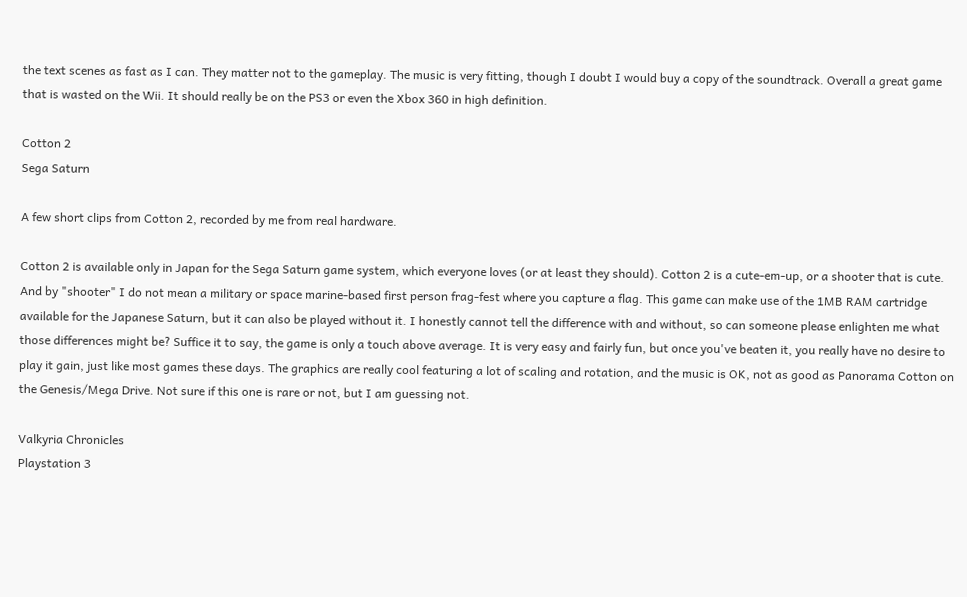the text scenes as fast as I can. They matter not to the gameplay. The music is very fitting, though I doubt I would buy a copy of the soundtrack. Overall a great game that is wasted on the Wii. It should really be on the PS3 or even the Xbox 360 in high definition.

Cotton 2
Sega Saturn

A few short clips from Cotton 2, recorded by me from real hardware.

Cotton 2 is available only in Japan for the Sega Saturn game system, which everyone loves (or at least they should). Cotton 2 is a cute-em-up, or a shooter that is cute. And by "shooter" I do not mean a military or space marine-based first person frag-fest where you capture a flag. This game can make use of the 1MB RAM cartridge available for the Japanese Saturn, but it can also be played without it. I honestly cannot tell the difference with and without, so can someone please enlighten me what those differences might be? Suffice it to say, the game is only a touch above average. It is very easy and fairly fun, but once you've beaten it, you really have no desire to play it gain, just like most games these days. The graphics are really cool featuring a lot of scaling and rotation, and the music is OK, not as good as Panorama Cotton on the Genesis/Mega Drive. Not sure if this one is rare or not, but I am guessing not.

Valkyria Chronicles
Playstation 3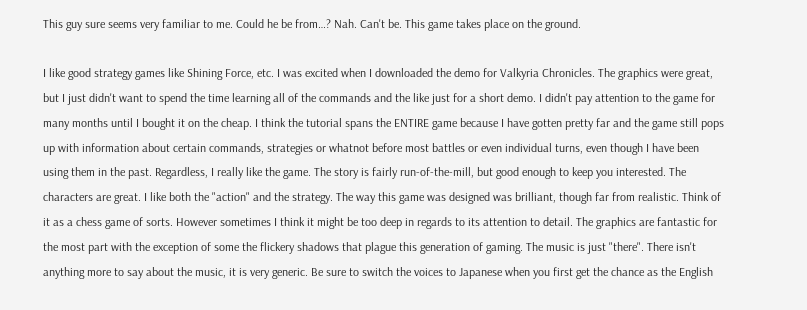This guy sure seems very familiar to me. Could he be from…? Nah. Can't be. This game takes place on the ground.

I like good strategy games like Shining Force, etc. I was excited when I downloaded the demo for Valkyria Chronicles. The graphics were great, but I just didn't want to spend the time learning all of the commands and the like just for a short demo. I didn't pay attention to the game for many months until I bought it on the cheap. I think the tutorial spans the ENTIRE game because I have gotten pretty far and the game still pops up with information about certain commands, strategies or whatnot before most battles or even individual turns, even though I have been using them in the past. Regardless, I really like the game. The story is fairly run-of-the-mill, but good enough to keep you interested. The characters are great. I like both the "action" and the strategy. The way this game was designed was brilliant, though far from realistic. Think of it as a chess game of sorts. However sometimes I think it might be too deep in regards to its attention to detail. The graphics are fantastic for the most part with the exception of some the flickery shadows that plague this generation of gaming. The music is just "there". There isn't anything more to say about the music, it is very generic. Be sure to switch the voices to Japanese when you first get the chance as the English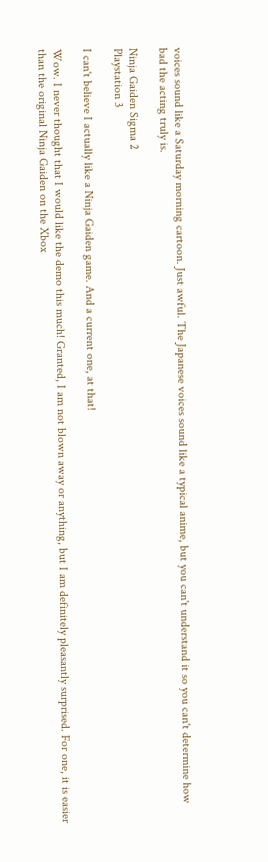voices sound like a Saturday morning cartoon. Just awful. The Japanese voices sound like a typical anime, but you can't understand it so you can't determine how bad the acting truly is.

Ninja Gaiden Sigma 2
Playstation 3

I can't believe I actually like a Ninja Gaiden game. And a current one, at that!

Wow. I never thought that I would like the demo this much! Granted, I am not blown away or anything, but I am definitely pleasantly surprised. For one, it is easier than the original Ninja Gaiden on the Xbox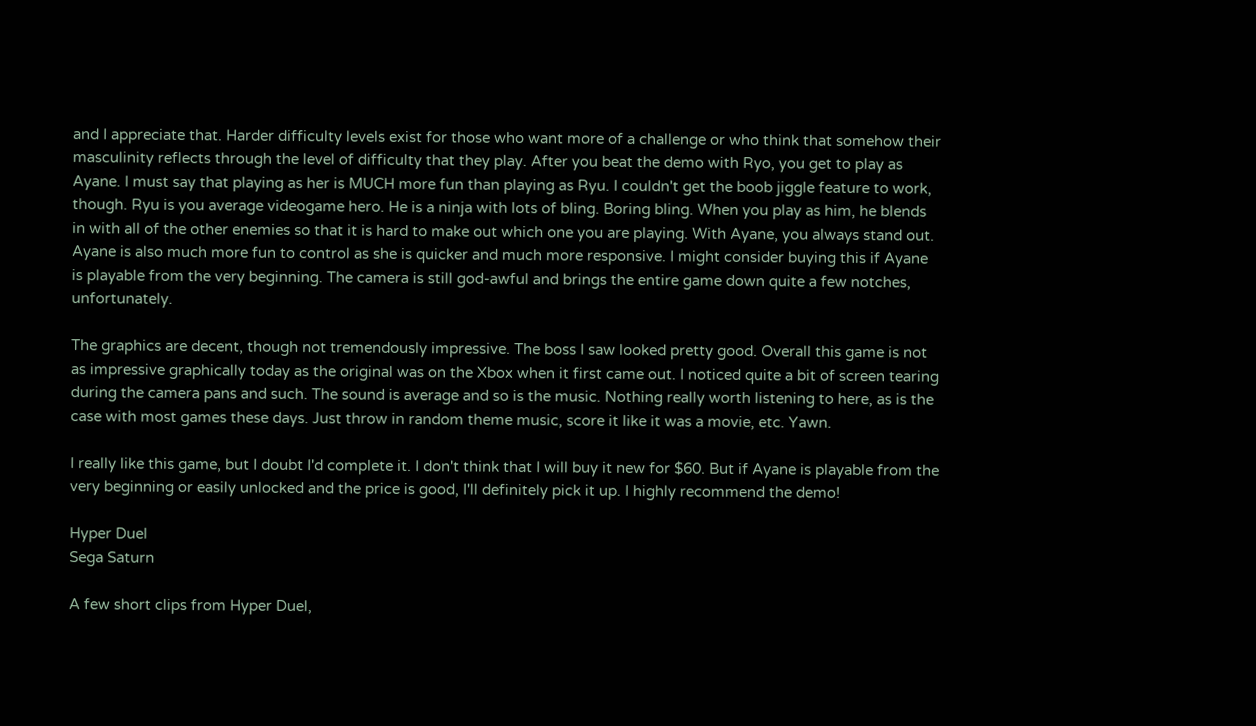and I appreciate that. Harder difficulty levels exist for those who want more of a challenge or who think that somehow their masculinity reflects through the level of difficulty that they play. After you beat the demo with Ryo, you get to play as Ayane. I must say that playing as her is MUCH more fun than playing as Ryu. I couldn't get the boob jiggle feature to work, though. Ryu is you average videogame hero. He is a ninja with lots of bling. Boring bling. When you play as him, he blends in with all of the other enemies so that it is hard to make out which one you are playing. With Ayane, you always stand out. Ayane is also much more fun to control as she is quicker and much more responsive. I might consider buying this if Ayane is playable from the very beginning. The camera is still god-awful and brings the entire game down quite a few notches, unfortunately.

The graphics are decent, though not tremendously impressive. The boss I saw looked pretty good. Overall this game is not as impressive graphically today as the original was on the Xbox when it first came out. I noticed quite a bit of screen tearing during the camera pans and such. The sound is average and so is the music. Nothing really worth listening to here, as is the case with most games these days. Just throw in random theme music, score it like it was a movie, etc. Yawn.

I really like this game, but I doubt I'd complete it. I don't think that I will buy it new for $60. But if Ayane is playable from the very beginning or easily unlocked and the price is good, I'll definitely pick it up. I highly recommend the demo!

Hyper Duel
Sega Saturn

A few short clips from Hyper Duel,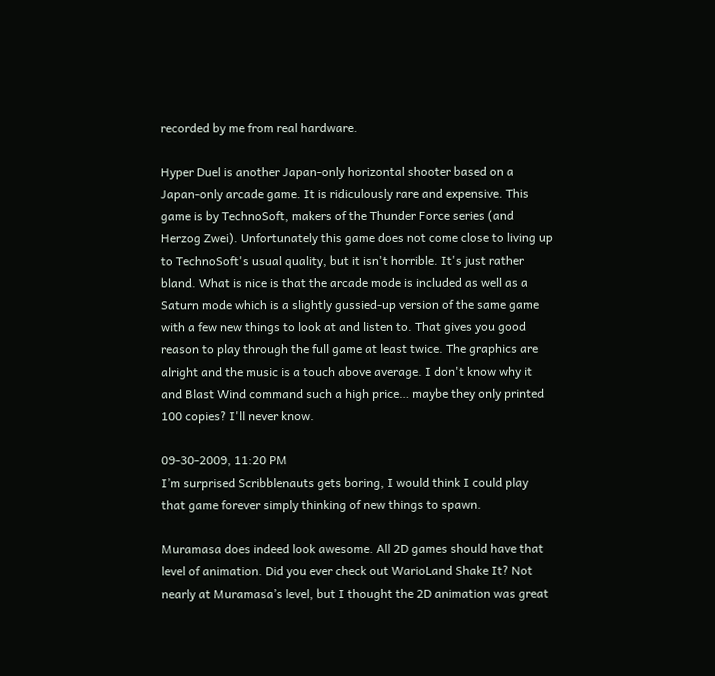recorded by me from real hardware.

Hyper Duel is another Japan-only horizontal shooter based on a Japan-only arcade game. It is ridiculously rare and expensive. This game is by TechnoSoft, makers of the Thunder Force series (and Herzog Zwei). Unfortunately this game does not come close to living up to TechnoSoft's usual quality, but it isn't horrible. It's just rather bland. What is nice is that the arcade mode is included as well as a Saturn mode which is a slightly gussied-up version of the same game with a few new things to look at and listen to. That gives you good reason to play through the full game at least twice. The graphics are alright and the music is a touch above average. I don't know why it and Blast Wind command such a high price… maybe they only printed 100 copies? I'll never know.

09-30-2009, 11:20 PM
I’m surprised Scribblenauts gets boring, I would think I could play that game forever simply thinking of new things to spawn.

Muramasa does indeed look awesome. All 2D games should have that level of animation. Did you ever check out WarioLand Shake It? Not nearly at Muramasa’s level, but I thought the 2D animation was great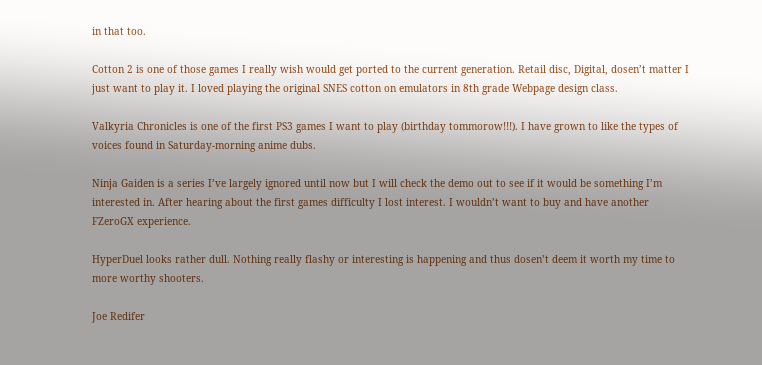in that too.

Cotton 2 is one of those games I really wish would get ported to the current generation. Retail disc, Digital, dosen’t matter I just want to play it. I loved playing the original SNES cotton on emulators in 8th grade Webpage design class.

Valkyria Chronicles is one of the first PS3 games I want to play (birthday tommorow!!!). I have grown to like the types of voices found in Saturday-morning anime dubs.

Ninja Gaiden is a series I’ve largely ignored until now but I will check the demo out to see if it would be something I’m interested in. After hearing about the first games difficulty I lost interest. I wouldn’t want to buy and have another FZeroGX experience.

HyperDuel looks rather dull. Nothing really flashy or interesting is happening and thus dosen’t deem it worth my time to more worthy shooters.

Joe Redifer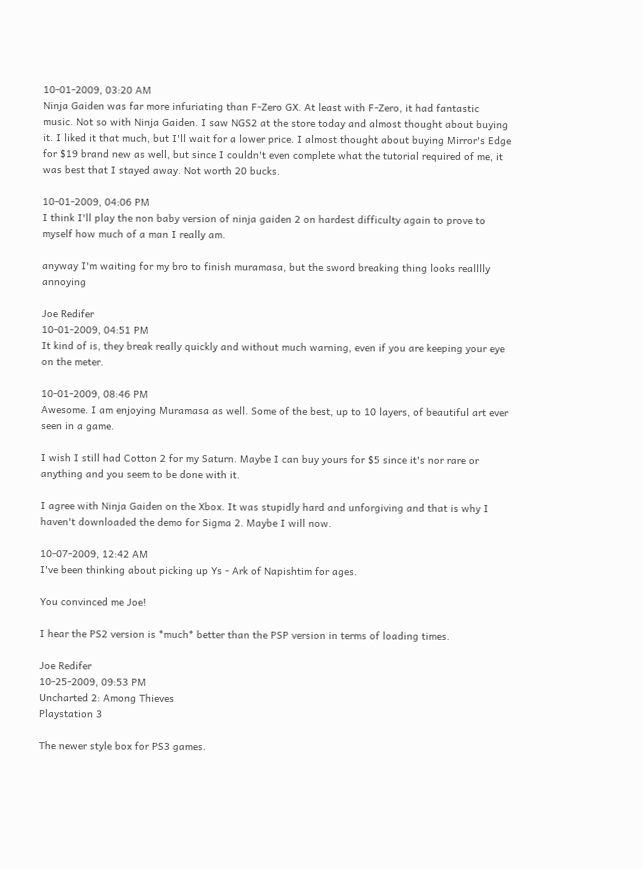10-01-2009, 03:20 AM
Ninja Gaiden was far more infuriating than F-Zero GX. At least with F-Zero, it had fantastic music. Not so with Ninja Gaiden. I saw NGS2 at the store today and almost thought about buying it. I liked it that much, but I'll wait for a lower price. I almost thought about buying Mirror's Edge for $19 brand new as well, but since I couldn't even complete what the tutorial required of me, it was best that I stayed away. Not worth 20 bucks.

10-01-2009, 04:06 PM
I think I'll play the non baby version of ninja gaiden 2 on hardest difficulty again to prove to myself how much of a man I really am.

anyway I'm waiting for my bro to finish muramasa, but the sword breaking thing looks realllly annoying

Joe Redifer
10-01-2009, 04:51 PM
It kind of is, they break really quickly and without much warning, even if you are keeping your eye on the meter.

10-01-2009, 08:46 PM
Awesome. I am enjoying Muramasa as well. Some of the best, up to 10 layers, of beautiful art ever seen in a game.

I wish I still had Cotton 2 for my Saturn. Maybe I can buy yours for $5 since it's nor rare or anything and you seem to be done with it.

I agree with Ninja Gaiden on the Xbox. It was stupidly hard and unforgiving and that is why I haven't downloaded the demo for Sigma 2. Maybe I will now.

10-07-2009, 12:42 AM
I've been thinking about picking up Ys - Ark of Napishtim for ages.

You convinced me Joe!

I hear the PS2 version is *much* better than the PSP version in terms of loading times.

Joe Redifer
10-25-2009, 09:53 PM
Uncharted 2: Among Thieves
Playstation 3

The newer style box for PS3 games.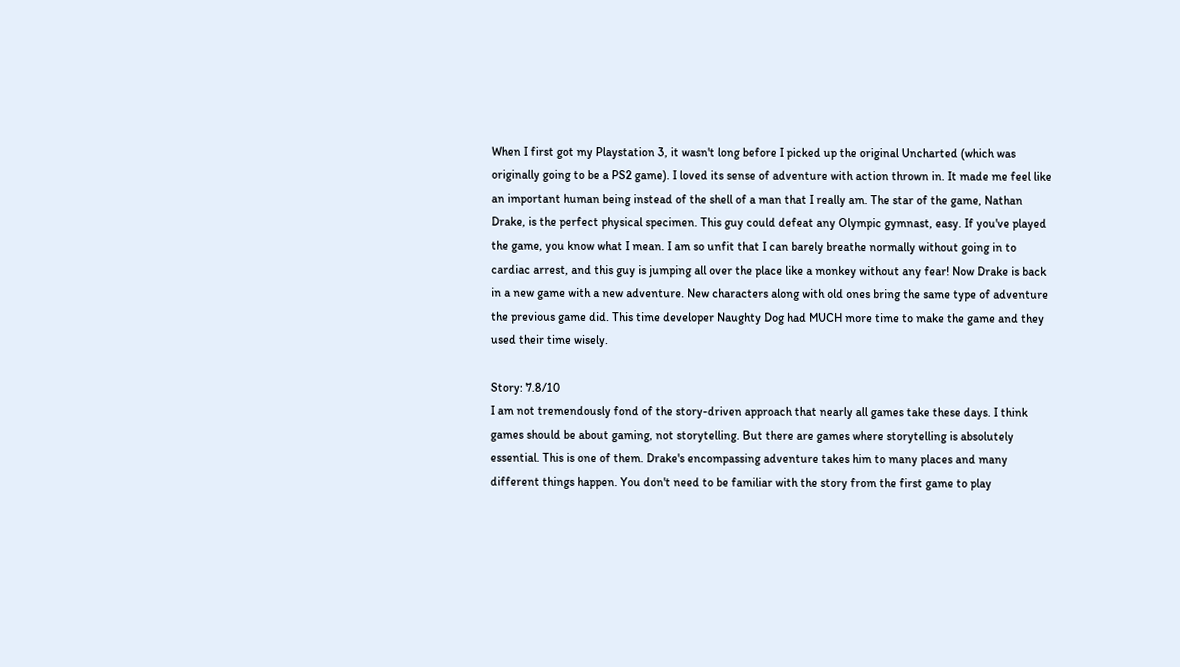When I first got my Playstation 3, it wasn't long before I picked up the original Uncharted (which was originally going to be a PS2 game). I loved its sense of adventure with action thrown in. It made me feel like an important human being instead of the shell of a man that I really am. The star of the game, Nathan Drake, is the perfect physical specimen. This guy could defeat any Olympic gymnast, easy. If you've played the game, you know what I mean. I am so unfit that I can barely breathe normally without going in to cardiac arrest, and this guy is jumping all over the place like a monkey without any fear! Now Drake is back in a new game with a new adventure. New characters along with old ones bring the same type of adventure the previous game did. This time developer Naughty Dog had MUCH more time to make the game and they used their time wisely.

Story: 7.8/10
I am not tremendously fond of the story-driven approach that nearly all games take these days. I think games should be about gaming, not storytelling. But there are games where storytelling is absolutely essential. This is one of them. Drake's encompassing adventure takes him to many places and many different things happen. You don't need to be familiar with the story from the first game to play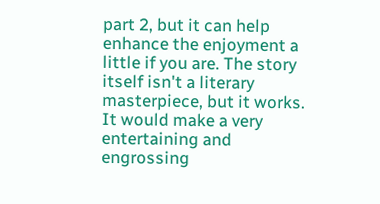part 2, but it can help enhance the enjoyment a little if you are. The story itself isn't a literary masterpiece, but it works. It would make a very entertaining and engrossing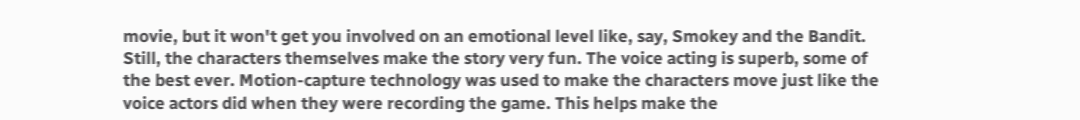movie, but it won't get you involved on an emotional level like, say, Smokey and the Bandit. Still, the characters themselves make the story very fun. The voice acting is superb, some of the best ever. Motion-capture technology was used to make the characters move just like the voice actors did when they were recording the game. This helps make the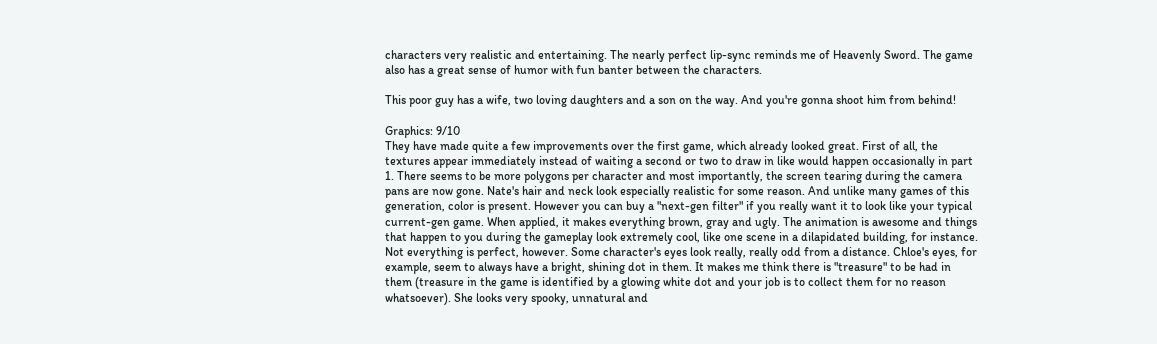characters very realistic and entertaining. The nearly perfect lip-sync reminds me of Heavenly Sword. The game also has a great sense of humor with fun banter between the characters.

This poor guy has a wife, two loving daughters and a son on the way. And you're gonna shoot him from behind!

Graphics: 9/10
They have made quite a few improvements over the first game, which already looked great. First of all, the textures appear immediately instead of waiting a second or two to draw in like would happen occasionally in part 1. There seems to be more polygons per character and most importantly, the screen tearing during the camera pans are now gone. Nate's hair and neck look especially realistic for some reason. And unlike many games of this generation, color is present. However you can buy a "next-gen filter" if you really want it to look like your typical current-gen game. When applied, it makes everything brown, gray and ugly. The animation is awesome and things that happen to you during the gameplay look extremely cool, like one scene in a dilapidated building, for instance. Not everything is perfect, however. Some character's eyes look really, really odd from a distance. Chloe's eyes, for example, seem to always have a bright, shining dot in them. It makes me think there is "treasure" to be had in them (treasure in the game is identified by a glowing white dot and your job is to collect them for no reason whatsoever). She looks very spooky, unnatural and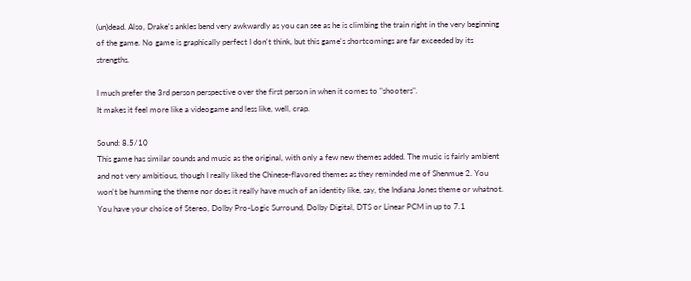(un)dead. Also, Drake's ankles bend very awkwardly as you can see as he is climbing the train right in the very beginning of the game. No game is graphically perfect I don't think, but this game's shortcomings are far exceeded by its strengths.

I much prefer the 3rd person perspective over the first person in when it comes to "shooters".
It makes it feel more like a videogame and less like, well, crap.

Sound: 8.5/10
This game has similar sounds and music as the original, with only a few new themes added. The music is fairly ambient and not very ambitious, though I really liked the Chinese-flavored themes as they reminded me of Shenmue 2. You won't be humming the theme nor does it really have much of an identity like, say, the Indiana Jones theme or whatnot. You have your choice of Stereo, Dolby Pro-Logic Surround, Dolby Digital, DTS or Linear PCM in up to 7.1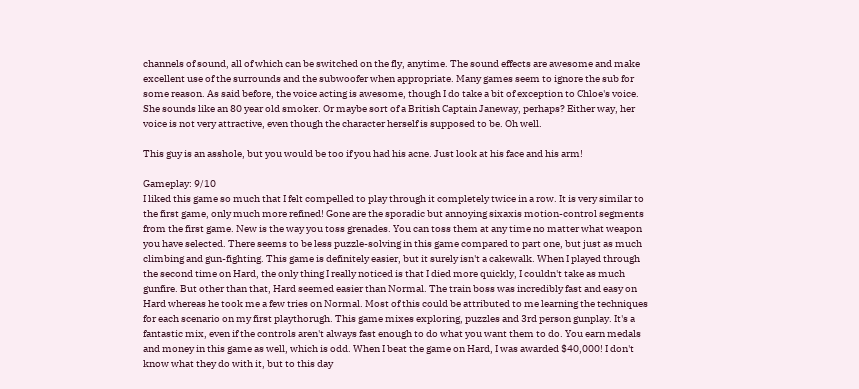channels of sound, all of which can be switched on the fly, anytime. The sound effects are awesome and make excellent use of the surrounds and the subwoofer when appropriate. Many games seem to ignore the sub for some reason. As said before, the voice acting is awesome, though I do take a bit of exception to Chloe's voice. She sounds like an 80 year old smoker. Or maybe sort of a British Captain Janeway, perhaps? Either way, her voice is not very attractive, even though the character herself is supposed to be. Oh well.

This guy is an asshole, but you would be too if you had his acne. Just look at his face and his arm!

Gameplay: 9/10
I liked this game so much that I felt compelled to play through it completely twice in a row. It is very similar to the first game, only much more refined! Gone are the sporadic but annoying sixaxis motion-control segments from the first game. New is the way you toss grenades. You can toss them at any time no matter what weapon you have selected. There seems to be less puzzle-solving in this game compared to part one, but just as much climbing and gun-fighting. This game is definitely easier, but it surely isn't a cakewalk. When I played through the second time on Hard, the only thing I really noticed is that I died more quickly, I couldn't take as much gunfire. But other than that, Hard seemed easier than Normal. The train boss was incredibly fast and easy on Hard whereas he took me a few tries on Normal. Most of this could be attributed to me learning the techniques for each scenario on my first playthorugh. This game mixes exploring, puzzles and 3rd person gunplay. It's a fantastic mix, even if the controls aren't always fast enough to do what you want them to do. You earn medals and money in this game as well, which is odd. When I beat the game on Hard, I was awarded $40,000! I don't know what they do with it, but to this day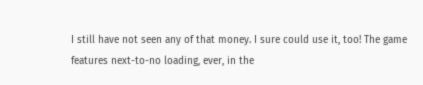I still have not seen any of that money. I sure could use it, too! The game features next-to-no loading, ever, in the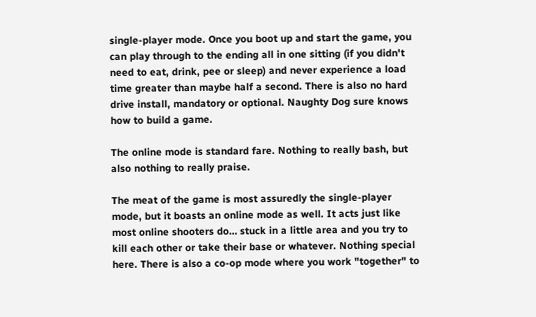single-player mode. Once you boot up and start the game, you can play through to the ending all in one sitting (if you didn't need to eat, drink, pee or sleep) and never experience a load time greater than maybe half a second. There is also no hard drive install, mandatory or optional. Naughty Dog sure knows how to build a game.

The online mode is standard fare. Nothing to really bash, but also nothing to really praise.

The meat of the game is most assuredly the single-player mode, but it boasts an online mode as well. It acts just like most online shooters do… stuck in a little area and you try to kill each other or take their base or whatever. Nothing special here. There is also a co-op mode where you work "together" to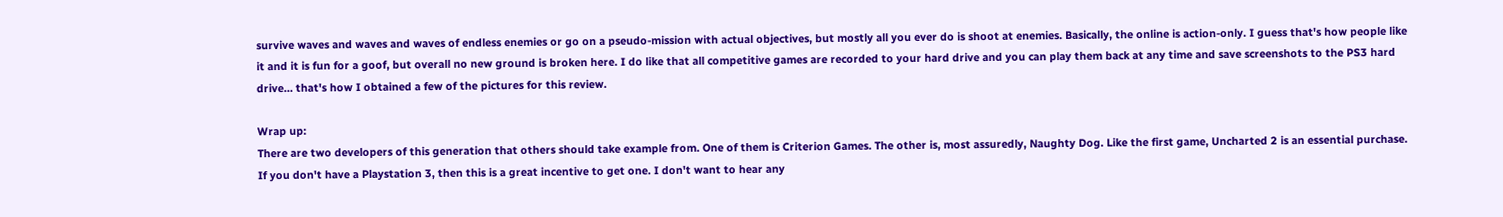survive waves and waves and waves of endless enemies or go on a pseudo-mission with actual objectives, but mostly all you ever do is shoot at enemies. Basically, the online is action-only. I guess that's how people like it and it is fun for a goof, but overall no new ground is broken here. I do like that all competitive games are recorded to your hard drive and you can play them back at any time and save screenshots to the PS3 hard drive… that's how I obtained a few of the pictures for this review.

Wrap up:
There are two developers of this generation that others should take example from. One of them is Criterion Games. The other is, most assuredly, Naughty Dog. Like the first game, Uncharted 2 is an essential purchase. If you don't have a Playstation 3, then this is a great incentive to get one. I don't want to hear any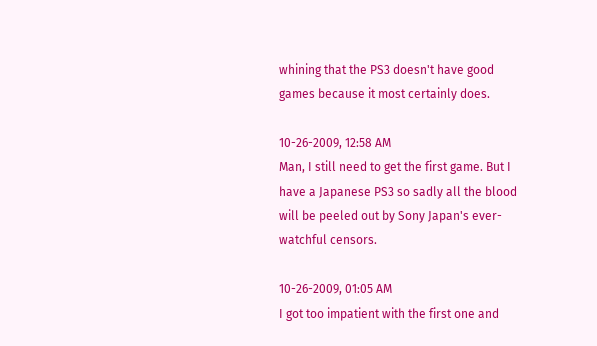whining that the PS3 doesn't have good games because it most certainly does.

10-26-2009, 12:58 AM
Man, I still need to get the first game. But I have a Japanese PS3 so sadly all the blood will be peeled out by Sony Japan's ever-watchful censors.

10-26-2009, 01:05 AM
I got too impatient with the first one and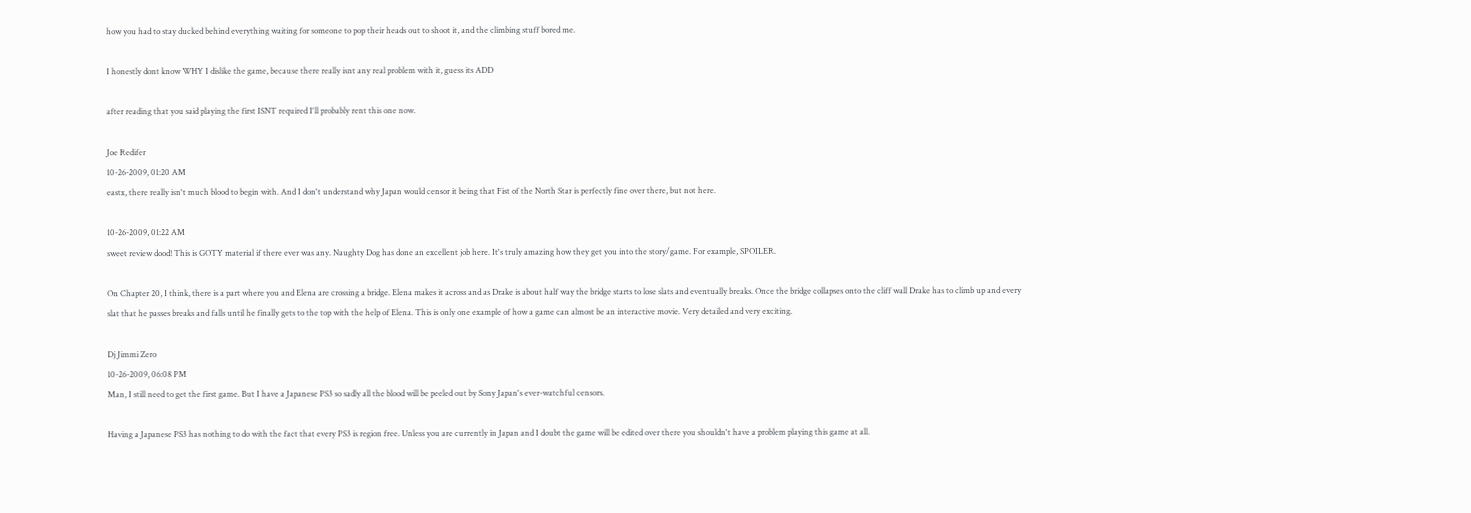how you had to stay ducked behind everything waiting for someone to pop their heads out to shoot it, and the climbing stuff bored me.

I honestly dont know WHY I dislike the game, because there really isnt any real problem with it, guess its ADD

after reading that you said playing the first ISNT required I'll probably rent this one now.

Joe Redifer
10-26-2009, 01:20 AM
eastx, there really isn't much blood to begin with. And I don't understand why Japan would censor it being that Fist of the North Star is perfectly fine over there, but not here.

10-26-2009, 01:22 AM
sweet review dood! This is GOTY material if there ever was any. Naughty Dog has done an excellent job here. It's truly amazing how they get you into the story/game. For example, SPOILER.

On Chapter 20, I think, there is a part where you and Elena are crossing a bridge. Elena makes it across and as Drake is about half way the bridge starts to lose slats and eventually breaks. Once the bridge collapses onto the cliff wall Drake has to climb up and every slat that he passes breaks and falls until he finally gets to the top with the help of Elena. This is only one example of how a game can almost be an interactive movie. Very detailed and very exciting.

Dj Jimmi Zero
10-26-2009, 06:08 PM
Man, I still need to get the first game. But I have a Japanese PS3 so sadly all the blood will be peeled out by Sony Japan's ever-watchful censors.

Having a Japanese PS3 has nothing to do with the fact that every PS3 is region free. Unless you are currently in Japan and I doubt the game will be edited over there you shouldn't have a problem playing this game at all.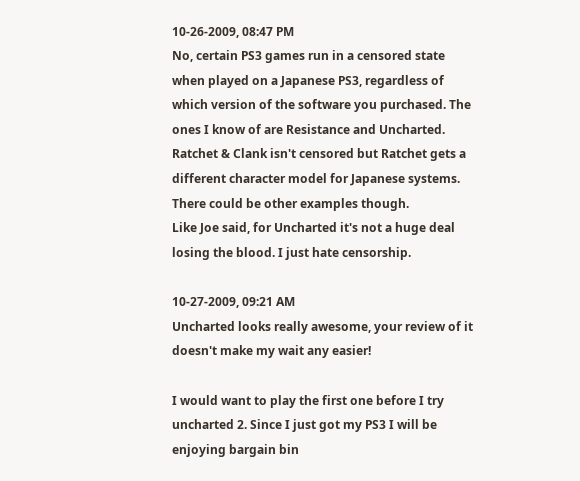10-26-2009, 08:47 PM
No, certain PS3 games run in a censored state when played on a Japanese PS3, regardless of which version of the software you purchased. The ones I know of are Resistance and Uncharted. Ratchet & Clank isn't censored but Ratchet gets a different character model for Japanese systems. There could be other examples though.
Like Joe said, for Uncharted it's not a huge deal losing the blood. I just hate censorship.

10-27-2009, 09:21 AM
Uncharted looks really awesome, your review of it doesn't make my wait any easier!

I would want to play the first one before I try uncharted 2. Since I just got my PS3 I will be enjoying bargain bin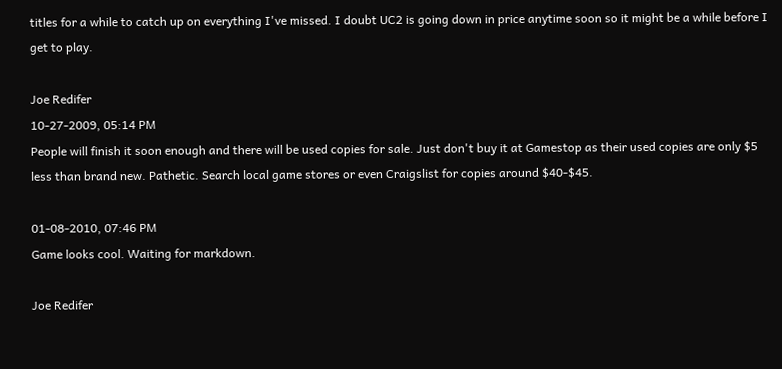titles for a while to catch up on everything I've missed. I doubt UC2 is going down in price anytime soon so it might be a while before I get to play.

Joe Redifer
10-27-2009, 05:14 PM
People will finish it soon enough and there will be used copies for sale. Just don't buy it at Gamestop as their used copies are only $5 less than brand new. Pathetic. Search local game stores or even Craigslist for copies around $40-$45.

01-08-2010, 07:46 PM
Game looks cool. Waiting for markdown.

Joe Redifer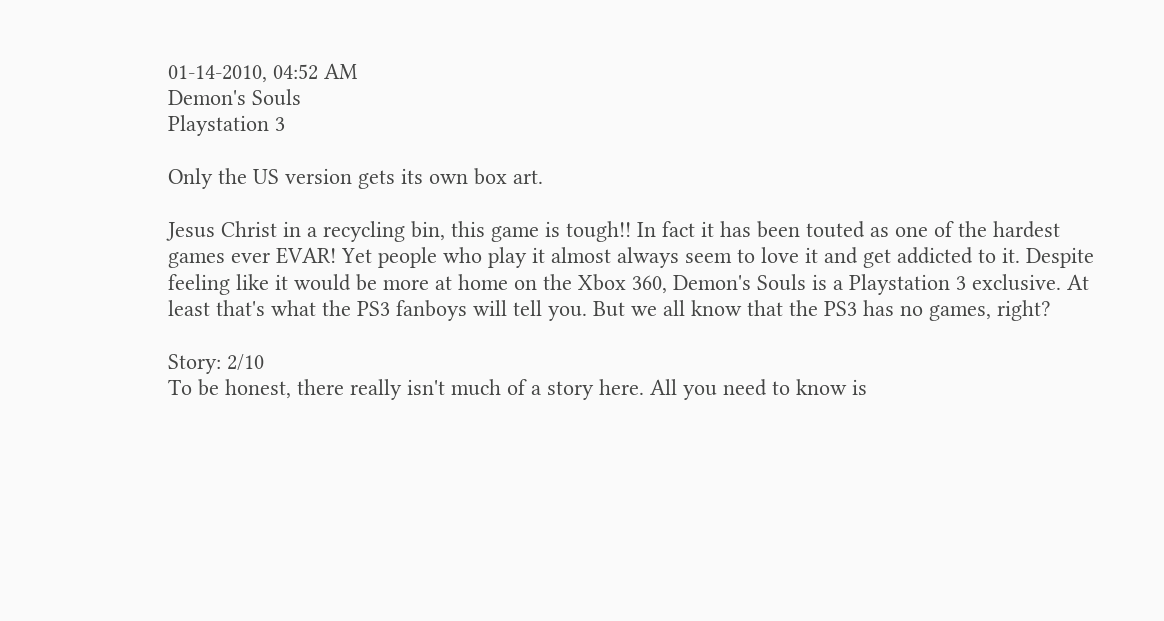01-14-2010, 04:52 AM
Demon's Souls
Playstation 3

Only the US version gets its own box art.

Jesus Christ in a recycling bin, this game is tough!! In fact it has been touted as one of the hardest games ever EVAR! Yet people who play it almost always seem to love it and get addicted to it. Despite feeling like it would be more at home on the Xbox 360, Demon's Souls is a Playstation 3 exclusive. At least that's what the PS3 fanboys will tell you. But we all know that the PS3 has no games, right?

Story: 2/10
To be honest, there really isn't much of a story here. All you need to know is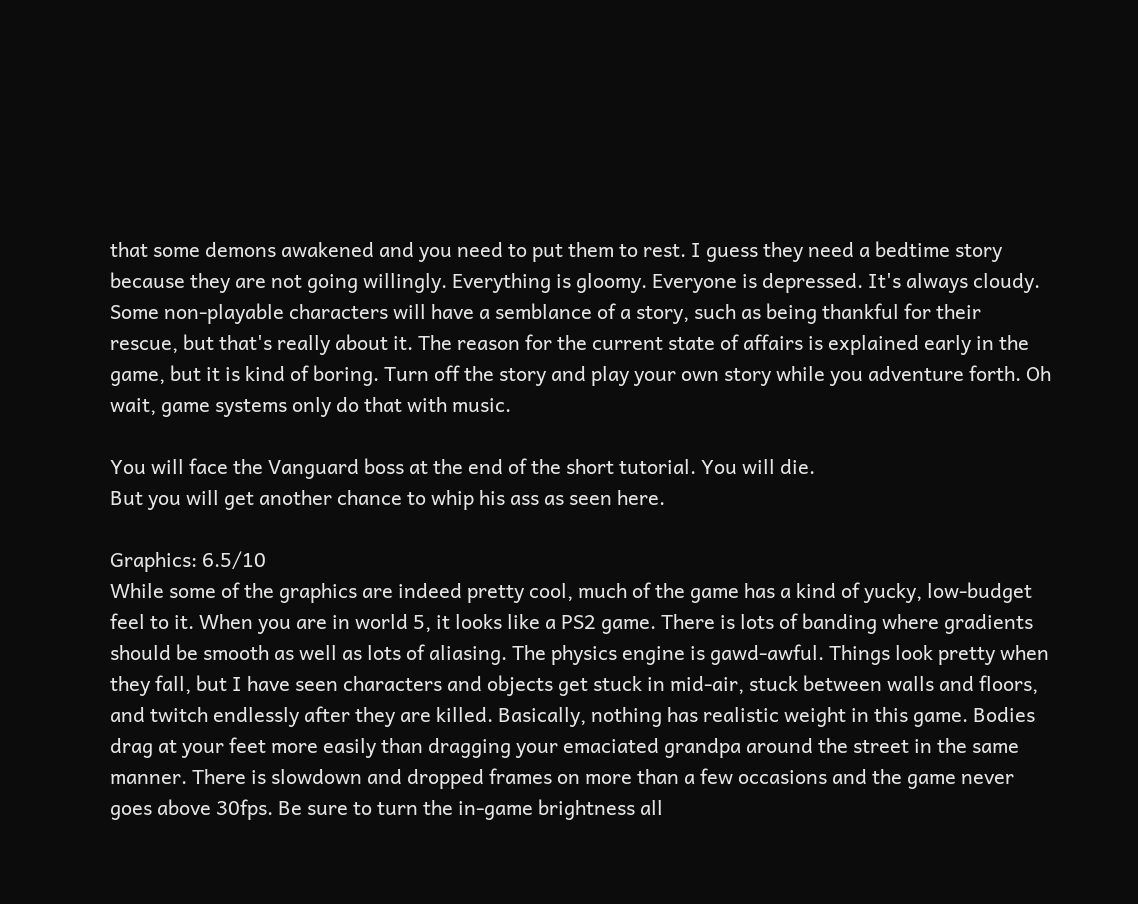that some demons awakened and you need to put them to rest. I guess they need a bedtime story because they are not going willingly. Everything is gloomy. Everyone is depressed. It's always cloudy. Some non-playable characters will have a semblance of a story, such as being thankful for their rescue, but that's really about it. The reason for the current state of affairs is explained early in the game, but it is kind of boring. Turn off the story and play your own story while you adventure forth. Oh wait, game systems only do that with music.

You will face the Vanguard boss at the end of the short tutorial. You will die.
But you will get another chance to whip his ass as seen here.

Graphics: 6.5/10
While some of the graphics are indeed pretty cool, much of the game has a kind of yucky, low-budget feel to it. When you are in world 5, it looks like a PS2 game. There is lots of banding where gradients should be smooth as well as lots of aliasing. The physics engine is gawd-awful. Things look pretty when they fall, but I have seen characters and objects get stuck in mid-air, stuck between walls and floors, and twitch endlessly after they are killed. Basically, nothing has realistic weight in this game. Bodies drag at your feet more easily than dragging your emaciated grandpa around the street in the same manner. There is slowdown and dropped frames on more than a few occasions and the game never goes above 30fps. Be sure to turn the in-game brightness all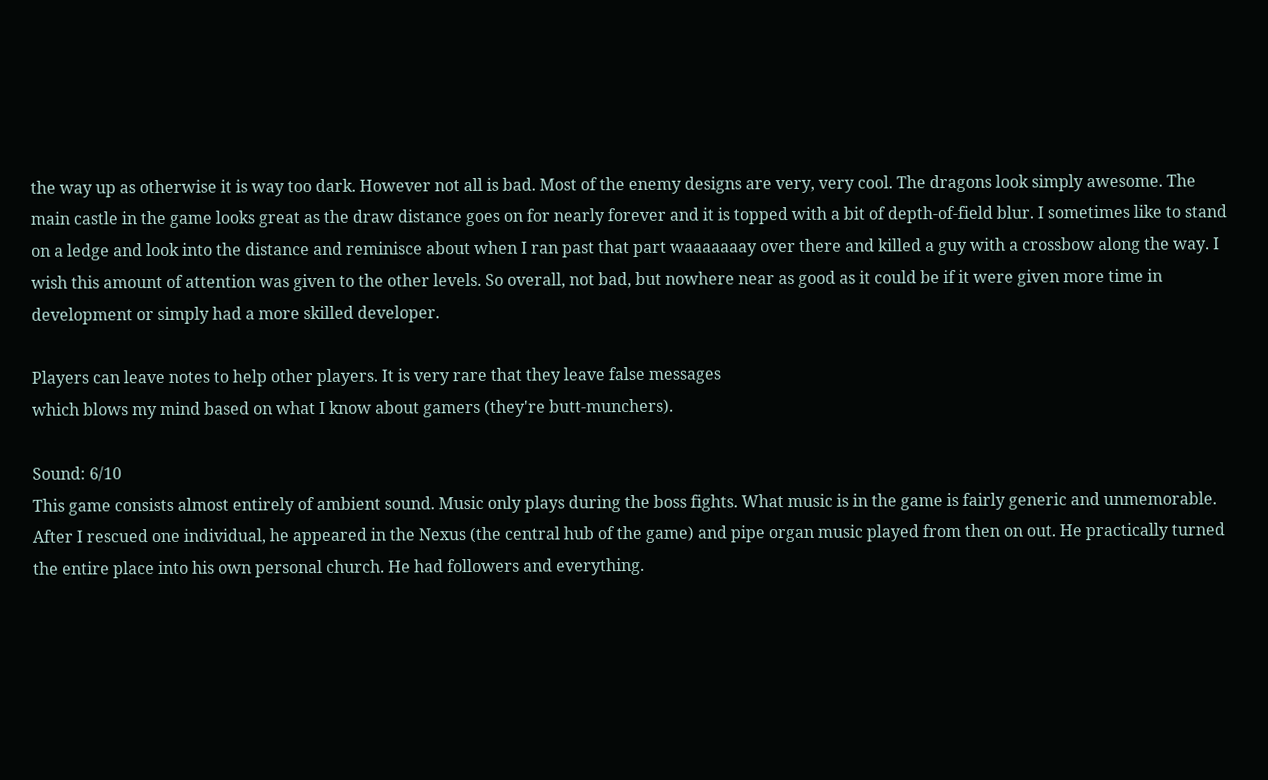the way up as otherwise it is way too dark. However not all is bad. Most of the enemy designs are very, very cool. The dragons look simply awesome. The main castle in the game looks great as the draw distance goes on for nearly forever and it is topped with a bit of depth-of-field blur. I sometimes like to stand on a ledge and look into the distance and reminisce about when I ran past that part waaaaaaay over there and killed a guy with a crossbow along the way. I wish this amount of attention was given to the other levels. So overall, not bad, but nowhere near as good as it could be if it were given more time in development or simply had a more skilled developer.

Players can leave notes to help other players. It is very rare that they leave false messages
which blows my mind based on what I know about gamers (they're butt-munchers).

Sound: 6/10
This game consists almost entirely of ambient sound. Music only plays during the boss fights. What music is in the game is fairly generic and unmemorable. After I rescued one individual, he appeared in the Nexus (the central hub of the game) and pipe organ music played from then on out. He practically turned the entire place into his own personal church. He had followers and everything.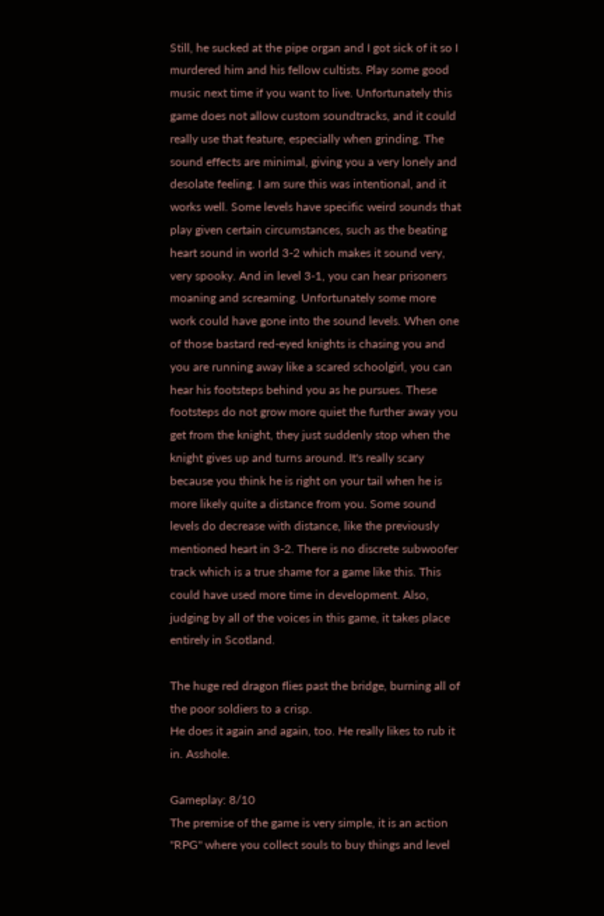Still, he sucked at the pipe organ and I got sick of it so I murdered him and his fellow cultists. Play some good music next time if you want to live. Unfortunately this game does not allow custom soundtracks, and it could really use that feature, especially when grinding. The sound effects are minimal, giving you a very lonely and desolate feeling. I am sure this was intentional, and it works well. Some levels have specific weird sounds that play given certain circumstances, such as the beating heart sound in world 3-2 which makes it sound very, very spooky. And in level 3-1, you can hear prisoners moaning and screaming. Unfortunately some more work could have gone into the sound levels. When one of those bastard red-eyed knights is chasing you and you are running away like a scared schoolgirl, you can hear his footsteps behind you as he pursues. These footsteps do not grow more quiet the further away you get from the knight, they just suddenly stop when the knight gives up and turns around. It's really scary because you think he is right on your tail when he is more likely quite a distance from you. Some sound levels do decrease with distance, like the previously mentioned heart in 3-2. There is no discrete subwoofer track which is a true shame for a game like this. This could have used more time in development. Also, judging by all of the voices in this game, it takes place entirely in Scotland.

The huge red dragon flies past the bridge, burning all of the poor soldiers to a crisp.
He does it again and again, too. He really likes to rub it in. Asshole.

Gameplay: 8/10
The premise of the game is very simple, it is an action "RPG" where you collect souls to buy things and level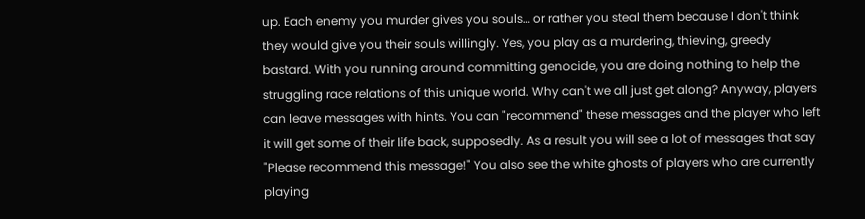up. Each enemy you murder gives you souls… or rather you steal them because I don't think they would give you their souls willingly. Yes, you play as a murdering, thieving, greedy bastard. With you running around committing genocide, you are doing nothing to help the struggling race relations of this unique world. Why can't we all just get along? Anyway, players can leave messages with hints. You can "recommend" these messages and the player who left it will get some of their life back, supposedly. As a result you will see a lot of messages that say "Please recommend this message!" You also see the white ghosts of players who are currently playing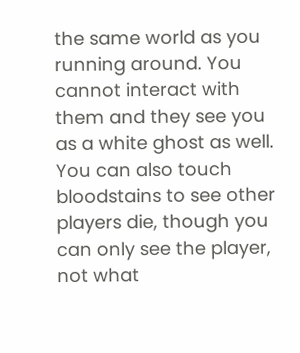the same world as you running around. You cannot interact with them and they see you as a white ghost as well. You can also touch bloodstains to see other players die, though you can only see the player, not what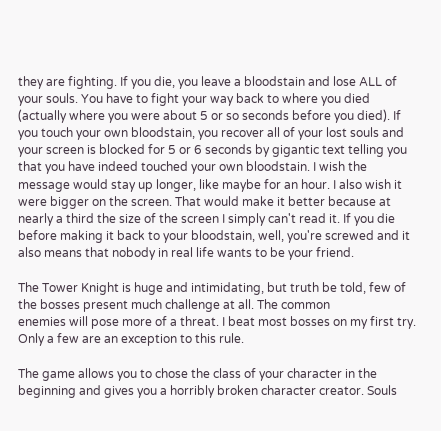they are fighting. If you die, you leave a bloodstain and lose ALL of your souls. You have to fight your way back to where you died (actually where you were about 5 or so seconds before you died). If you touch your own bloodstain, you recover all of your lost souls and your screen is blocked for 5 or 6 seconds by gigantic text telling you that you have indeed touched your own bloodstain. I wish the message would stay up longer, like maybe for an hour. I also wish it were bigger on the screen. That would make it better because at nearly a third the size of the screen I simply can't read it. If you die before making it back to your bloodstain, well, you're screwed and it also means that nobody in real life wants to be your friend.

The Tower Knight is huge and intimidating, but truth be told, few of the bosses present much challenge at all. The common
enemies will pose more of a threat. I beat most bosses on my first try. Only a few are an exception to this rule.

The game allows you to chose the class of your character in the beginning and gives you a horribly broken character creator. Souls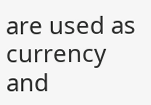are used as currency and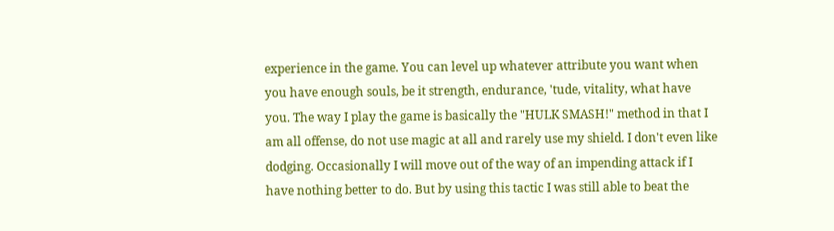experience in the game. You can level up whatever attribute you want when you have enough souls, be it strength, endurance, 'tude, vitality, what have you. The way I play the game is basically the "HULK SMASH!" method in that I am all offense, do not use magic at all and rarely use my shield. I don't even like dodging. Occasionally I will move out of the way of an impending attack if I have nothing better to do. But by using this tactic I was still able to beat the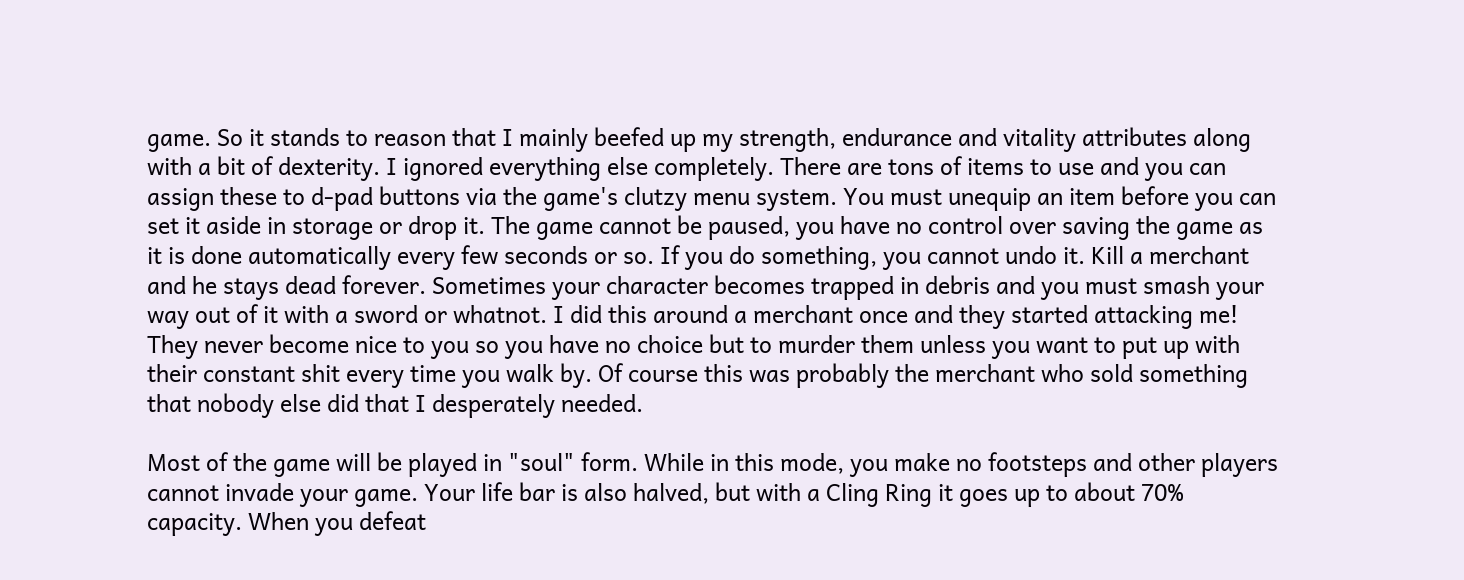game. So it stands to reason that I mainly beefed up my strength, endurance and vitality attributes along with a bit of dexterity. I ignored everything else completely. There are tons of items to use and you can assign these to d-pad buttons via the game's clutzy menu system. You must unequip an item before you can set it aside in storage or drop it. The game cannot be paused, you have no control over saving the game as it is done automatically every few seconds or so. If you do something, you cannot undo it. Kill a merchant and he stays dead forever. Sometimes your character becomes trapped in debris and you must smash your way out of it with a sword or whatnot. I did this around a merchant once and they started attacking me! They never become nice to you so you have no choice but to murder them unless you want to put up with their constant shit every time you walk by. Of course this was probably the merchant who sold something that nobody else did that I desperately needed.

Most of the game will be played in "soul" form. While in this mode, you make no footsteps and other players cannot invade your game. Your life bar is also halved, but with a Cling Ring it goes up to about 70% capacity. When you defeat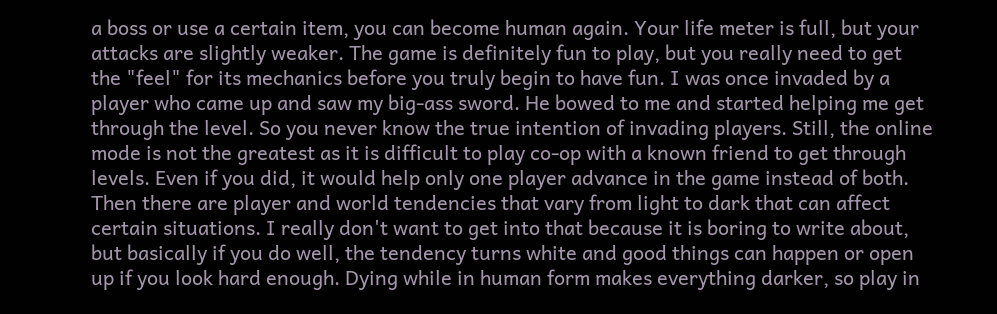a boss or use a certain item, you can become human again. Your life meter is full, but your attacks are slightly weaker. The game is definitely fun to play, but you really need to get the "feel" for its mechanics before you truly begin to have fun. I was once invaded by a player who came up and saw my big-ass sword. He bowed to me and started helping me get through the level. So you never know the true intention of invading players. Still, the online mode is not the greatest as it is difficult to play co-op with a known friend to get through levels. Even if you did, it would help only one player advance in the game instead of both. Then there are player and world tendencies that vary from light to dark that can affect certain situations. I really don't want to get into that because it is boring to write about, but basically if you do well, the tendency turns white and good things can happen or open up if you look hard enough. Dying while in human form makes everything darker, so play in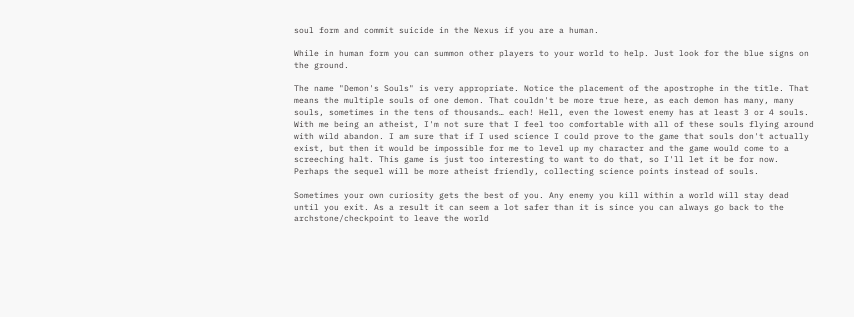soul form and commit suicide in the Nexus if you are a human.

While in human form you can summon other players to your world to help. Just look for the blue signs on the ground.

The name "Demon's Souls" is very appropriate. Notice the placement of the apostrophe in the title. That means the multiple souls of one demon. That couldn't be more true here, as each demon has many, many souls, sometimes in the tens of thousands… each! Hell, even the lowest enemy has at least 3 or 4 souls. With me being an atheist, I'm not sure that I feel too comfortable with all of these souls flying around with wild abandon. I am sure that if I used science I could prove to the game that souls don't actually exist, but then it would be impossible for me to level up my character and the game would come to a screeching halt. This game is just too interesting to want to do that, so I'll let it be for now. Perhaps the sequel will be more atheist friendly, collecting science points instead of souls.

Sometimes your own curiosity gets the best of you. Any enemy you kill within a world will stay dead until you exit. As a result it can seem a lot safer than it is since you can always go back to the archstone/checkpoint to leave the world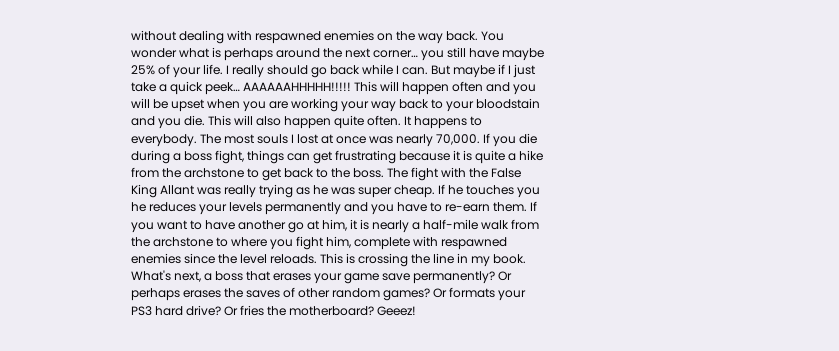without dealing with respawned enemies on the way back. You wonder what is perhaps around the next corner… you still have maybe 25% of your life. I really should go back while I can. But maybe if I just take a quick peek… AAAAAAHHHHH!!!!! This will happen often and you will be upset when you are working your way back to your bloodstain and you die. This will also happen quite often. It happens to everybody. The most souls I lost at once was nearly 70,000. If you die during a boss fight, things can get frustrating because it is quite a hike from the archstone to get back to the boss. The fight with the False King Allant was really trying as he was super cheap. If he touches you he reduces your levels permanently and you have to re-earn them. If you want to have another go at him, it is nearly a half-mile walk from the archstone to where you fight him, complete with respawned enemies since the level reloads. This is crossing the line in my book. What's next, a boss that erases your game save permanently? Or perhaps erases the saves of other random games? Or formats your PS3 hard drive? Or fries the motherboard? Geeez!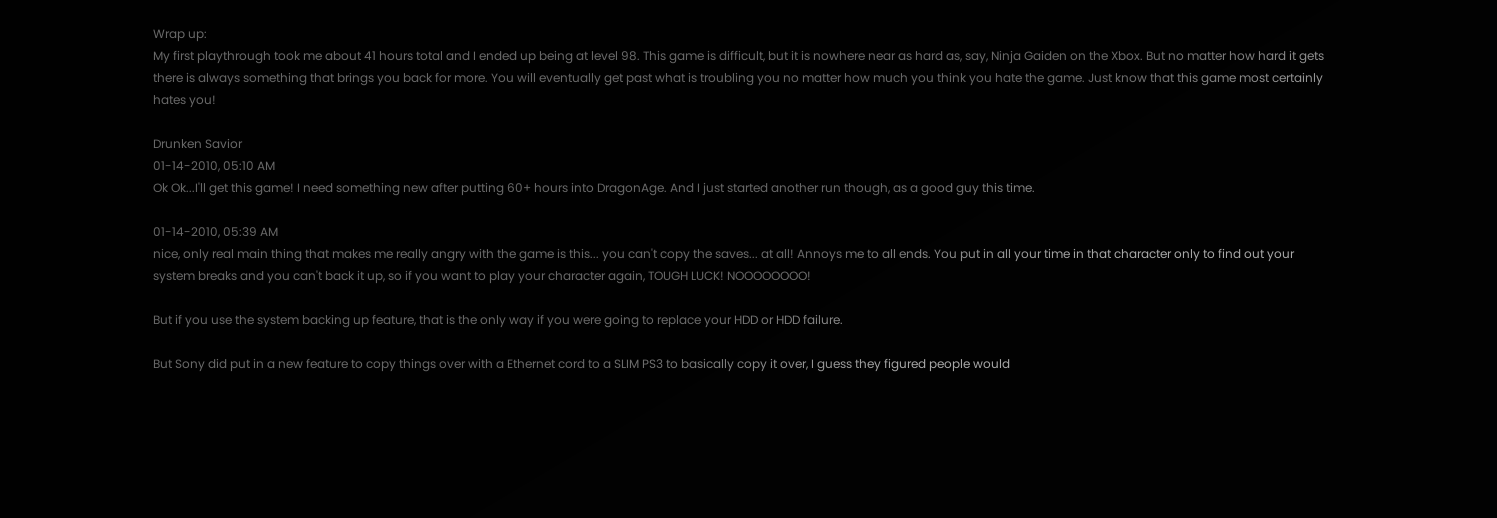Wrap up:
My first playthrough took me about 41 hours total and I ended up being at level 98. This game is difficult, but it is nowhere near as hard as, say, Ninja Gaiden on the Xbox. But no matter how hard it gets there is always something that brings you back for more. You will eventually get past what is troubling you no matter how much you think you hate the game. Just know that this game most certainly hates you!

Drunken Savior
01-14-2010, 05:10 AM
Ok Ok...I'll get this game! I need something new after putting 60+ hours into DragonAge. And I just started another run though, as a good guy this time.

01-14-2010, 05:39 AM
nice, only real main thing that makes me really angry with the game is this... you can't copy the saves... at all! Annoys me to all ends. You put in all your time in that character only to find out your system breaks and you can't back it up, so if you want to play your character again, TOUGH LUCK! NOOOOOOOO!

But if you use the system backing up feature, that is the only way if you were going to replace your HDD or HDD failure.

But Sony did put in a new feature to copy things over with a Ethernet cord to a SLIM PS3 to basically copy it over, I guess they figured people would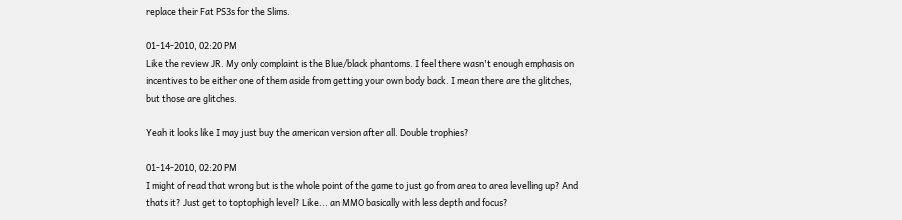replace their Fat PS3s for the Slims.

01-14-2010, 02:20 PM
Like the review JR. My only complaint is the Blue/black phantoms. I feel there wasn't enough emphasis on incentives to be either one of them aside from getting your own body back. I mean there are the glitches, but those are glitches.

Yeah it looks like I may just buy the american version after all. Double trophies?

01-14-2010, 02:20 PM
I might of read that wrong but is the whole point of the game to just go from area to area levelling up? And thats it? Just get to toptophigh level? Like... an MMO basically with less depth and focus?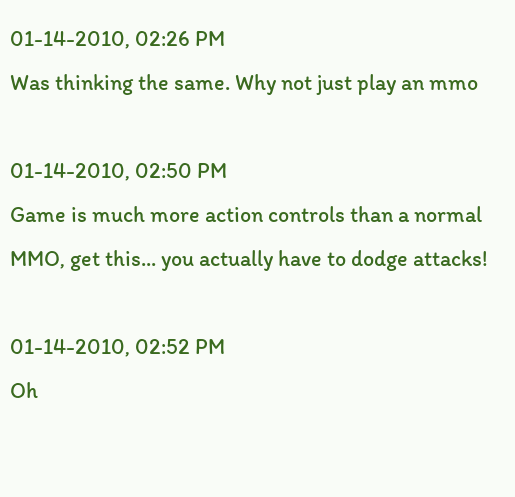01-14-2010, 02:26 PM
Was thinking the same. Why not just play an mmo

01-14-2010, 02:50 PM
Game is much more action controls than a normal MMO, get this... you actually have to dodge attacks!

01-14-2010, 02:52 PM
Oh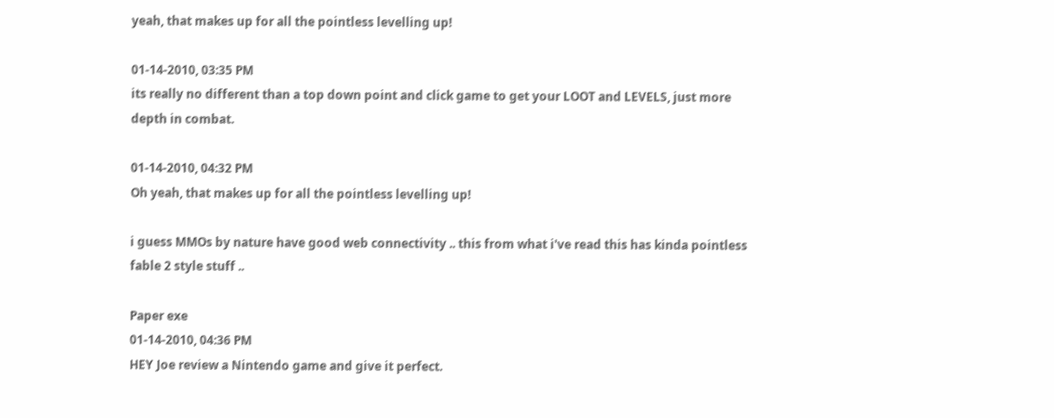yeah, that makes up for all the pointless levelling up!

01-14-2010, 03:35 PM
its really no different than a top down point and click game to get your LOOT and LEVELS, just more depth in combat.

01-14-2010, 04:32 PM
Oh yeah, that makes up for all the pointless levelling up!

i guess MMOs by nature have good web connectivity .. this from what i've read this has kinda pointless fable 2 style stuff ..

Paper exe
01-14-2010, 04:36 PM
HEY Joe review a Nintendo game and give it perfect.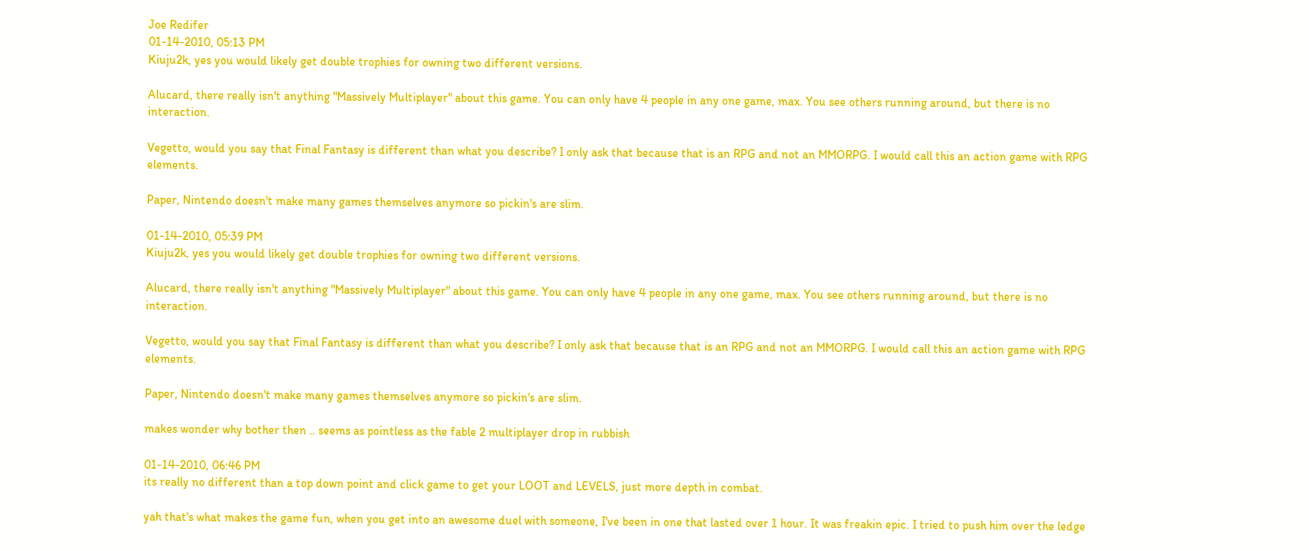Joe Redifer
01-14-2010, 05:13 PM
Kiuju2k, yes you would likely get double trophies for owning two different versions.

Alucard, there really isn't anything "Massively Multiplayer" about this game. You can only have 4 people in any one game, max. You see others running around, but there is no interaction.

Vegetto, would you say that Final Fantasy is different than what you describe? I only ask that because that is an RPG and not an MMORPG. I would call this an action game with RPG elements.

Paper, Nintendo doesn't make many games themselves anymore so pickin's are slim.

01-14-2010, 05:39 PM
Kiuju2k, yes you would likely get double trophies for owning two different versions.

Alucard, there really isn't anything "Massively Multiplayer" about this game. You can only have 4 people in any one game, max. You see others running around, but there is no interaction.

Vegetto, would you say that Final Fantasy is different than what you describe? I only ask that because that is an RPG and not an MMORPG. I would call this an action game with RPG elements.

Paper, Nintendo doesn't make many games themselves anymore so pickin's are slim.

makes wonder why bother then .. seems as pointless as the fable 2 multiplayer drop in rubbish

01-14-2010, 06:46 PM
its really no different than a top down point and click game to get your LOOT and LEVELS, just more depth in combat.

yah that's what makes the game fun, when you get into an awesome duel with someone, I've been in one that lasted over 1 hour. It was freakin epic. I tried to push him over the ledge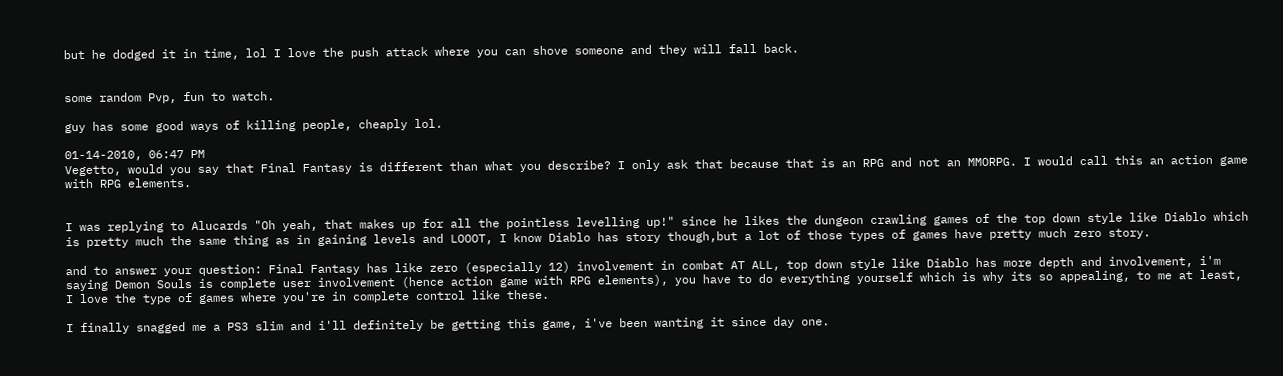but he dodged it in time, lol I love the push attack where you can shove someone and they will fall back.


some random Pvp, fun to watch.

guy has some good ways of killing people, cheaply lol.

01-14-2010, 06:47 PM
Vegetto, would you say that Final Fantasy is different than what you describe? I only ask that because that is an RPG and not an MMORPG. I would call this an action game with RPG elements.


I was replying to Alucards "Oh yeah, that makes up for all the pointless levelling up!" since he likes the dungeon crawling games of the top down style like Diablo which is pretty much the same thing as in gaining levels and LOOOT, I know Diablo has story though,but a lot of those types of games have pretty much zero story.

and to answer your question: Final Fantasy has like zero (especially 12) involvement in combat AT ALL, top down style like Diablo has more depth and involvement, i'm saying Demon Souls is complete user involvement (hence action game with RPG elements), you have to do everything yourself which is why its so appealing, to me at least, I love the type of games where you're in complete control like these.

I finally snagged me a PS3 slim and i'll definitely be getting this game, i've been wanting it since day one.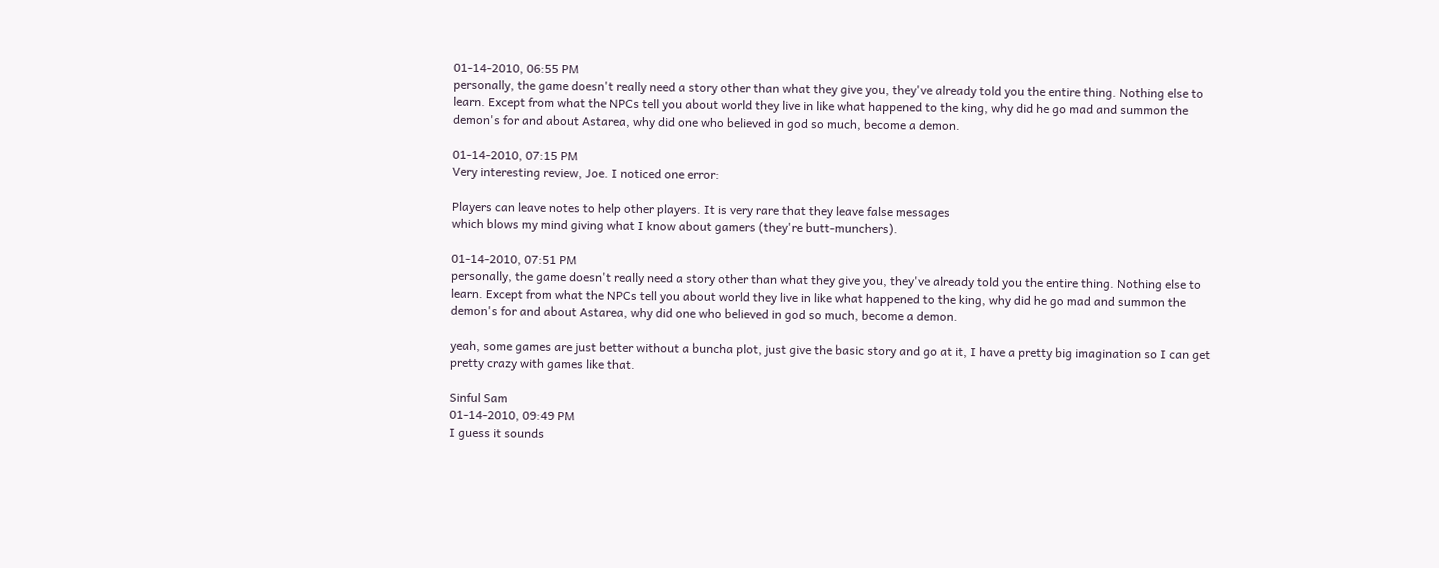01-14-2010, 06:55 PM
personally, the game doesn't really need a story other than what they give you, they've already told you the entire thing. Nothing else to learn. Except from what the NPCs tell you about world they live in like what happened to the king, why did he go mad and summon the demon's for and about Astarea, why did one who believed in god so much, become a demon.

01-14-2010, 07:15 PM
Very interesting review, Joe. I noticed one error:

Players can leave notes to help other players. It is very rare that they leave false messages
which blows my mind giving what I know about gamers (they're butt-munchers).

01-14-2010, 07:51 PM
personally, the game doesn't really need a story other than what they give you, they've already told you the entire thing. Nothing else to learn. Except from what the NPCs tell you about world they live in like what happened to the king, why did he go mad and summon the demon's for and about Astarea, why did one who believed in god so much, become a demon.

yeah, some games are just better without a buncha plot, just give the basic story and go at it, I have a pretty big imagination so I can get pretty crazy with games like that.

Sinful Sam
01-14-2010, 09:49 PM
I guess it sounds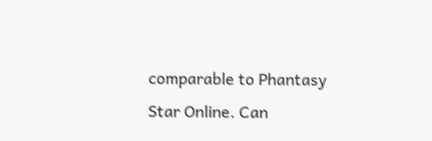comparable to Phantasy Star Online. Can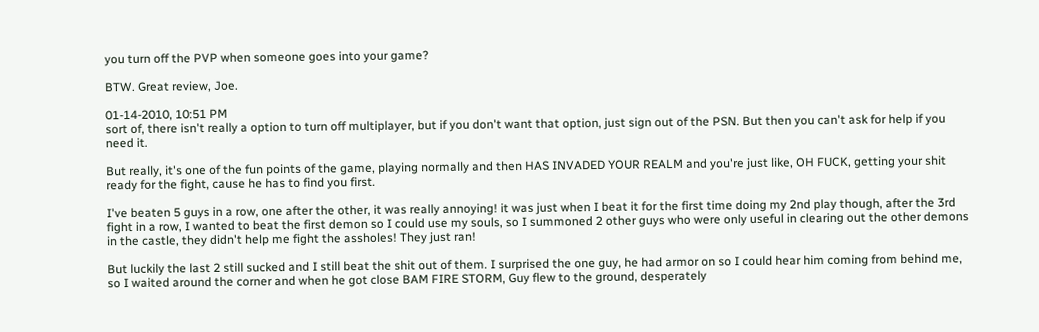you turn off the PVP when someone goes into your game?

BTW. Great review, Joe.

01-14-2010, 10:51 PM
sort of, there isn't really a option to turn off multiplayer, but if you don't want that option, just sign out of the PSN. But then you can't ask for help if you need it.

But really, it's one of the fun points of the game, playing normally and then HAS INVADED YOUR REALM and you're just like, OH FUCK, getting your shit ready for the fight, cause he has to find you first.

I've beaten 5 guys in a row, one after the other, it was really annoying! it was just when I beat it for the first time doing my 2nd play though, after the 3rd fight in a row, I wanted to beat the first demon so I could use my souls, so I summoned 2 other guys who were only useful in clearing out the other demons in the castle, they didn't help me fight the assholes! They just ran!

But luckily the last 2 still sucked and I still beat the shit out of them. I surprised the one guy, he had armor on so I could hear him coming from behind me, so I waited around the corner and when he got close BAM FIRE STORM, Guy flew to the ground, desperately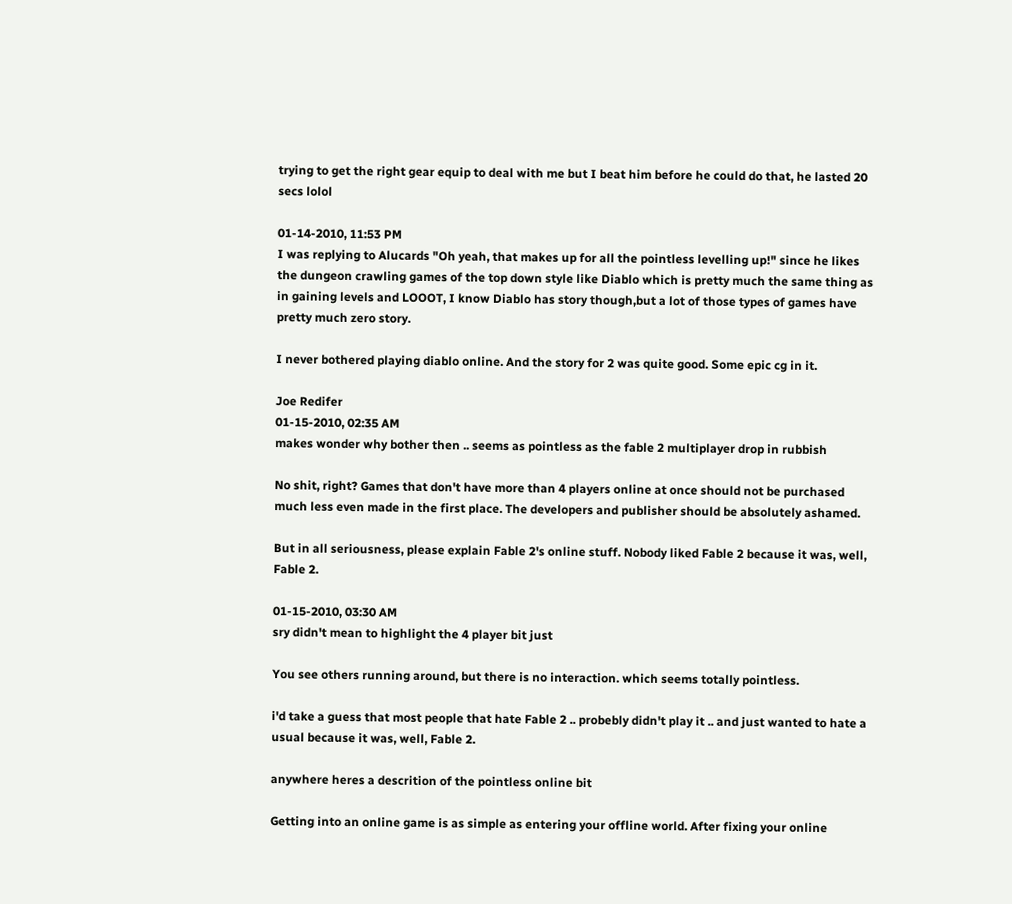trying to get the right gear equip to deal with me but I beat him before he could do that, he lasted 20 secs lolol

01-14-2010, 11:53 PM
I was replying to Alucards "Oh yeah, that makes up for all the pointless levelling up!" since he likes the dungeon crawling games of the top down style like Diablo which is pretty much the same thing as in gaining levels and LOOOT, I know Diablo has story though,but a lot of those types of games have pretty much zero story.

I never bothered playing diablo online. And the story for 2 was quite good. Some epic cg in it.

Joe Redifer
01-15-2010, 02:35 AM
makes wonder why bother then .. seems as pointless as the fable 2 multiplayer drop in rubbish

No shit, right? Games that don't have more than 4 players online at once should not be purchased much less even made in the first place. The developers and publisher should be absolutely ashamed.

But in all seriousness, please explain Fable 2's online stuff. Nobody liked Fable 2 because it was, well, Fable 2.

01-15-2010, 03:30 AM
sry didn't mean to highlight the 4 player bit just

You see others running around, but there is no interaction. which seems totally pointless.

i'd take a guess that most people that hate Fable 2 .. probebly didn't play it .. and just wanted to hate a usual because it was, well, Fable 2.

anywhere heres a descrition of the pointless online bit

Getting into an online game is as simple as entering your offline world. After fixing your online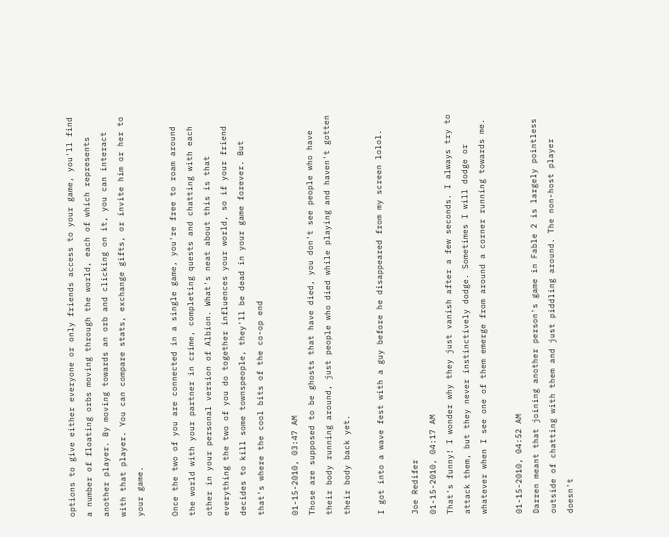options to give either everyone or only friends access to your game, you'll find a number of floating orbs moving through the world, each of which represents another player. By moving towards an orb and clicking on it, you can interact with that player. You can compare stats, exchange gifts, or invite him or her to your game.

Once the two of you are connected in a single game, you're free to roam around the world with your partner in crime, completing quests and chatting with each other in your personal version of Albion. What's neat about this is that everything the two of you do together influences your world, so if your friend decides to kill some townspeople, they'll be dead in your game forever. But that's where the cool bits of the co-op end

01-15-2010, 03:47 AM
Those are supposed to be ghosts that have died, you don't see people who have their body running around, just people who died while playing and haven't gotten their body back yet.

I got into a wave fest with a guy before he disappeared from my screen lolol.

Joe Redifer
01-15-2010, 04:17 AM
That's funny! I wonder why they just vanish after a few seconds. I always try to attack them, but they never instinctively dodge. Sometimes I will dodge or whatever when I see one of them emerge from around a corner running towards me.

01-15-2010, 04:52 AM
Darren meant that joining another person's game in Fable 2 is largely pointless outside of chatting with them and just piddling around. The non-host player doesn't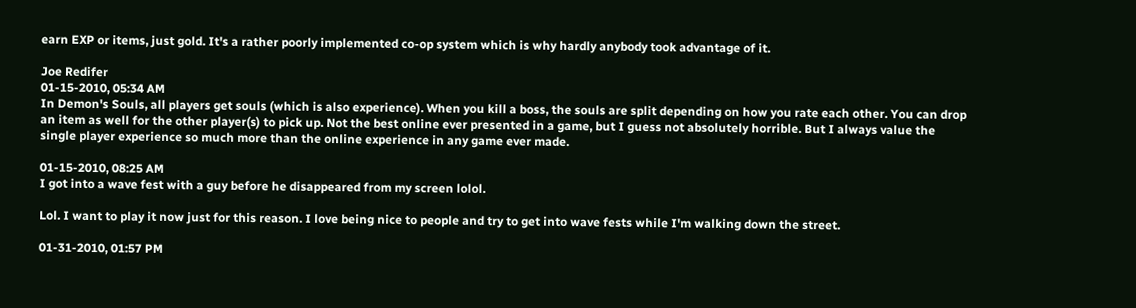earn EXP or items, just gold. It's a rather poorly implemented co-op system which is why hardly anybody took advantage of it.

Joe Redifer
01-15-2010, 05:34 AM
In Demon's Souls, all players get souls (which is also experience). When you kill a boss, the souls are split depending on how you rate each other. You can drop an item as well for the other player(s) to pick up. Not the best online ever presented in a game, but I guess not absolutely horrible. But I always value the single player experience so much more than the online experience in any game ever made.

01-15-2010, 08:25 AM
I got into a wave fest with a guy before he disappeared from my screen lolol.

Lol. I want to play it now just for this reason. I love being nice to people and try to get into wave fests while I'm walking down the street.

01-31-2010, 01:57 PM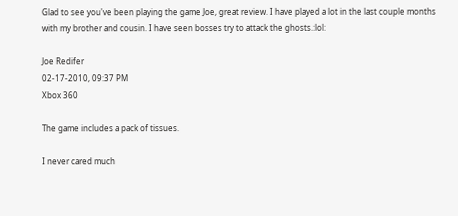Glad to see you've been playing the game Joe, great review. I have played a lot in the last couple months with my brother and cousin. I have seen bosses try to attack the ghosts.:lol:

Joe Redifer
02-17-2010, 09:37 PM
Xbox 360

The game includes a pack of tissues.

I never cared much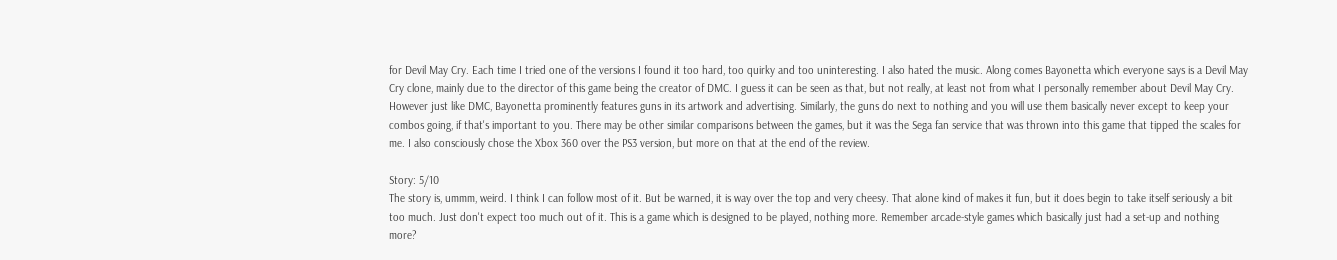for Devil May Cry. Each time I tried one of the versions I found it too hard, too quirky and too uninteresting. I also hated the music. Along comes Bayonetta which everyone says is a Devil May Cry clone, mainly due to the director of this game being the creator of DMC. I guess it can be seen as that, but not really, at least not from what I personally remember about Devil May Cry. However just like DMC, Bayonetta prominently features guns in its artwork and advertising. Similarly, the guns do next to nothing and you will use them basically never except to keep your combos going, if that's important to you. There may be other similar comparisons between the games, but it was the Sega fan service that was thrown into this game that tipped the scales for me. I also consciously chose the Xbox 360 over the PS3 version, but more on that at the end of the review.

Story: 5/10
The story is, ummm, weird. I think I can follow most of it. But be warned, it is way over the top and very cheesy. That alone kind of makes it fun, but it does begin to take itself seriously a bit too much. Just don't expect too much out of it. This is a game which is designed to be played, nothing more. Remember arcade-style games which basically just had a set-up and nothing more?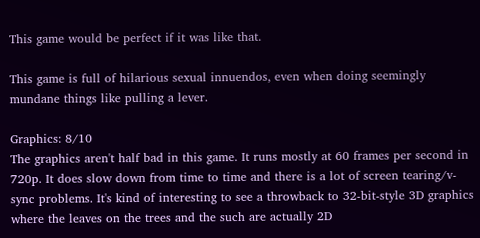This game would be perfect if it was like that.

This game is full of hilarious sexual innuendos, even when doing seemingly mundane things like pulling a lever.

Graphics: 8/10
The graphics aren't half bad in this game. It runs mostly at 60 frames per second in 720p. It does slow down from time to time and there is a lot of screen tearing/v-sync problems. It's kind of interesting to see a throwback to 32-bit-style 3D graphics where the leaves on the trees and the such are actually 2D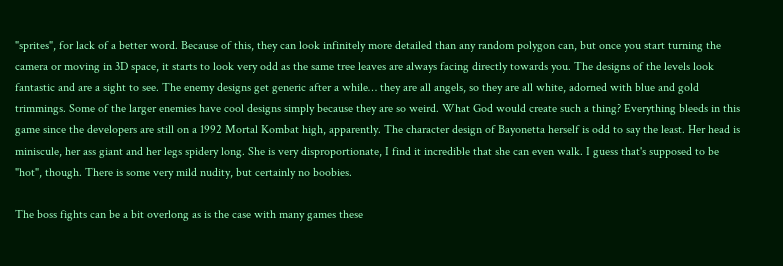"sprites", for lack of a better word. Because of this, they can look infinitely more detailed than any random polygon can, but once you start turning the camera or moving in 3D space, it starts to look very odd as the same tree leaves are always facing directly towards you. The designs of the levels look fantastic and are a sight to see. The enemy designs get generic after a while… they are all angels, so they are all white, adorned with blue and gold trimmings. Some of the larger enemies have cool designs simply because they are so weird. What God would create such a thing? Everything bleeds in this game since the developers are still on a 1992 Mortal Kombat high, apparently. The character design of Bayonetta herself is odd to say the least. Her head is miniscule, her ass giant and her legs spidery long. She is very disproportionate, I find it incredible that she can even walk. I guess that's supposed to be "hot", though. There is some very mild nudity, but certainly no boobies.

The boss fights can be a bit overlong as is the case with many games these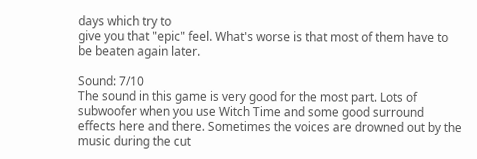days which try to
give you that "epic" feel. What's worse is that most of them have to be beaten again later.

Sound: 7/10
The sound in this game is very good for the most part. Lots of subwoofer when you use Witch Time and some good surround effects here and there. Sometimes the voices are drowned out by the music during the cut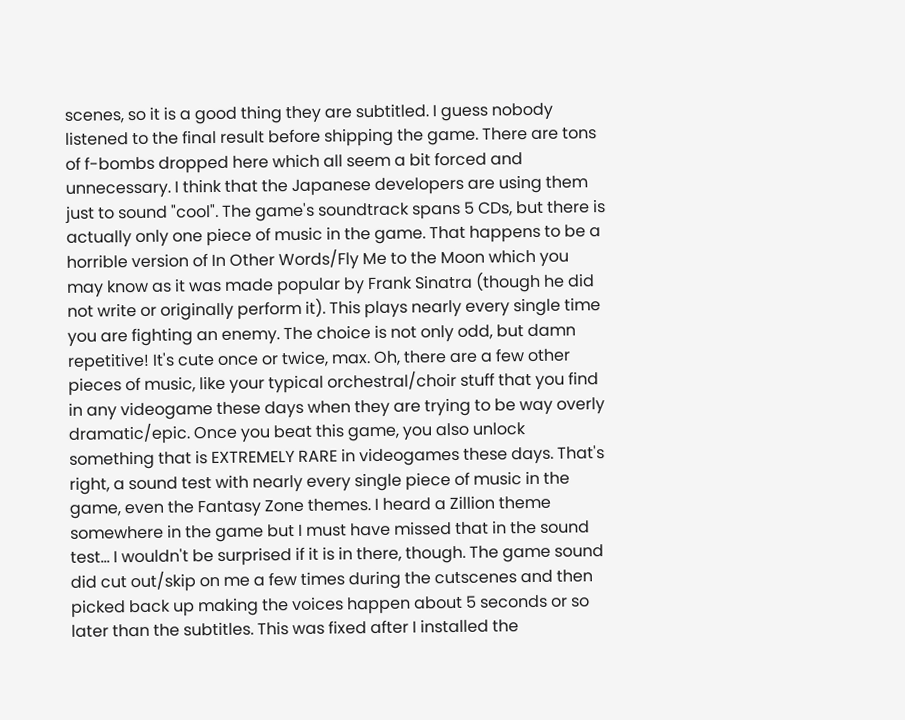scenes, so it is a good thing they are subtitled. I guess nobody listened to the final result before shipping the game. There are tons of f-bombs dropped here which all seem a bit forced and unnecessary. I think that the Japanese developers are using them just to sound "cool". The game's soundtrack spans 5 CDs, but there is actually only one piece of music in the game. That happens to be a horrible version of In Other Words/Fly Me to the Moon which you may know as it was made popular by Frank Sinatra (though he did not write or originally perform it). This plays nearly every single time you are fighting an enemy. The choice is not only odd, but damn repetitive! It's cute once or twice, max. Oh, there are a few other pieces of music, like your typical orchestral/choir stuff that you find in any videogame these days when they are trying to be way overly dramatic/epic. Once you beat this game, you also unlock something that is EXTREMELY RARE in videogames these days. That's right, a sound test with nearly every single piece of music in the game, even the Fantasy Zone themes. I heard a Zillion theme somewhere in the game but I must have missed that in the sound test… I wouldn't be surprised if it is in there, though. The game sound did cut out/skip on me a few times during the cutscenes and then picked back up making the voices happen about 5 seconds or so later than the subtitles. This was fixed after I installed the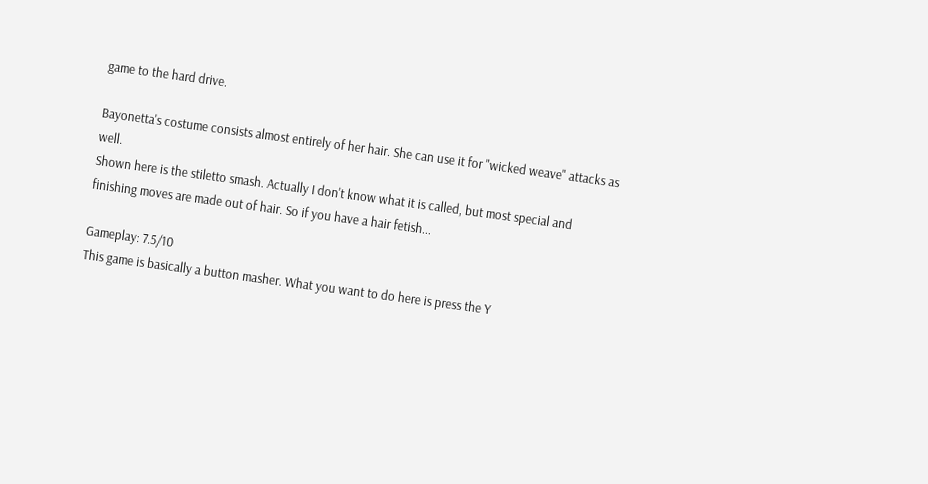game to the hard drive.

Bayonetta's costume consists almost entirely of her hair. She can use it for "wicked weave" attacks as well.
Shown here is the stiletto smash. Actually I don't know what it is called, but most special and
finishing moves are made out of hair. So if you have a hair fetish...

Gameplay: 7.5/10
This game is basically a button masher. What you want to do here is press the Y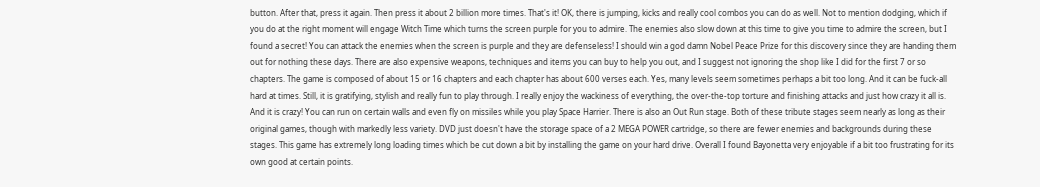button. After that, press it again. Then press it about 2 billion more times. That's it! OK, there is jumping, kicks and really cool combos you can do as well. Not to mention dodging, which if you do at the right moment will engage Witch Time which turns the screen purple for you to admire. The enemies also slow down at this time to give you time to admire the screen, but I found a secret! You can attack the enemies when the screen is purple and they are defenseless! I should win a god damn Nobel Peace Prize for this discovery since they are handing them out for nothing these days. There are also expensive weapons, techniques and items you can buy to help you out, and I suggest not ignoring the shop like I did for the first 7 or so chapters. The game is composed of about 15 or 16 chapters and each chapter has about 600 verses each. Yes, many levels seem sometimes perhaps a bit too long. And it can be fuck-all hard at times. Still, it is gratifying, stylish and really fun to play through. I really enjoy the wackiness of everything, the over-the-top torture and finishing attacks and just how crazy it all is. And it is crazy! You can run on certain walls and even fly on missiles while you play Space Harrier. There is also an Out Run stage. Both of these tribute stages seem nearly as long as their original games, though with markedly less variety. DVD just doesn't have the storage space of a 2 MEGA POWER cartridge, so there are fewer enemies and backgrounds during these stages. This game has extremely long loading times which be cut down a bit by installing the game on your hard drive. Overall I found Bayonetta very enjoyable if a bit too frustrating for its own good at certain points.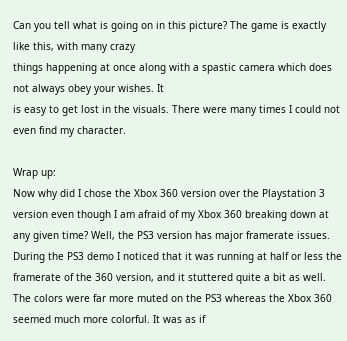Can you tell what is going on in this picture? The game is exactly like this, with many crazy
things happening at once along with a spastic camera which does not always obey your wishes. It
is easy to get lost in the visuals. There were many times I could not even find my character.

Wrap up:
Now why did I chose the Xbox 360 version over the Playstation 3 version even though I am afraid of my Xbox 360 breaking down at any given time? Well, the PS3 version has major framerate issues. During the PS3 demo I noticed that it was running at half or less the framerate of the 360 version, and it stuttered quite a bit as well. The colors were far more muted on the PS3 whereas the Xbox 360 seemed much more colorful. It was as if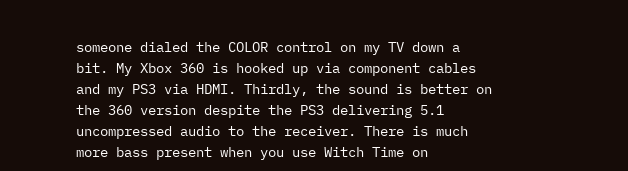someone dialed the COLOR control on my TV down a bit. My Xbox 360 is hooked up via component cables and my PS3 via HDMI. Thirdly, the sound is better on the 360 version despite the PS3 delivering 5.1 uncompressed audio to the receiver. There is much more bass present when you use Witch Time on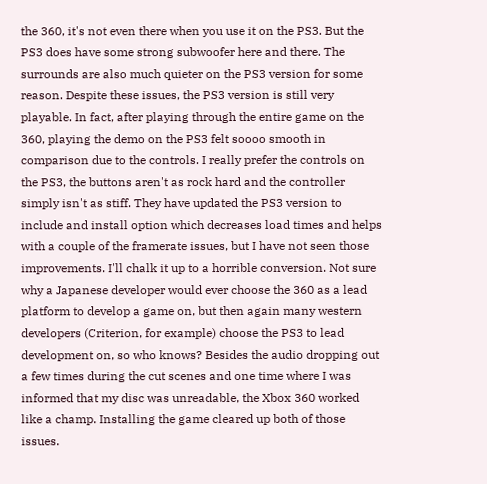the 360, it's not even there when you use it on the PS3. But the PS3 does have some strong subwoofer here and there. The surrounds are also much quieter on the PS3 version for some reason. Despite these issues, the PS3 version is still very playable. In fact, after playing through the entire game on the 360, playing the demo on the PS3 felt soooo smooth in comparison due to the controls. I really prefer the controls on the PS3, the buttons aren't as rock hard and the controller simply isn't as stiff. They have updated the PS3 version to include and install option which decreases load times and helps with a couple of the framerate issues, but I have not seen those improvements. I'll chalk it up to a horrible conversion. Not sure why a Japanese developer would ever choose the 360 as a lead platform to develop a game on, but then again many western developers (Criterion, for example) choose the PS3 to lead development on, so who knows? Besides the audio dropping out a few times during the cut scenes and one time where I was informed that my disc was unreadable, the Xbox 360 worked like a champ. Installing the game cleared up both of those issues.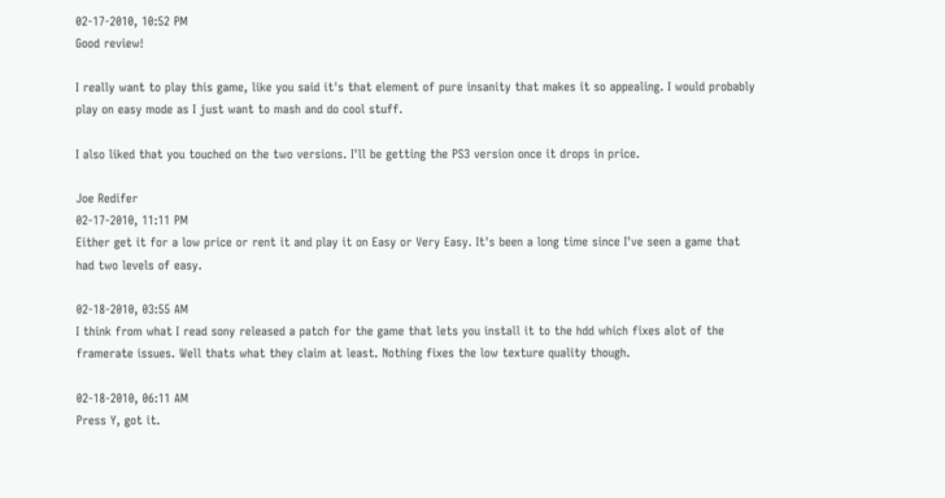02-17-2010, 10:52 PM
Good review!

I really want to play this game, like you said it's that element of pure insanity that makes it so appealing. I would probably play on easy mode as I just want to mash and do cool stuff.

I also liked that you touched on the two versions. I'll be getting the PS3 version once it drops in price.

Joe Redifer
02-17-2010, 11:11 PM
Either get it for a low price or rent it and play it on Easy or Very Easy. It's been a long time since I've seen a game that had two levels of easy.

02-18-2010, 03:55 AM
I think from what I read sony released a patch for the game that lets you install it to the hdd which fixes alot of the framerate issues. Well thats what they claim at least. Nothing fixes the low texture quality though.

02-18-2010, 06:11 AM
Press Y, got it.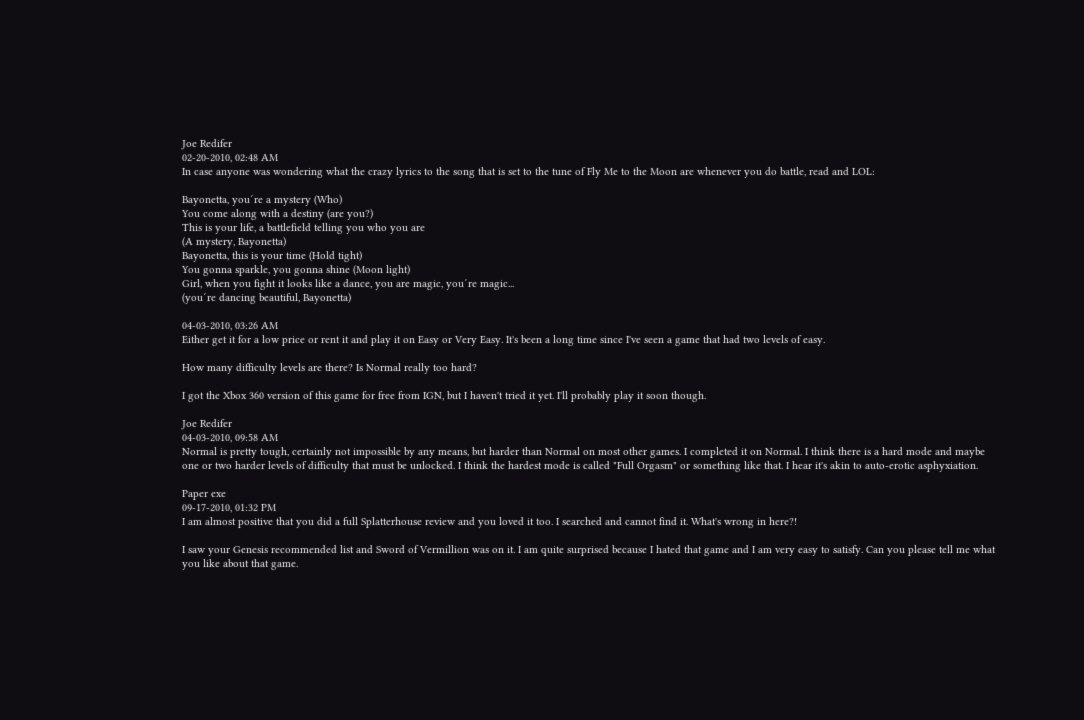Joe Redifer
02-20-2010, 02:48 AM
In case anyone was wondering what the crazy lyrics to the song that is set to the tune of Fly Me to the Moon are whenever you do battle, read and LOL:

Bayonetta, you´re a mystery (Who)
You come along with a destiny (are you?)
This is your life, a battlefield telling you who you are
(A mystery, Bayonetta)
Bayonetta, this is your time (Hold tight)
You gonna sparkle, you gonna shine (Moon light)
Girl, when you fight it looks like a dance, you are magic, you´re magic...
(you´re dancing beautiful, Bayonetta)

04-03-2010, 03:26 AM
Either get it for a low price or rent it and play it on Easy or Very Easy. It's been a long time since I've seen a game that had two levels of easy.

How many difficulty levels are there? Is Normal really too hard?

I got the Xbox 360 version of this game for free from IGN, but I haven't tried it yet. I'll probably play it soon though.

Joe Redifer
04-03-2010, 09:58 AM
Normal is pretty tough, certainly not impossible by any means, but harder than Normal on most other games. I completed it on Normal. I think there is a hard mode and maybe one or two harder levels of difficulty that must be unlocked. I think the hardest mode is called "Full Orgasm" or something like that. I hear it's akin to auto-erotic asphyxiation.

Paper exe
09-17-2010, 01:32 PM
I am almost positive that you did a full Splatterhouse review and you loved it too. I searched and cannot find it. What's wrong in here?!

I saw your Genesis recommended list and Sword of Vermillion was on it. I am quite surprised because I hated that game and I am very easy to satisfy. Can you please tell me what you like about that game.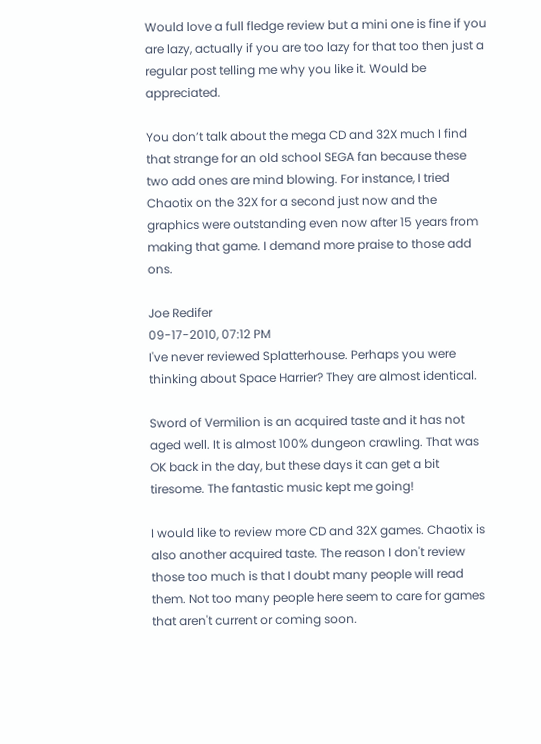Would love a full fledge review but a mini one is fine if you are lazy, actually if you are too lazy for that too then just a regular post telling me why you like it. Would be appreciated.

You don’t talk about the mega CD and 32X much I find that strange for an old school SEGA fan because these two add ones are mind blowing. For instance, I tried Chaotix on the 32X for a second just now and the graphics were outstanding even now after 15 years from making that game. I demand more praise to those add ons.

Joe Redifer
09-17-2010, 07:12 PM
I've never reviewed Splatterhouse. Perhaps you were thinking about Space Harrier? They are almost identical.

Sword of Vermilion is an acquired taste and it has not aged well. It is almost 100% dungeon crawling. That was OK back in the day, but these days it can get a bit tiresome. The fantastic music kept me going!

I would like to review more CD and 32X games. Chaotix is also another acquired taste. The reason I don't review those too much is that I doubt many people will read them. Not too many people here seem to care for games that aren't current or coming soon.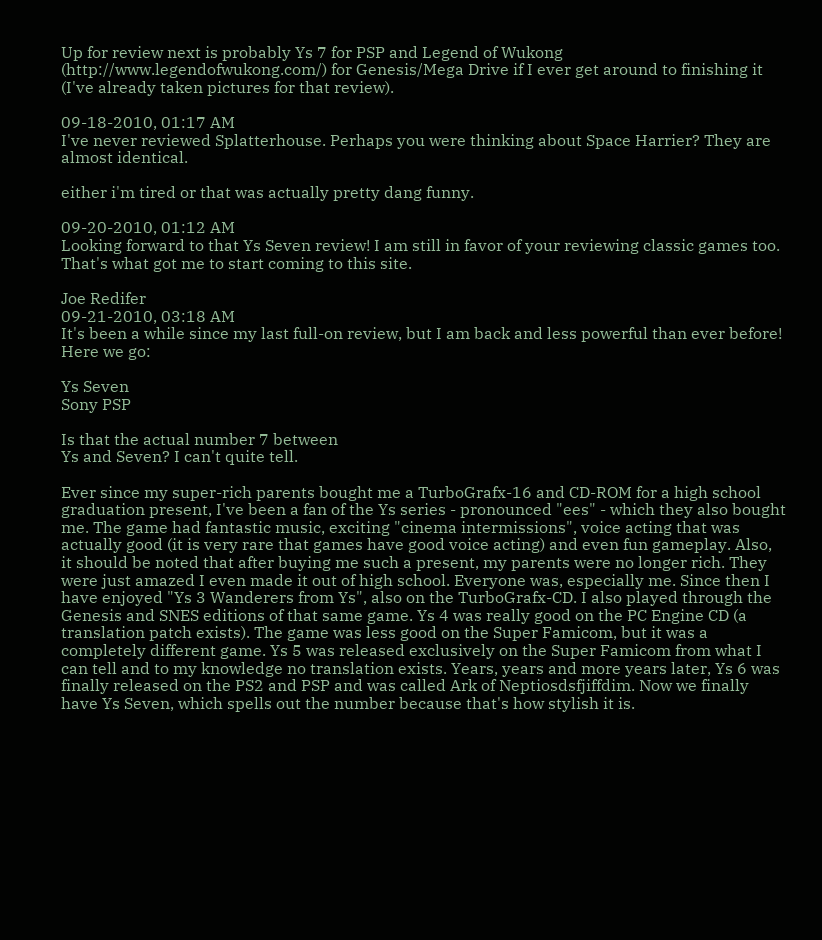Up for review next is probably Ys 7 for PSP and Legend of Wukong (http://www.legendofwukong.com/) for Genesis/Mega Drive if I ever get around to finishing it (I've already taken pictures for that review).

09-18-2010, 01:17 AM
I've never reviewed Splatterhouse. Perhaps you were thinking about Space Harrier? They are almost identical.

either i'm tired or that was actually pretty dang funny.

09-20-2010, 01:12 AM
Looking forward to that Ys Seven review! I am still in favor of your reviewing classic games too. That's what got me to start coming to this site.

Joe Redifer
09-21-2010, 03:18 AM
It's been a while since my last full-on review, but I am back and less powerful than ever before! Here we go:

Ys Seven
Sony PSP

Is that the actual number 7 between
Ys and Seven? I can't quite tell.

Ever since my super-rich parents bought me a TurboGrafx-16 and CD-ROM for a high school graduation present, I've been a fan of the Ys series - pronounced "ees" - which they also bought me. The game had fantastic music, exciting "cinema intermissions", voice acting that was actually good (it is very rare that games have good voice acting) and even fun gameplay. Also, it should be noted that after buying me such a present, my parents were no longer rich. They were just amazed I even made it out of high school. Everyone was, especially me. Since then I have enjoyed "Ys 3 Wanderers from Ys", also on the TurboGrafx-CD. I also played through the Genesis and SNES editions of that same game. Ys 4 was really good on the PC Engine CD (a translation patch exists). The game was less good on the Super Famicom, but it was a completely different game. Ys 5 was released exclusively on the Super Famicom from what I can tell and to my knowledge no translation exists. Years, years and more years later, Ys 6 was finally released on the PS2 and PSP and was called Ark of Neptiosdsfjiffdim. Now we finally have Ys Seven, which spells out the number because that's how stylish it is.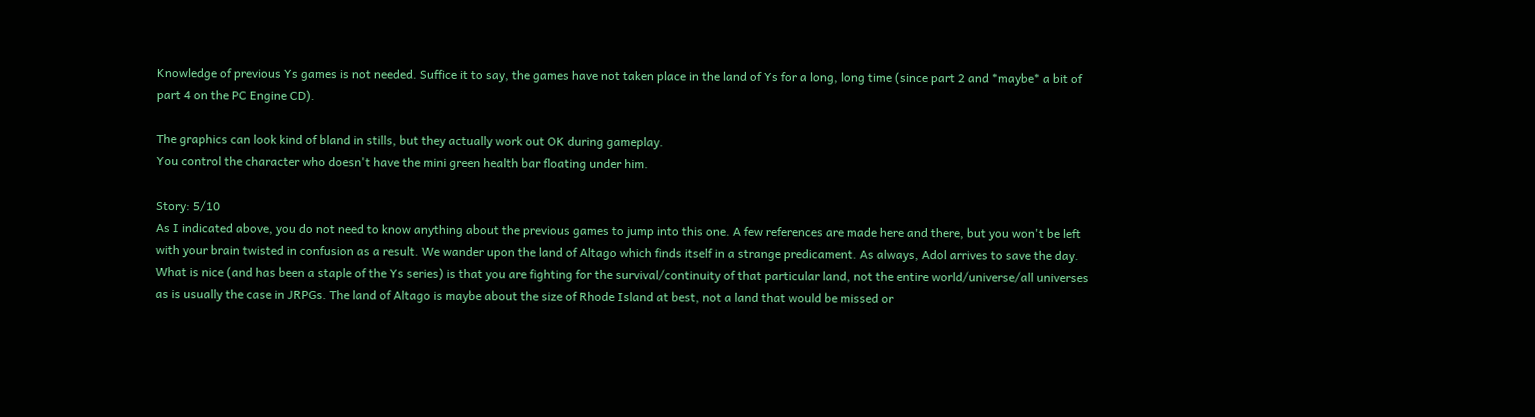Knowledge of previous Ys games is not needed. Suffice it to say, the games have not taken place in the land of Ys for a long, long time (since part 2 and *maybe* a bit of part 4 on the PC Engine CD).

The graphics can look kind of bland in stills, but they actually work out OK during gameplay.
You control the character who doesn't have the mini green health bar floating under him.

Story: 5/10
As I indicated above, you do not need to know anything about the previous games to jump into this one. A few references are made here and there, but you won't be left with your brain twisted in confusion as a result. We wander upon the land of Altago which finds itself in a strange predicament. As always, Adol arrives to save the day. What is nice (and has been a staple of the Ys series) is that you are fighting for the survival/continuity of that particular land, not the entire world/universe/all universes as is usually the case in JRPGs. The land of Altago is maybe about the size of Rhode Island at best, not a land that would be missed or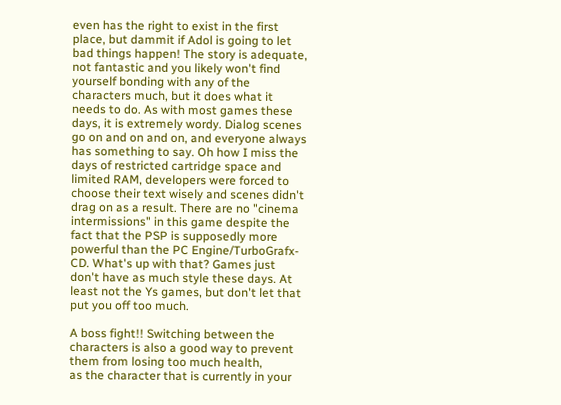even has the right to exist in the first place, but dammit if Adol is going to let bad things happen! The story is adequate, not fantastic and you likely won't find yourself bonding with any of the characters much, but it does what it needs to do. As with most games these days, it is extremely wordy. Dialog scenes go on and on and on, and everyone always has something to say. Oh how I miss the days of restricted cartridge space and limited RAM, developers were forced to choose their text wisely and scenes didn't drag on as a result. There are no "cinema intermissions" in this game despite the fact that the PSP is supposedly more powerful than the PC Engine/TurboGrafx-CD. What's up with that? Games just don't have as much style these days. At least not the Ys games, but don't let that put you off too much.

A boss fight!! Switching between the characters is also a good way to prevent them from losing too much health,
as the character that is currently in your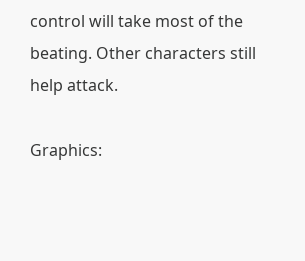control will take most of the beating. Other characters still help attack.

Graphics: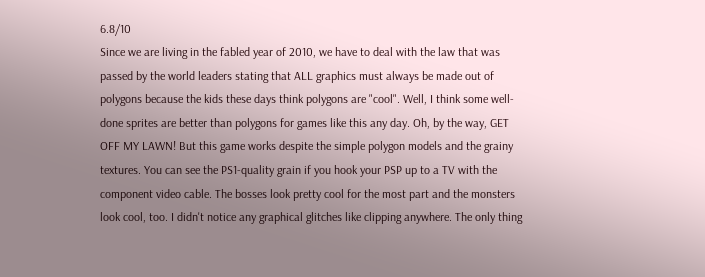6.8/10
Since we are living in the fabled year of 2010, we have to deal with the law that was passed by the world leaders stating that ALL graphics must always be made out of polygons because the kids these days think polygons are "cool". Well, I think some well-done sprites are better than polygons for games like this any day. Oh, by the way, GET OFF MY LAWN! But this game works despite the simple polygon models and the grainy textures. You can see the PS1-quality grain if you hook your PSP up to a TV with the component video cable. The bosses look pretty cool for the most part and the monsters look cool, too. I didn't notice any graphical glitches like clipping anywhere. The only thing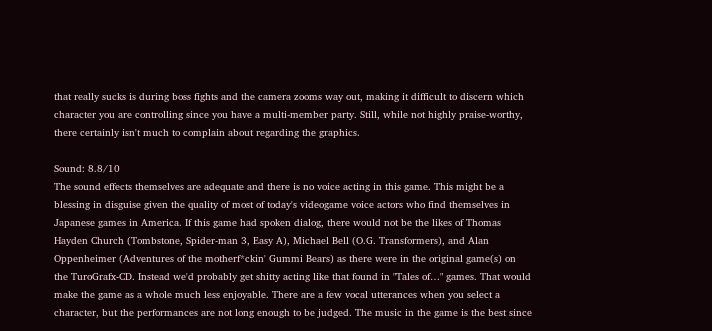that really sucks is during boss fights and the camera zooms way out, making it difficult to discern which character you are controlling since you have a multi-member party. Still, while not highly praise-worthy, there certainly isn't much to complain about regarding the graphics.

Sound: 8.8/10
The sound effects themselves are adequate and there is no voice acting in this game. This might be a blessing in disguise given the quality of most of today's videogame voice actors who find themselves in Japanese games in America. If this game had spoken dialog, there would not be the likes of Thomas Hayden Church (Tombstone, Spider-man 3, Easy A), Michael Bell (O.G. Transformers), and Alan Oppenheimer (Adventures of the motherf*ckin' Gummi Bears) as there were in the original game(s) on the TuroGrafx-CD. Instead we'd probably get shitty acting like that found in "Tales of…" games. That would make the game as a whole much less enjoyable. There are a few vocal utterances when you select a character, but the performances are not long enough to be judged. The music in the game is the best since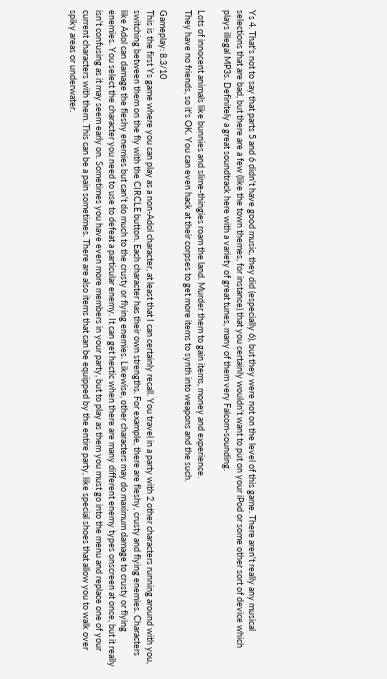Ys 4. That's not to say that parts 5 and 6 didn't have good music, they did (especially 6), but they were not on the level of this game. There aren't really any musical selections that are bad, but there are a few (like the town themes, for instance) that you certainly wouldn't want to put on your iPod or some other sort of device which plays illegal MP3s. Definitely a great soundtrack here with a variety of great tunes, many of them very Falcom-sounding.

Lots of innocent animals like bunnies and slime-thingies roam the land. Murder them to gain items, money and experience.
They have no friends, so it's OK. You can even hack at their corpses to get more items to synth into weapons and the such.

Gameplay: 8.3/10
This is the first Ys game where you can play as a non-Adol character, at least that I can certainly recall. You travel in a party with 2 other characters running around with you, switching between them on the fly with the CIRCLE button. Each character has their own strengths. For example, there are fleshy, crusty and flying enemies. Characters like Adol can damage the fleshy enemies but can't do much to the crusty or flying enemies. Likewise, other characters may do maximum damage to crusty or flying enemies. You select the character you need to use to defeat a particular enemy. It can get hectic when there are many different enemy types onscreen at once, but it really isn't confusing as it may seem early on. Sometimes you have even more members in your party, but to play as them you must go into the menu and replace one of your current characters with them. This can be a pain sometimes. There are also items that can be equipped by the entire party, like special shoes that allow you to walk over spiky areas or underwater.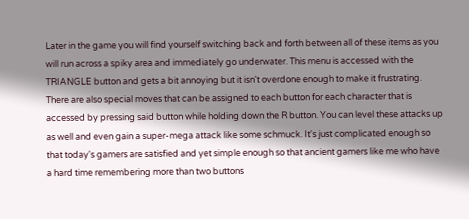Later in the game you will find yourself switching back and forth between all of these items as you will run across a spiky area and immediately go underwater. This menu is accessed with the TRIANGLE button and gets a bit annoying but it isn't overdone enough to make it frustrating. There are also special moves that can be assigned to each button for each character that is accessed by pressing said button while holding down the R button. You can level these attacks up as well and even gain a super-mega attack like some schmuck. It's just complicated enough so that today's gamers are satisfied and yet simple enough so that ancient gamers like me who have a hard time remembering more than two buttons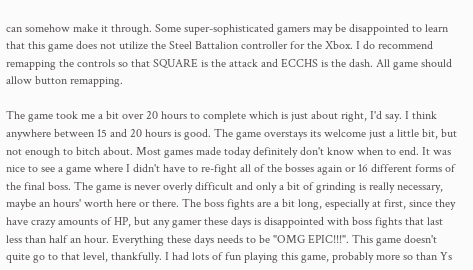can somehow make it through. Some super-sophisticated gamers may be disappointed to learn that this game does not utilize the Steel Battalion controller for the Xbox. I do recommend remapping the controls so that SQUARE is the attack and ECCHS is the dash. All game should allow button remapping.

The game took me a bit over 20 hours to complete which is just about right, I'd say. I think anywhere between 15 and 20 hours is good. The game overstays its welcome just a little bit, but not enough to bitch about. Most games made today definitely don't know when to end. It was nice to see a game where I didn't have to re-fight all of the bosses again or 16 different forms of the final boss. The game is never overly difficult and only a bit of grinding is really necessary, maybe an hours' worth here or there. The boss fights are a bit long, especially at first, since they have crazy amounts of HP, but any gamer these days is disappointed with boss fights that last less than half an hour. Everything these days needs to be "OMG EPIC!!!". This game doesn't quite go to that level, thankfully. I had lots of fun playing this game, probably more so than Ys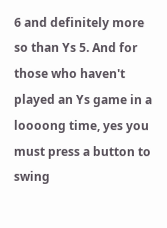6 and definitely more so than Ys 5. And for those who haven't played an Ys game in a loooong time, yes you must press a button to swing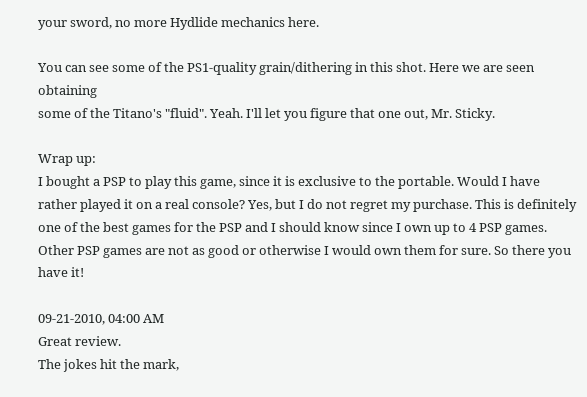your sword, no more Hydlide mechanics here.

You can see some of the PS1-quality grain/dithering in this shot. Here we are seen obtaining
some of the Titano's "fluid". Yeah. I'll let you figure that one out, Mr. Sticky.

Wrap up:
I bought a PSP to play this game, since it is exclusive to the portable. Would I have rather played it on a real console? Yes, but I do not regret my purchase. This is definitely one of the best games for the PSP and I should know since I own up to 4 PSP games. Other PSP games are not as good or otherwise I would own them for sure. So there you have it!

09-21-2010, 04:00 AM
Great review.
The jokes hit the mark,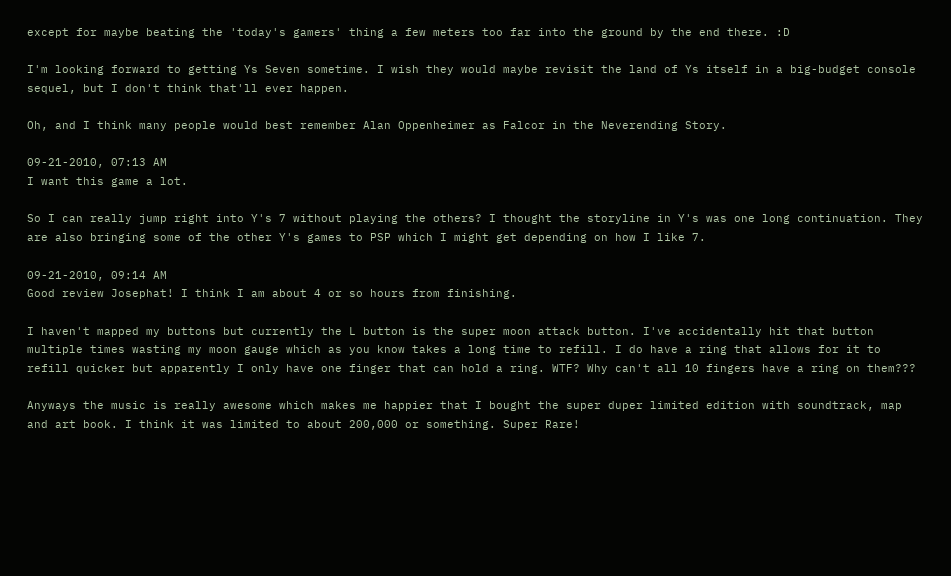except for maybe beating the 'today's gamers' thing a few meters too far into the ground by the end there. :D

I'm looking forward to getting Ys Seven sometime. I wish they would maybe revisit the land of Ys itself in a big-budget console sequel, but I don't think that'll ever happen.

Oh, and I think many people would best remember Alan Oppenheimer as Falcor in the Neverending Story.

09-21-2010, 07:13 AM
I want this game a lot.

So I can really jump right into Y's 7 without playing the others? I thought the storyline in Y's was one long continuation. They are also bringing some of the other Y's games to PSP which I might get depending on how I like 7.

09-21-2010, 09:14 AM
Good review Josephat! I think I am about 4 or so hours from finishing.

I haven't mapped my buttons but currently the L button is the super moon attack button. I've accidentally hit that button multiple times wasting my moon gauge which as you know takes a long time to refill. I do have a ring that allows for it to refill quicker but apparently I only have one finger that can hold a ring. WTF? Why can't all 10 fingers have a ring on them???

Anyways the music is really awesome which makes me happier that I bought the super duper limited edition with soundtrack, map and art book. I think it was limited to about 200,000 or something. Super Rare!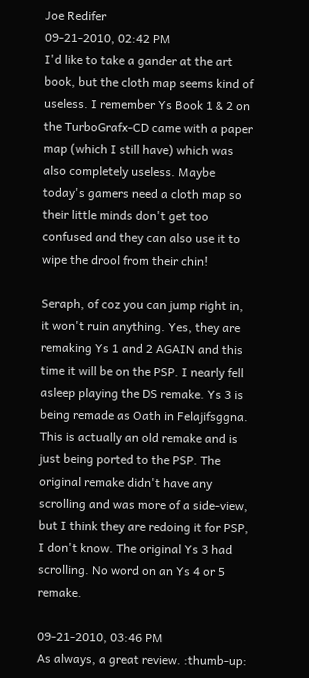Joe Redifer
09-21-2010, 02:42 PM
I'd like to take a gander at the art book, but the cloth map seems kind of useless. I remember Ys Book 1 & 2 on the TurboGrafx-CD came with a paper map (which I still have) which was also completely useless. Maybe today's gamers need a cloth map so their little minds don't get too confused and they can also use it to wipe the drool from their chin!

Seraph, of coz you can jump right in, it won't ruin anything. Yes, they are remaking Ys 1 and 2 AGAIN and this time it will be on the PSP. I nearly fell asleep playing the DS remake. Ys 3 is being remade as Oath in Felajifsggna. This is actually an old remake and is just being ported to the PSP. The original remake didn't have any scrolling and was more of a side-view, but I think they are redoing it for PSP, I don't know. The original Ys 3 had scrolling. No word on an Ys 4 or 5 remake.

09-21-2010, 03:46 PM
As always, a great review. :thumb-up: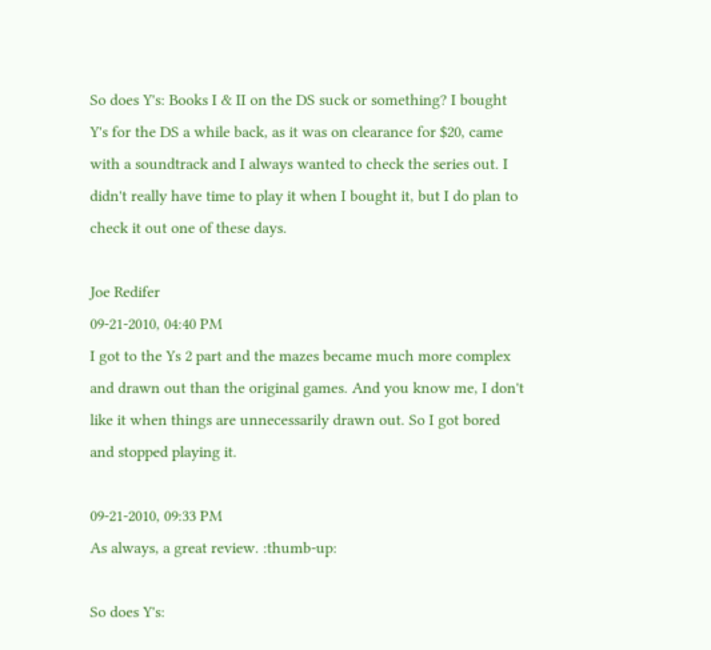So does Y's: Books I & II on the DS suck or something? I bought Y's for the DS a while back, as it was on clearance for $20, came with a soundtrack and I always wanted to check the series out. I didn't really have time to play it when I bought it, but I do plan to check it out one of these days.

Joe Redifer
09-21-2010, 04:40 PM
I got to the Ys 2 part and the mazes became much more complex and drawn out than the original games. And you know me, I don't like it when things are unnecessarily drawn out. So I got bored and stopped playing it.

09-21-2010, 09:33 PM
As always, a great review. :thumb-up:

So does Y's: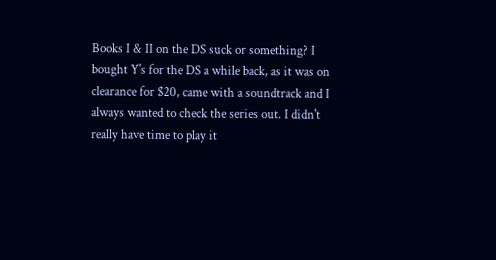Books I & II on the DS suck or something? I bought Y's for the DS a while back, as it was on clearance for $20, came with a soundtrack and I always wanted to check the series out. I didn't really have time to play it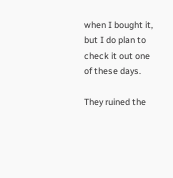when I bought it, but I do plan to check it out one of these days.

They ruined the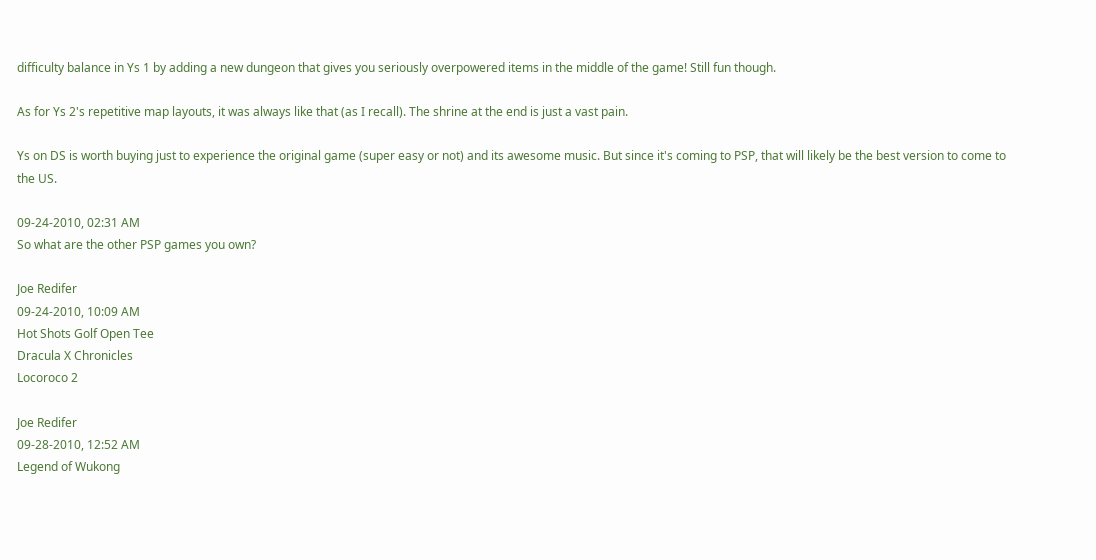difficulty balance in Ys 1 by adding a new dungeon that gives you seriously overpowered items in the middle of the game! Still fun though.

As for Ys 2's repetitive map layouts, it was always like that (as I recall). The shrine at the end is just a vast pain.

Ys on DS is worth buying just to experience the original game (super easy or not) and its awesome music. But since it's coming to PSP, that will likely be the best version to come to the US.

09-24-2010, 02:31 AM
So what are the other PSP games you own?

Joe Redifer
09-24-2010, 10:09 AM
Hot Shots Golf Open Tee
Dracula X Chronicles
Locoroco 2

Joe Redifer
09-28-2010, 12:52 AM
Legend of Wukong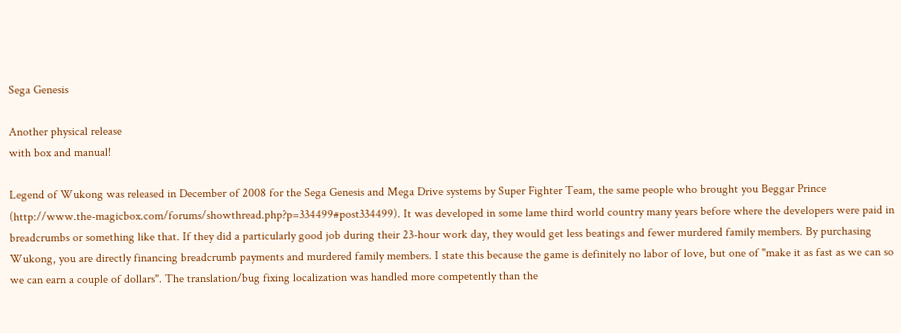Sega Genesis

Another physical release
with box and manual!

Legend of Wukong was released in December of 2008 for the Sega Genesis and Mega Drive systems by Super Fighter Team, the same people who brought you Beggar Prince (http://www.the-magicbox.com/forums/showthread.php?p=334499#post334499). It was developed in some lame third world country many years before where the developers were paid in breadcrumbs or something like that. If they did a particularly good job during their 23-hour work day, they would get less beatings and fewer murdered family members. By purchasing Wukong, you are directly financing breadcrumb payments and murdered family members. I state this because the game is definitely no labor of love, but one of "make it as fast as we can so we can earn a couple of dollars". The translation/bug fixing localization was handled more competently than the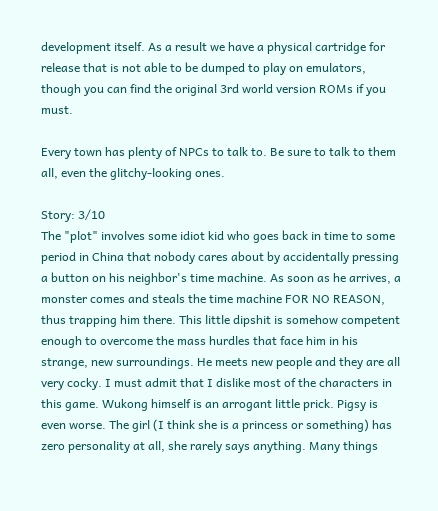development itself. As a result we have a physical cartridge for release that is not able to be dumped to play on emulators, though you can find the original 3rd world version ROMs if you must.

Every town has plenty of NPCs to talk to. Be sure to talk to them all, even the glitchy-looking ones.

Story: 3/10
The "plot" involves some idiot kid who goes back in time to some period in China that nobody cares about by accidentally pressing a button on his neighbor's time machine. As soon as he arrives, a monster comes and steals the time machine FOR NO REASON, thus trapping him there. This little dipshit is somehow competent enough to overcome the mass hurdles that face him in his strange, new surroundings. He meets new people and they are all very cocky. I must admit that I dislike most of the characters in this game. Wukong himself is an arrogant little prick. Pigsy is even worse. The girl (I think she is a princess or something) has zero personality at all, she rarely says anything. Many things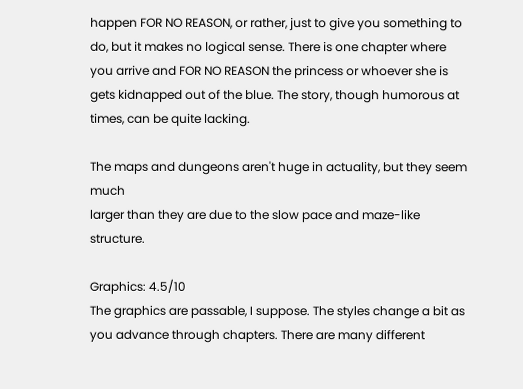happen FOR NO REASON, or rather, just to give you something to do, but it makes no logical sense. There is one chapter where you arrive and FOR NO REASON the princess or whoever she is gets kidnapped out of the blue. The story, though humorous at times, can be quite lacking.

The maps and dungeons aren't huge in actuality, but they seem much
larger than they are due to the slow pace and maze-like structure.

Graphics: 4.5/10
The graphics are passable, I suppose. The styles change a bit as you advance through chapters. There are many different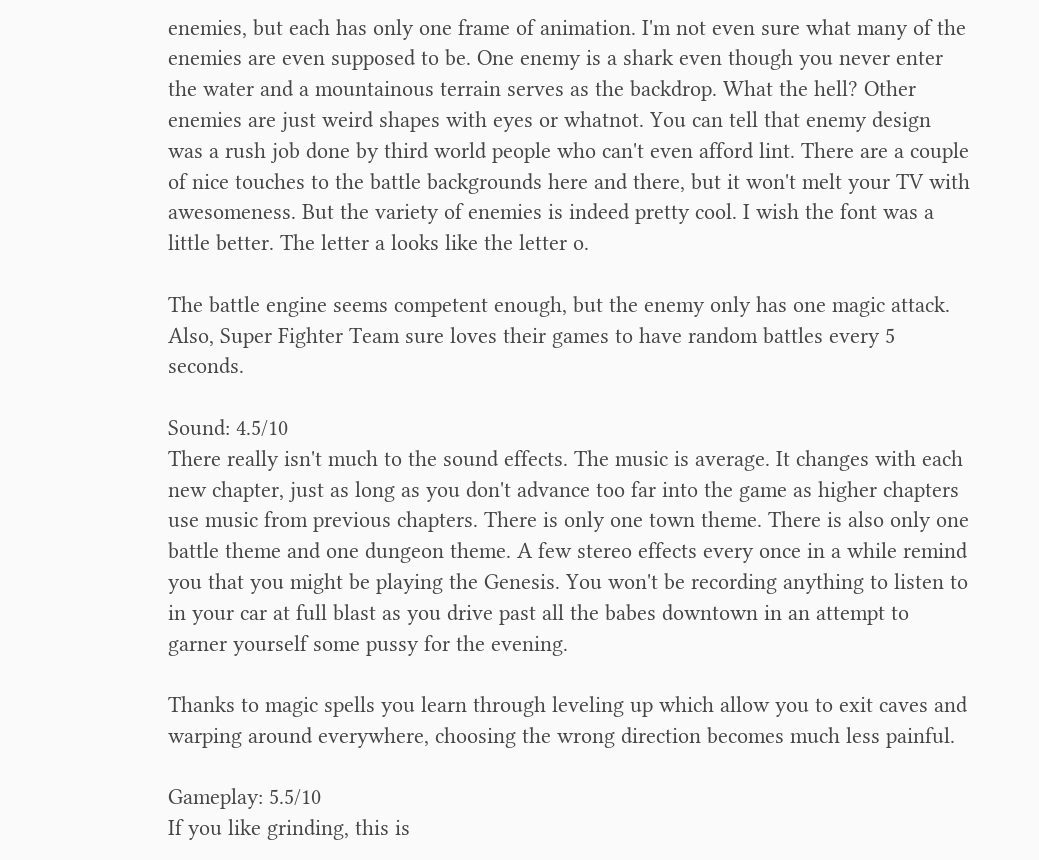enemies, but each has only one frame of animation. I'm not even sure what many of the enemies are even supposed to be. One enemy is a shark even though you never enter the water and a mountainous terrain serves as the backdrop. What the hell? Other enemies are just weird shapes with eyes or whatnot. You can tell that enemy design was a rush job done by third world people who can't even afford lint. There are a couple of nice touches to the battle backgrounds here and there, but it won't melt your TV with awesomeness. But the variety of enemies is indeed pretty cool. I wish the font was a little better. The letter a looks like the letter o.

The battle engine seems competent enough, but the enemy only has one magic attack.
Also, Super Fighter Team sure loves their games to have random battles every 5 seconds.

Sound: 4.5/10
There really isn't much to the sound effects. The music is average. It changes with each new chapter, just as long as you don't advance too far into the game as higher chapters use music from previous chapters. There is only one town theme. There is also only one battle theme and one dungeon theme. A few stereo effects every once in a while remind you that you might be playing the Genesis. You won't be recording anything to listen to in your car at full blast as you drive past all the babes downtown in an attempt to garner yourself some pussy for the evening.

Thanks to magic spells you learn through leveling up which allow you to exit caves and
warping around everywhere, choosing the wrong direction becomes much less painful.

Gameplay: 5.5/10
If you like grinding, this is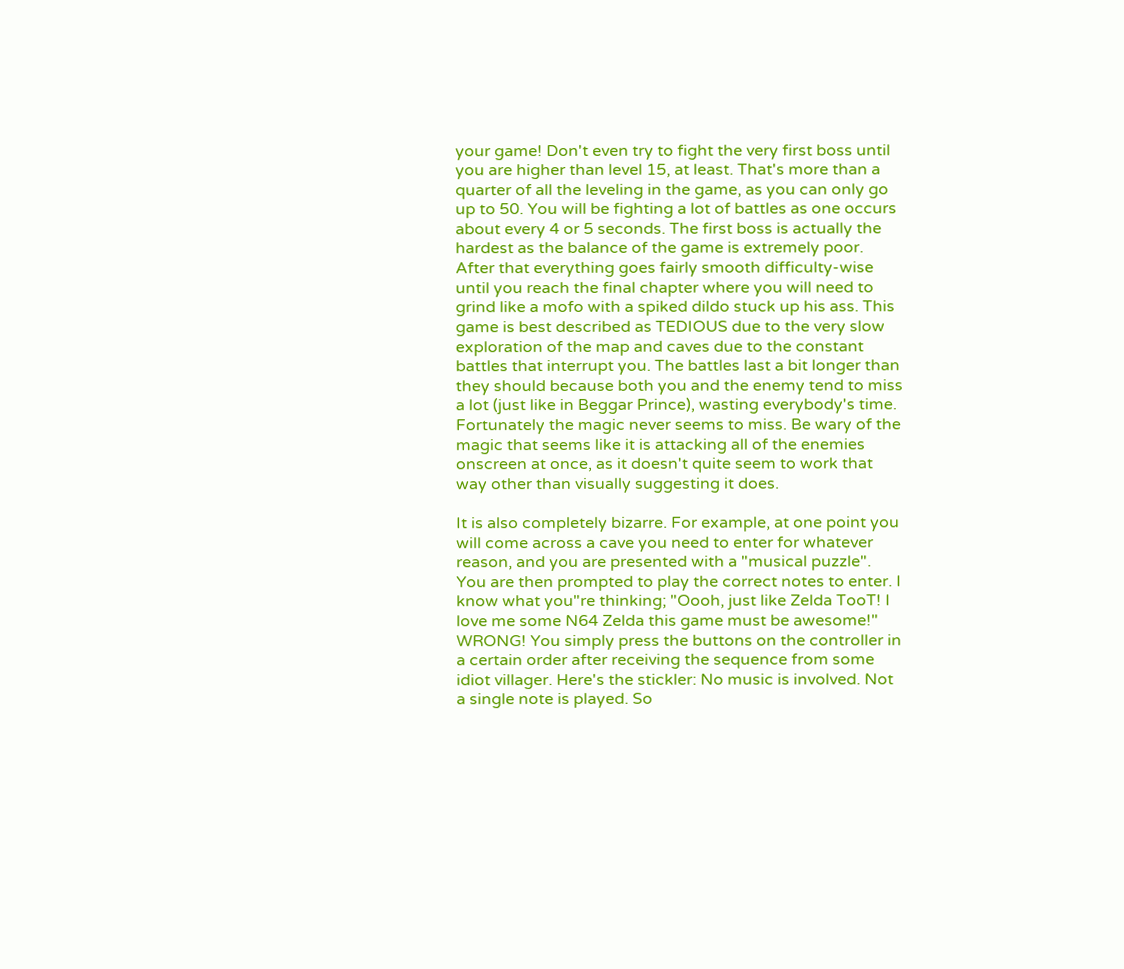your game! Don't even try to fight the very first boss until you are higher than level 15, at least. That's more than a quarter of all the leveling in the game, as you can only go up to 50. You will be fighting a lot of battles as one occurs about every 4 or 5 seconds. The first boss is actually the hardest as the balance of the game is extremely poor. After that everything goes fairly smooth difficulty-wise until you reach the final chapter where you will need to grind like a mofo with a spiked dildo stuck up his ass. This game is best described as TEDIOUS due to the very slow exploration of the map and caves due to the constant battles that interrupt you. The battles last a bit longer than they should because both you and the enemy tend to miss a lot (just like in Beggar Prince), wasting everybody's time. Fortunately the magic never seems to miss. Be wary of the magic that seems like it is attacking all of the enemies onscreen at once, as it doesn't quite seem to work that way other than visually suggesting it does.

It is also completely bizarre. For example, at one point you will come across a cave you need to enter for whatever reason, and you are presented with a "musical puzzle". You are then prompted to play the correct notes to enter. I know what you"re thinking; "Oooh, just like Zelda TooT! I love me some N64 Zelda this game must be awesome!" WRONG! You simply press the buttons on the controller in a certain order after receiving the sequence from some idiot villager. Here's the stickler: No music is involved. Not a single note is played. So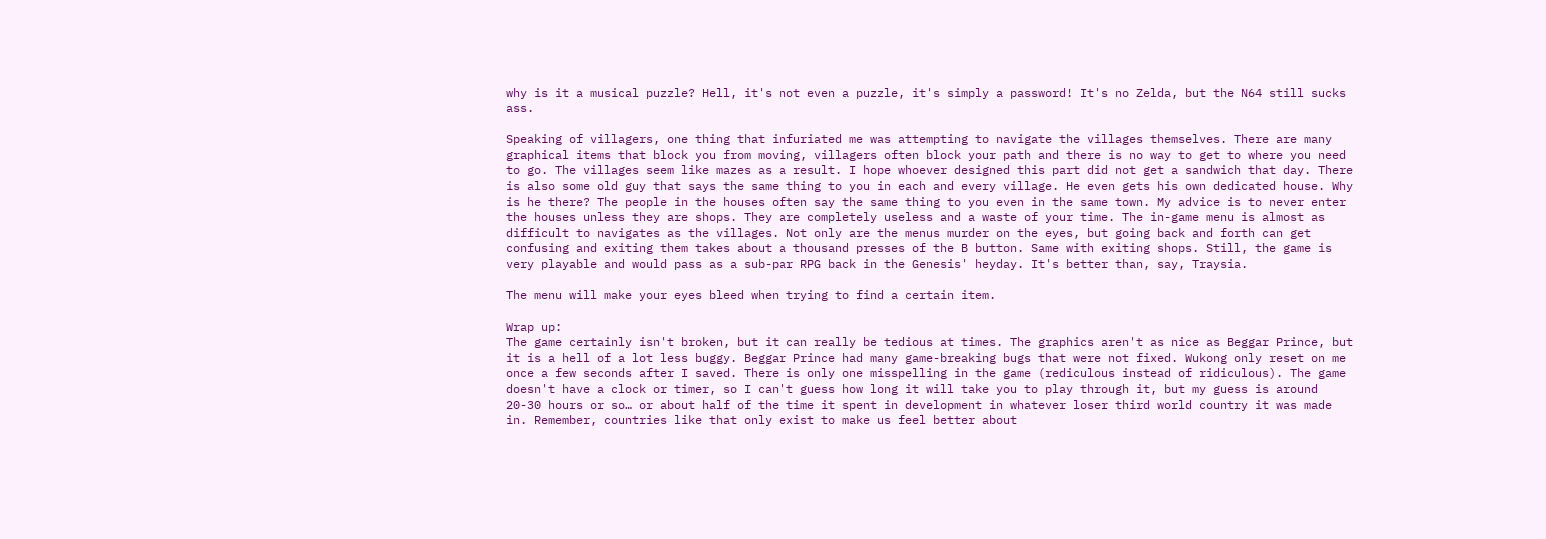why is it a musical puzzle? Hell, it's not even a puzzle, it's simply a password! It's no Zelda, but the N64 still sucks ass.

Speaking of villagers, one thing that infuriated me was attempting to navigate the villages themselves. There are many graphical items that block you from moving, villagers often block your path and there is no way to get to where you need to go. The villages seem like mazes as a result. I hope whoever designed this part did not get a sandwich that day. There is also some old guy that says the same thing to you in each and every village. He even gets his own dedicated house. Why is he there? The people in the houses often say the same thing to you even in the same town. My advice is to never enter the houses unless they are shops. They are completely useless and a waste of your time. The in-game menu is almost as difficult to navigates as the villages. Not only are the menus murder on the eyes, but going back and forth can get confusing and exiting them takes about a thousand presses of the B button. Same with exiting shops. Still, the game is very playable and would pass as a sub-par RPG back in the Genesis' heyday. It's better than, say, Traysia.

The menu will make your eyes bleed when trying to find a certain item.

Wrap up:
The game certainly isn't broken, but it can really be tedious at times. The graphics aren't as nice as Beggar Prince, but it is a hell of a lot less buggy. Beggar Prince had many game-breaking bugs that were not fixed. Wukong only reset on me once a few seconds after I saved. There is only one misspelling in the game (rediculous instead of ridiculous). The game doesn't have a clock or timer, so I can't guess how long it will take you to play through it, but my guess is around 20-30 hours or so… or about half of the time it spent in development in whatever loser third world country it was made in. Remember, countries like that only exist to make us feel better about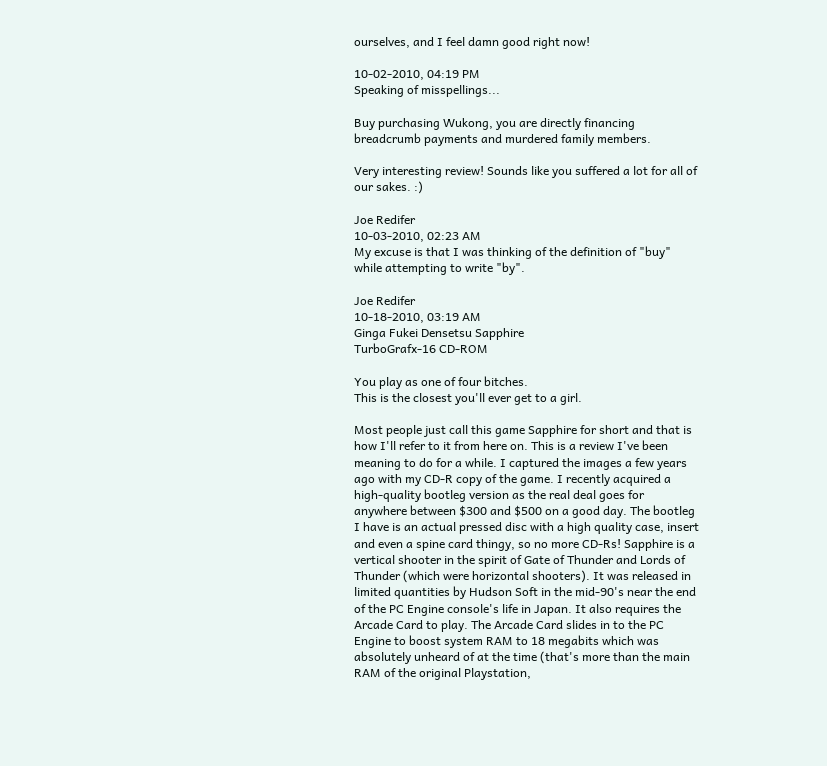ourselves, and I feel damn good right now!

10-02-2010, 04:19 PM
Speaking of misspellings...

Buy purchasing Wukong, you are directly financing breadcrumb payments and murdered family members.

Very interesting review! Sounds like you suffered a lot for all of our sakes. :)

Joe Redifer
10-03-2010, 02:23 AM
My excuse is that I was thinking of the definition of "buy" while attempting to write "by".

Joe Redifer
10-18-2010, 03:19 AM
Ginga Fukei Densetsu Sapphire
TurboGrafx-16 CD-ROM

You play as one of four bitches.
This is the closest you'll ever get to a girl.

Most people just call this game Sapphire for short and that is how I'll refer to it from here on. This is a review I've been meaning to do for a while. I captured the images a few years ago with my CD-R copy of the game. I recently acquired a high-quality bootleg version as the real deal goes for anywhere between $300 and $500 on a good day. The bootleg I have is an actual pressed disc with a high quality case, insert and even a spine card thingy, so no more CD-Rs! Sapphire is a vertical shooter in the spirit of Gate of Thunder and Lords of Thunder (which were horizontal shooters). It was released in limited quantities by Hudson Soft in the mid-90's near the end of the PC Engine console's life in Japan. It also requires the Arcade Card to play. The Arcade Card slides in to the PC Engine to boost system RAM to 18 megabits which was absolutely unheard of at the time (that's more than the main RAM of the original Playstation,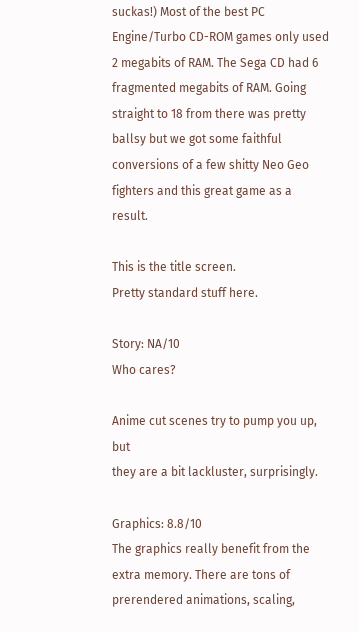suckas!) Most of the best PC Engine/Turbo CD-ROM games only used 2 megabits of RAM. The Sega CD had 6 fragmented megabits of RAM. Going straight to 18 from there was pretty ballsy but we got some faithful conversions of a few shitty Neo Geo fighters and this great game as a result.

This is the title screen.
Pretty standard stuff here.

Story: NA/10
Who cares?

Anime cut scenes try to pump you up, but
they are a bit lackluster, surprisingly.

Graphics: 8.8/10
The graphics really benefit from the extra memory. There are tons of prerendered animations, scaling,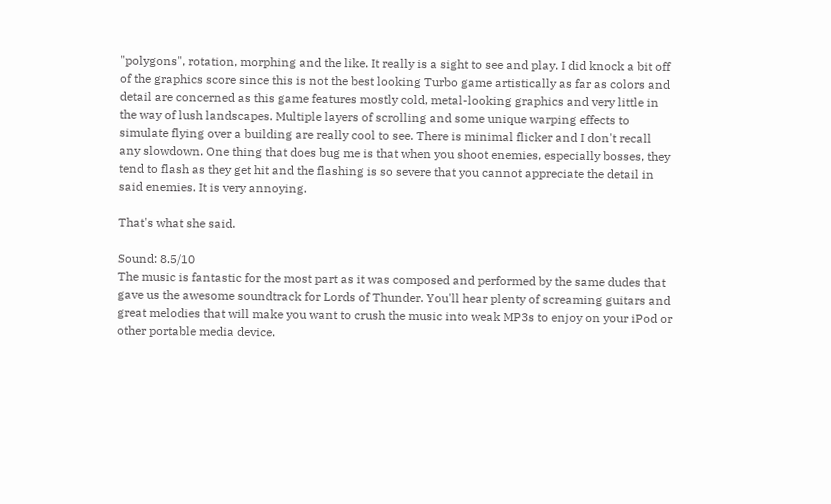"polygons", rotation, morphing and the like. It really is a sight to see and play. I did knock a bit off of the graphics score since this is not the best looking Turbo game artistically as far as colors and detail are concerned as this game features mostly cold, metal-looking graphics and very little in the way of lush landscapes. Multiple layers of scrolling and some unique warping effects to simulate flying over a building are really cool to see. There is minimal flicker and I don't recall any slowdown. One thing that does bug me is that when you shoot enemies, especially bosses, they tend to flash as they get hit and the flashing is so severe that you cannot appreciate the detail in said enemies. It is very annoying.

That's what she said.

Sound: 8.5/10
The music is fantastic for the most part as it was composed and performed by the same dudes that gave us the awesome soundtrack for Lords of Thunder. You'll hear plenty of screaming guitars and great melodies that will make you want to crush the music into weak MP3s to enjoy on your iPod or other portable media device.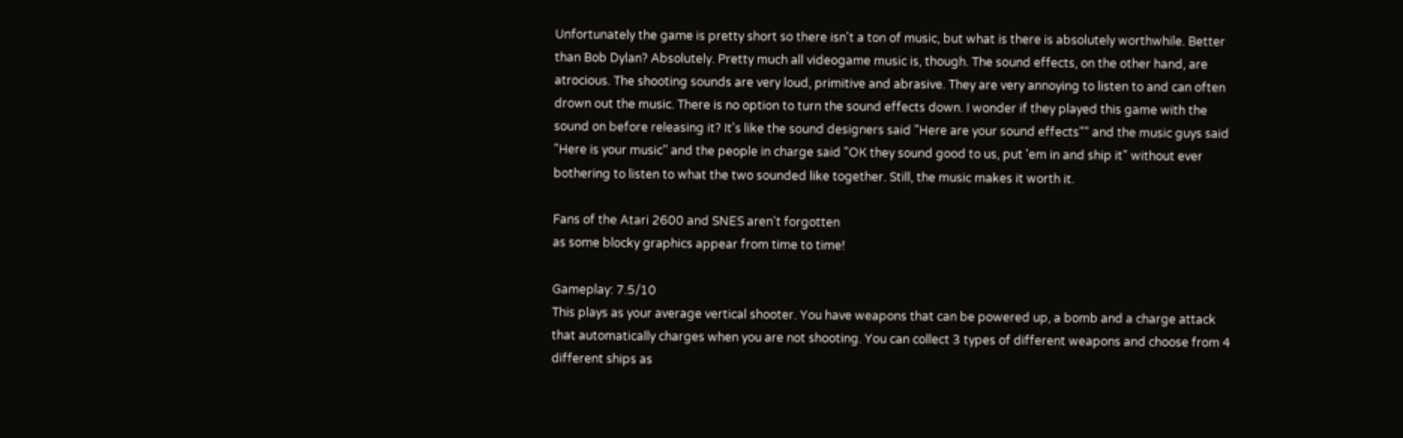Unfortunately the game is pretty short so there isn't a ton of music, but what is there is absolutely worthwhile. Better than Bob Dylan? Absolutely. Pretty much all videogame music is, though. The sound effects, on the other hand, are atrocious. The shooting sounds are very loud, primitive and abrasive. They are very annoying to listen to and can often drown out the music. There is no option to turn the sound effects down. I wonder if they played this game with the sound on before releasing it? It's like the sound designers said "Here are your sound effects"" and the music guys said "Here is your music" and the people in charge said "OK they sound good to us, put 'em in and ship it" without ever bothering to listen to what the two sounded like together. Still, the music makes it worth it.

Fans of the Atari 2600 and SNES aren't forgotten
as some blocky graphics appear from time to time!

Gameplay: 7.5/10
This plays as your average vertical shooter. You have weapons that can be powered up, a bomb and a charge attack that automatically charges when you are not shooting. You can collect 3 types of different weapons and choose from 4 different ships as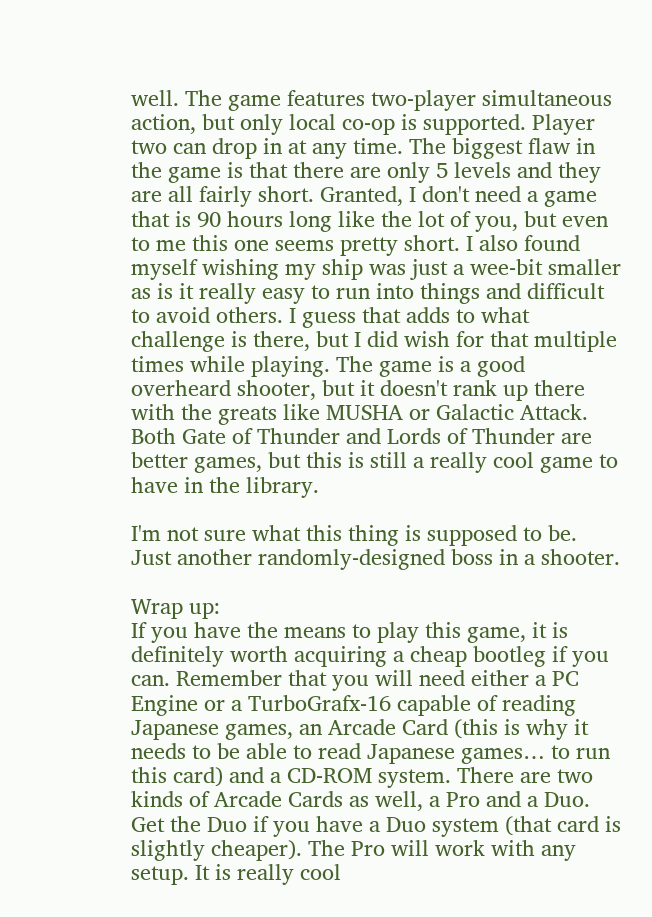well. The game features two-player simultaneous action, but only local co-op is supported. Player two can drop in at any time. The biggest flaw in the game is that there are only 5 levels and they are all fairly short. Granted, I don't need a game that is 90 hours long like the lot of you, but even to me this one seems pretty short. I also found myself wishing my ship was just a wee-bit smaller as is it really easy to run into things and difficult to avoid others. I guess that adds to what challenge is there, but I did wish for that multiple times while playing. The game is a good overheard shooter, but it doesn't rank up there with the greats like MUSHA or Galactic Attack. Both Gate of Thunder and Lords of Thunder are better games, but this is still a really cool game to have in the library.

I'm not sure what this thing is supposed to be.
Just another randomly-designed boss in a shooter.

Wrap up:
If you have the means to play this game, it is definitely worth acquiring a cheap bootleg if you can. Remember that you will need either a PC Engine or a TurboGrafx-16 capable of reading Japanese games, an Arcade Card (this is why it needs to be able to read Japanese games… to run this card) and a CD-ROM system. There are two kinds of Arcade Cards as well, a Pro and a Duo. Get the Duo if you have a Duo system (that card is slightly cheaper). The Pro will work with any setup. It is really cool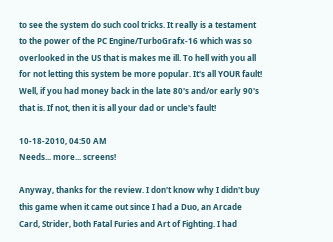to see the system do such cool tricks. It really is a testament to the power of the PC Engine/TurboGrafx-16 which was so overlooked in the US that is makes me ill. To hell with you all for not letting this system be more popular. It's all YOUR fault! Well, if you had money back in the late 80's and/or early 90's that is. If not, then it is all your dad or uncle's fault!

10-18-2010, 04:50 AM
Needs... more... screens!

Anyway, thanks for the review. I don't know why I didn't buy this game when it came out since I had a Duo, an Arcade Card, Strider, both Fatal Furies and Art of Fighting. I had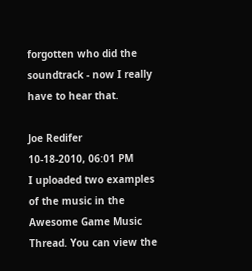forgotten who did the soundtrack - now I really have to hear that.

Joe Redifer
10-18-2010, 06:01 PM
I uploaded two examples of the music in the Awesome Game Music Thread. You can view the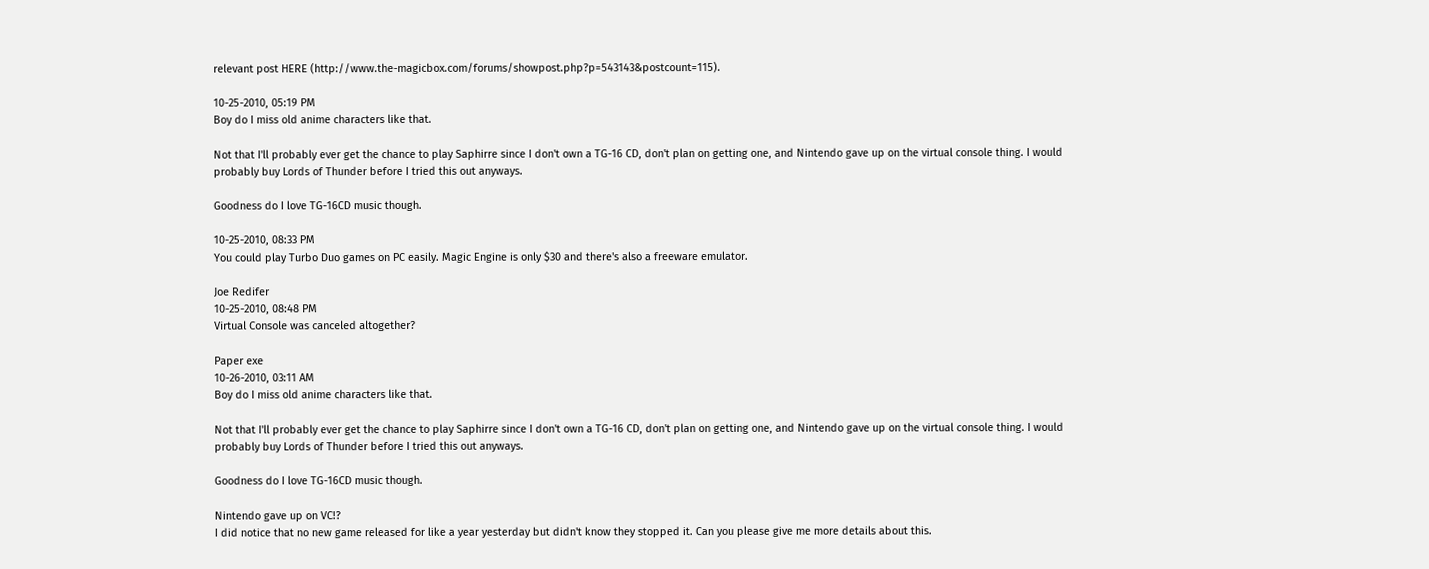relevant post HERE (http://www.the-magicbox.com/forums/showpost.php?p=543143&postcount=115).

10-25-2010, 05:19 PM
Boy do I miss old anime characters like that.

Not that I'll probably ever get the chance to play Saphirre since I don't own a TG-16 CD, don't plan on getting one, and Nintendo gave up on the virtual console thing. I would probably buy Lords of Thunder before I tried this out anyways.

Goodness do I love TG-16CD music though.

10-25-2010, 08:33 PM
You could play Turbo Duo games on PC easily. Magic Engine is only $30 and there's also a freeware emulator.

Joe Redifer
10-25-2010, 08:48 PM
Virtual Console was canceled altogether?

Paper exe
10-26-2010, 03:11 AM
Boy do I miss old anime characters like that.

Not that I'll probably ever get the chance to play Saphirre since I don't own a TG-16 CD, don't plan on getting one, and Nintendo gave up on the virtual console thing. I would probably buy Lords of Thunder before I tried this out anyways.

Goodness do I love TG-16CD music though.

Nintendo gave up on VC!?
I did notice that no new game released for like a year yesterday but didn't know they stopped it. Can you please give me more details about this.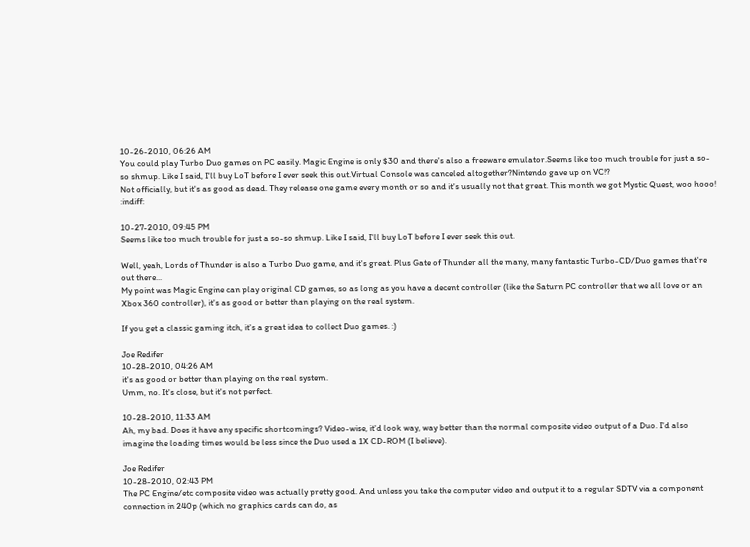10-26-2010, 06:26 AM
You could play Turbo Duo games on PC easily. Magic Engine is only $30 and there's also a freeware emulator.Seems like too much trouble for just a so-so shmup. Like I said, I'll buy LoT before I ever seek this out.Virtual Console was canceled altogether?Nintendo gave up on VC!?
Not officially, but it's as good as dead. They release one game every month or so and it's usually not that great. This month we got Mystic Quest, woo hooo! :indiff:

10-27-2010, 09:45 PM
Seems like too much trouble for just a so-so shmup. Like I said, I'll buy LoT before I ever seek this out.

Well, yeah, Lords of Thunder is also a Turbo Duo game, and it's great. Plus Gate of Thunder all the many, many fantastic Turbo-CD/Duo games that're out there...
My point was Magic Engine can play original CD games, so as long as you have a decent controller (like the Saturn PC controller that we all love or an Xbox 360 controller), it's as good or better than playing on the real system.

If you get a classic gaming itch, it's a great idea to collect Duo games. :)

Joe Redifer
10-28-2010, 04:26 AM
it's as good or better than playing on the real system.
Umm, no. It's close, but it's not perfect.

10-28-2010, 11:33 AM
Ah, my bad. Does it have any specific shortcomings? Video-wise, it'd look way, way better than the normal composite video output of a Duo. I'd also imagine the loading times would be less since the Duo used a 1X CD-ROM (I believe).

Joe Redifer
10-28-2010, 02:43 PM
The PC Engine/etc composite video was actually pretty good. And unless you take the computer video and output it to a regular SDTV via a component connection in 240p (which no graphics cards can do, as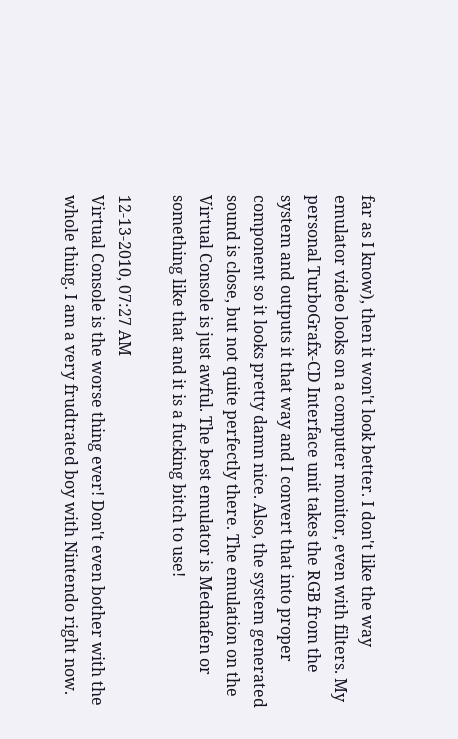far as I know), then it won't look better. I don't like the way emulator video looks on a computer monitor, even with filters. My personal TurboGrafx-CD Interface unit takes the RGB from the system and outputs it that way and I convert that into proper component so it looks pretty damn nice. Also, the system generated sound is close, but not quite perfectly there. The emulation on the Virtual Console is just awful. The best emulator is Mednafen or something like that and it is a fucking bitch to use!

12-13-2010, 07:27 AM
Virtual Console is the worse thing ever! Don't even bother with the whole thing. I am a very frudtrated boy with Nintendo right now.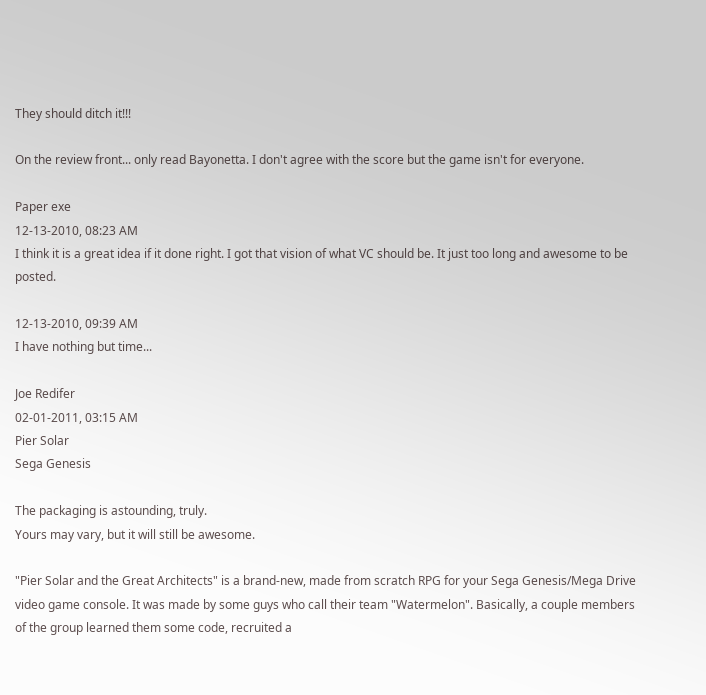They should ditch it!!!

On the review front... only read Bayonetta. I don't agree with the score but the game isn't for everyone.

Paper exe
12-13-2010, 08:23 AM
I think it is a great idea if it done right. I got that vision of what VC should be. It just too long and awesome to be posted.

12-13-2010, 09:39 AM
I have nothing but time...

Joe Redifer
02-01-2011, 03:15 AM
Pier Solar
Sega Genesis

The packaging is astounding, truly.
Yours may vary, but it will still be awesome.

"Pier Solar and the Great Architects" is a brand-new, made from scratch RPG for your Sega Genesis/Mega Drive video game console. It was made by some guys who call their team "Watermelon". Basically, a couple members of the group learned them some code, recruited a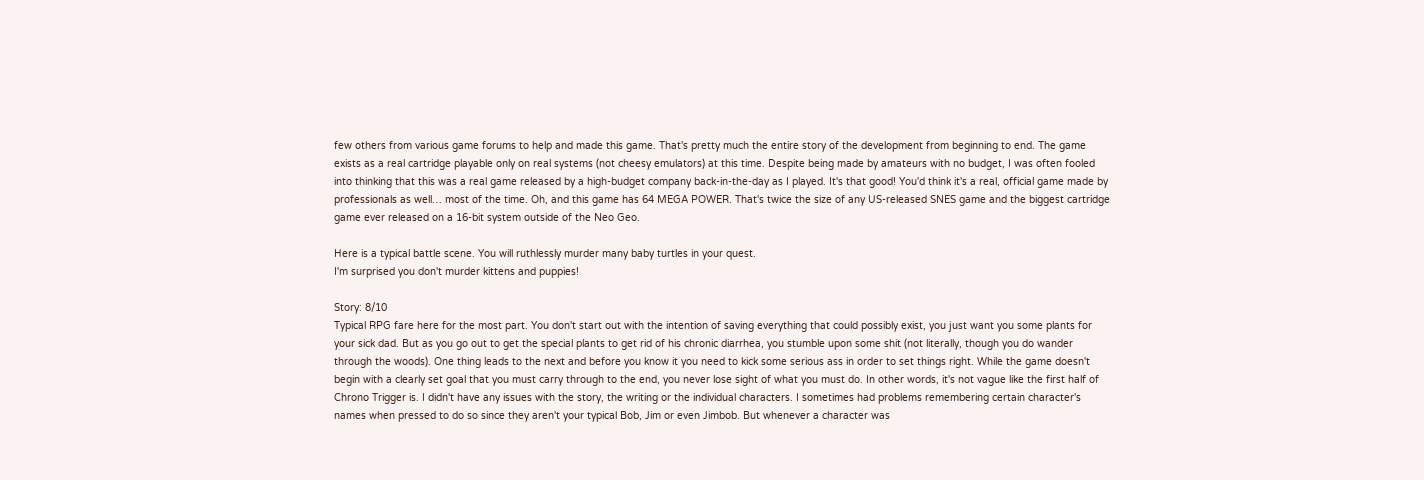few others from various game forums to help and made this game. That's pretty much the entire story of the development from beginning to end. The game exists as a real cartridge playable only on real systems (not cheesy emulators) at this time. Despite being made by amateurs with no budget, I was often fooled into thinking that this was a real game released by a high-budget company back-in-the-day as I played. It's that good! You'd think it's a real, official game made by professionals as well… most of the time. Oh, and this game has 64 MEGA POWER. That's twice the size of any US-released SNES game and the biggest cartridge game ever released on a 16-bit system outside of the Neo Geo.

Here is a typical battle scene. You will ruthlessly murder many baby turtles in your quest.
I'm surprised you don't murder kittens and puppies!

Story: 8/10
Typical RPG fare here for the most part. You don't start out with the intention of saving everything that could possibly exist, you just want you some plants for your sick dad. But as you go out to get the special plants to get rid of his chronic diarrhea, you stumble upon some shit (not literally, though you do wander through the woods). One thing leads to the next and before you know it you need to kick some serious ass in order to set things right. While the game doesn't begin with a clearly set goal that you must carry through to the end, you never lose sight of what you must do. In other words, it's not vague like the first half of Chrono Trigger is. I didn't have any issues with the story, the writing or the individual characters. I sometimes had problems remembering certain character's names when pressed to do so since they aren't your typical Bob, Jim or even Jimbob. But whenever a character was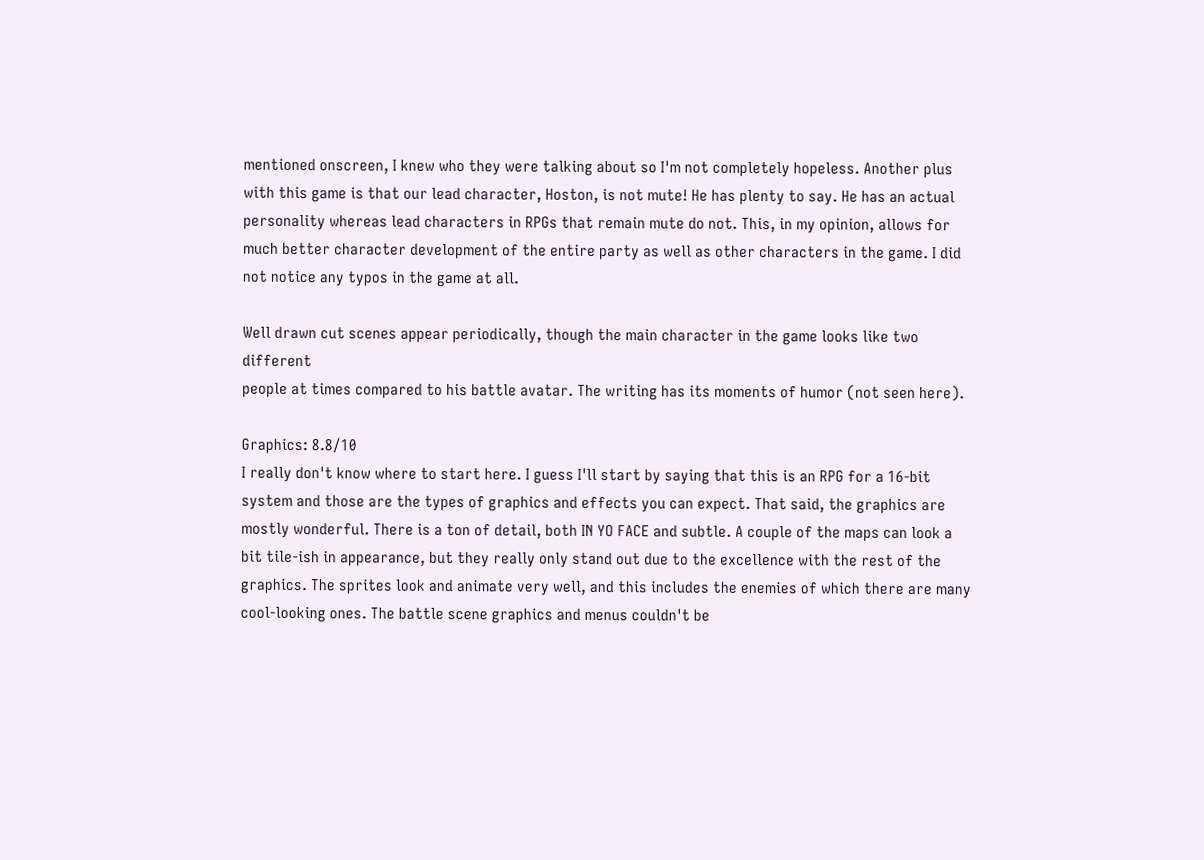mentioned onscreen, I knew who they were talking about so I'm not completely hopeless. Another plus with this game is that our lead character, Hoston, is not mute! He has plenty to say. He has an actual personality whereas lead characters in RPGs that remain mute do not. This, in my opinion, allows for much better character development of the entire party as well as other characters in the game. I did not notice any typos in the game at all.

Well drawn cut scenes appear periodically, though the main character in the game looks like two different
people at times compared to his battle avatar. The writing has its moments of humor (not seen here).

Graphics: 8.8/10
I really don't know where to start here. I guess I'll start by saying that this is an RPG for a 16-bit system and those are the types of graphics and effects you can expect. That said, the graphics are mostly wonderful. There is a ton of detail, both IN YO FACE and subtle. A couple of the maps can look a bit tile-ish in appearance, but they really only stand out due to the excellence with the rest of the graphics. The sprites look and animate very well, and this includes the enemies of which there are many cool-looking ones. The battle scene graphics and menus couldn't be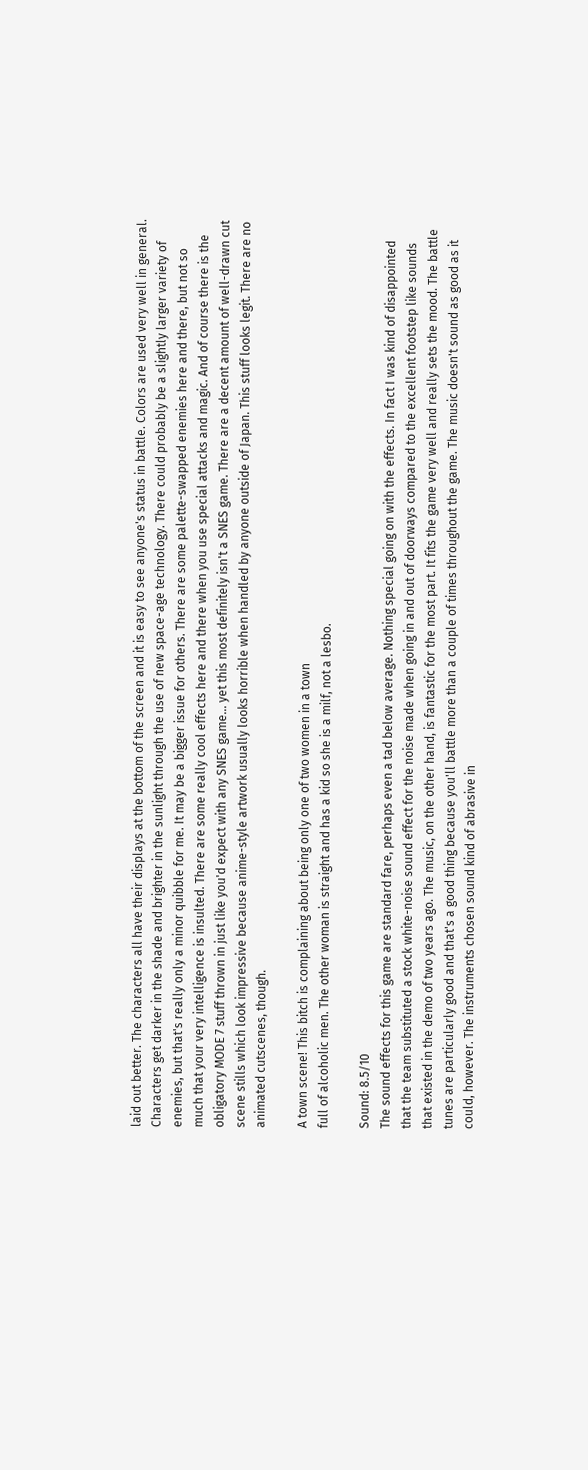laid out better. The characters all have their displays at the bottom of the screen and it is easy to see anyone's status in battle. Colors are used very well in general. Characters get darker in the shade and brighter in the sunlight through the use of new space-age technology. There could probably be a slightly larger variety of enemies, but that's really only a minor quibble for me. It may be a bigger issue for others. There are some palette-swapped enemies here and there, but not so much that your very intelligence is insulted. There are some really cool effects here and there when you use special attacks and magic. And of course there is the obligatory MODE 7 stuff thrown in just like you'd expect with any SNES game… yet this most definitely isn't a SNES game. There are a decent amount of well-drawn cut scene stills which look impressive because anime-style artwork usually looks horrible when handled by anyone outside of Japan. This stuff looks legit. There are no animated cutscenes, though.

A town scene! This bitch is complaining about being only one of two women in a town
full of alcoholic men. The other woman is straight and has a kid so she is a milf, not a lesbo.

Sound: 8.5/10
The sound effects for this game are standard fare, perhaps even a tad below average. Nothing special going on with the effects. In fact I was kind of disappointed that the team substituted a stock white-noise sound effect for the noise made when going in and out of doorways compared to the excellent footstep like sounds that existed in the demo of two years ago. The music, on the other hand, is fantastic for the most part. It fits the game very well and really sets the mood. The battle tunes are particularly good and that's a good thing because you'll battle more than a couple of times throughout the game. The music doesn't sound as good as it could, however. The instruments chosen sound kind of abrasive in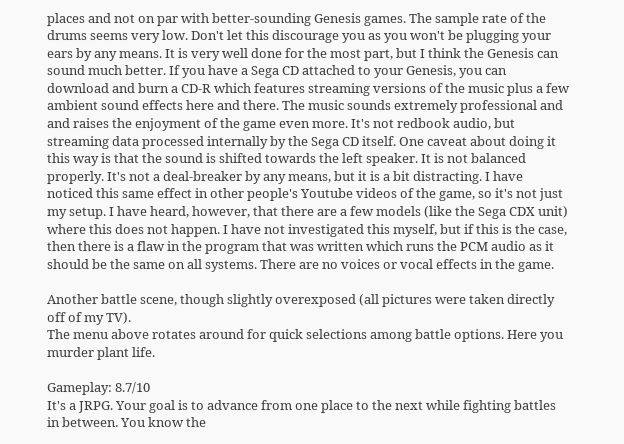places and not on par with better-sounding Genesis games. The sample rate of the drums seems very low. Don't let this discourage you as you won't be plugging your ears by any means. It is very well done for the most part, but I think the Genesis can sound much better. If you have a Sega CD attached to your Genesis, you can download and burn a CD-R which features streaming versions of the music plus a few ambient sound effects here and there. The music sounds extremely professional and and raises the enjoyment of the game even more. It's not redbook audio, but streaming data processed internally by the Sega CD itself. One caveat about doing it this way is that the sound is shifted towards the left speaker. It is not balanced properly. It's not a deal-breaker by any means, but it is a bit distracting. I have noticed this same effect in other people's Youtube videos of the game, so it's not just my setup. I have heard, however, that there are a few models (like the Sega CDX unit) where this does not happen. I have not investigated this myself, but if this is the case, then there is a flaw in the program that was written which runs the PCM audio as it should be the same on all systems. There are no voices or vocal effects in the game.

Another battle scene, though slightly overexposed (all pictures were taken directly off of my TV).
The menu above rotates around for quick selections among battle options. Here you murder plant life.

Gameplay: 8.7/10
It's a JRPG. Your goal is to advance from one place to the next while fighting battles in between. You know the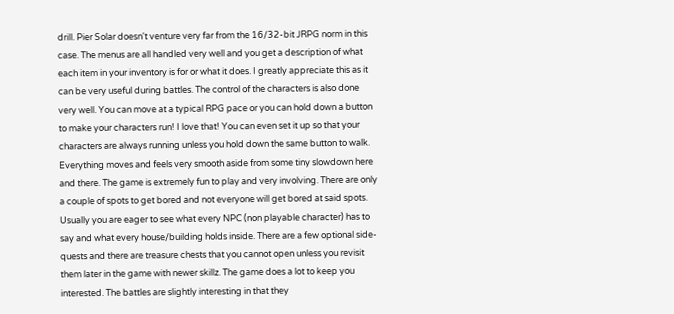drill. Pier Solar doesn't venture very far from the 16/32-bit JRPG norm in this case. The menus are all handled very well and you get a description of what each item in your inventory is for or what it does. I greatly appreciate this as it can be very useful during battles. The control of the characters is also done very well. You can move at a typical RPG pace or you can hold down a button to make your characters run! I love that! You can even set it up so that your characters are always running unless you hold down the same button to walk. Everything moves and feels very smooth aside from some tiny slowdown here and there. The game is extremely fun to play and very involving. There are only a couple of spots to get bored and not everyone will get bored at said spots. Usually you are eager to see what every NPC (non playable character) has to say and what every house/building holds inside. There are a few optional side-quests and there are treasure chests that you cannot open unless you revisit them later in the game with newer skillz. The game does a lot to keep you interested. The battles are slightly interesting in that they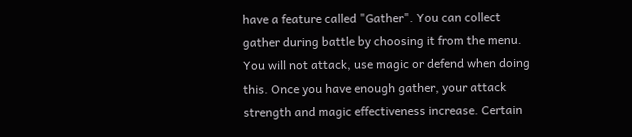have a feature called "Gather". You can collect gather during battle by choosing it from the menu. You will not attack, use magic or defend when doing this. Once you have enough gather, your attack strength and magic effectiveness increase. Certain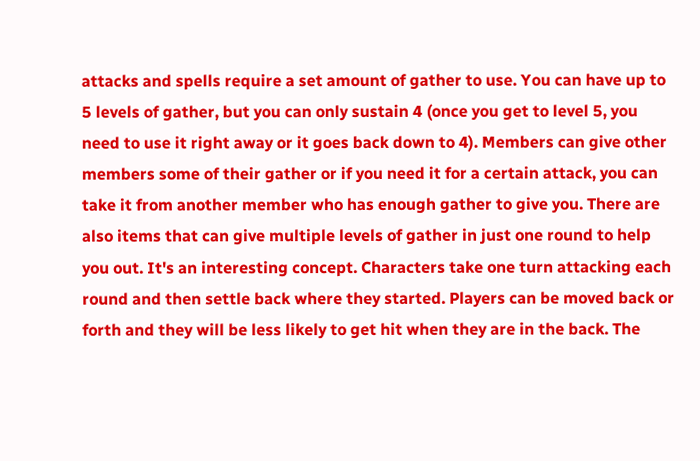attacks and spells require a set amount of gather to use. You can have up to 5 levels of gather, but you can only sustain 4 (once you get to level 5, you need to use it right away or it goes back down to 4). Members can give other members some of their gather or if you need it for a certain attack, you can take it from another member who has enough gather to give you. There are also items that can give multiple levels of gather in just one round to help you out. It's an interesting concept. Characters take one turn attacking each round and then settle back where they started. Players can be moved back or forth and they will be less likely to get hit when they are in the back. The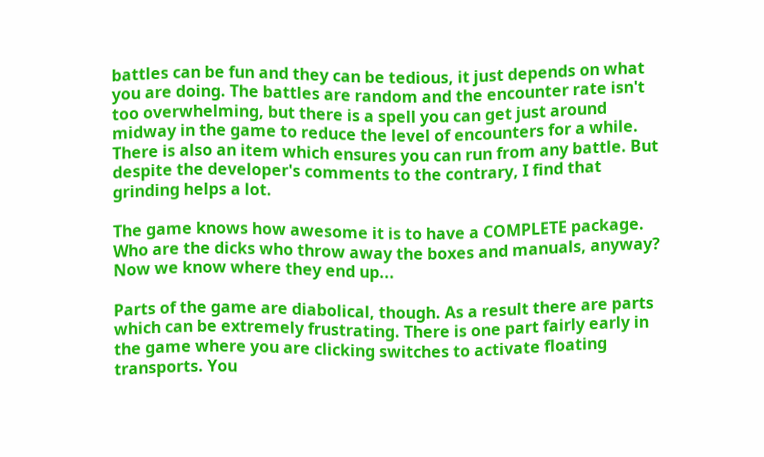battles can be fun and they can be tedious, it just depends on what you are doing. The battles are random and the encounter rate isn't too overwhelming, but there is a spell you can get just around midway in the game to reduce the level of encounters for a while. There is also an item which ensures you can run from any battle. But despite the developer's comments to the contrary, I find that grinding helps a lot.

The game knows how awesome it is to have a COMPLETE package.
Who are the dicks who throw away the boxes and manuals, anyway?
Now we know where they end up...

Parts of the game are diabolical, though. As a result there are parts which can be extremely frustrating. There is one part fairly early in the game where you are clicking switches to activate floating transports. You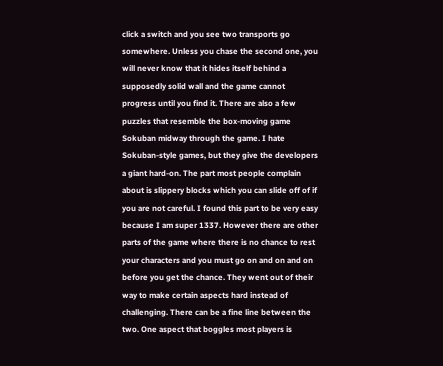click a switch and you see two transports go somewhere. Unless you chase the second one, you will never know that it hides itself behind a supposedly solid wall and the game cannot progress until you find it. There are also a few puzzles that resemble the box-moving game Sokuban midway through the game. I hate Sokuban-style games, but they give the developers a giant hard-on. The part most people complain about is slippery blocks which you can slide off of if you are not careful. I found this part to be very easy because I am super 1337. However there are other parts of the game where there is no chance to rest your characters and you must go on and on and on before you get the chance. They went out of their way to make certain aspects hard instead of challenging. There can be a fine line between the two. One aspect that boggles most players is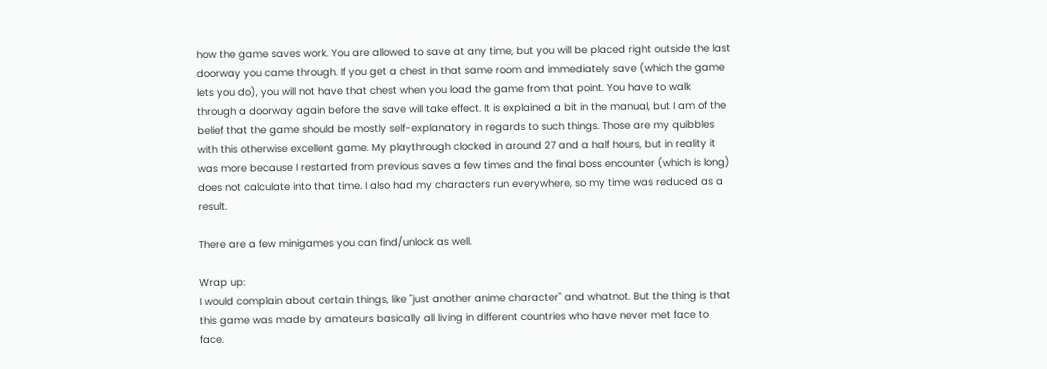how the game saves work. You are allowed to save at any time, but you will be placed right outside the last doorway you came through. If you get a chest in that same room and immediately save (which the game lets you do), you will not have that chest when you load the game from that point. You have to walk through a doorway again before the save will take effect. It is explained a bit in the manual, but I am of the belief that the game should be mostly self-explanatory in regards to such things. Those are my quibbles with this otherwise excellent game. My playthrough clocked in around 27 and a half hours, but in reality it was more because I restarted from previous saves a few times and the final boss encounter (which is long) does not calculate into that time. I also had my characters run everywhere, so my time was reduced as a result.

There are a few minigames you can find/unlock as well.

Wrap up:
I would complain about certain things, like "just another anime character" and whatnot. But the thing is that this game was made by amateurs basically all living in different countries who have never met face to face.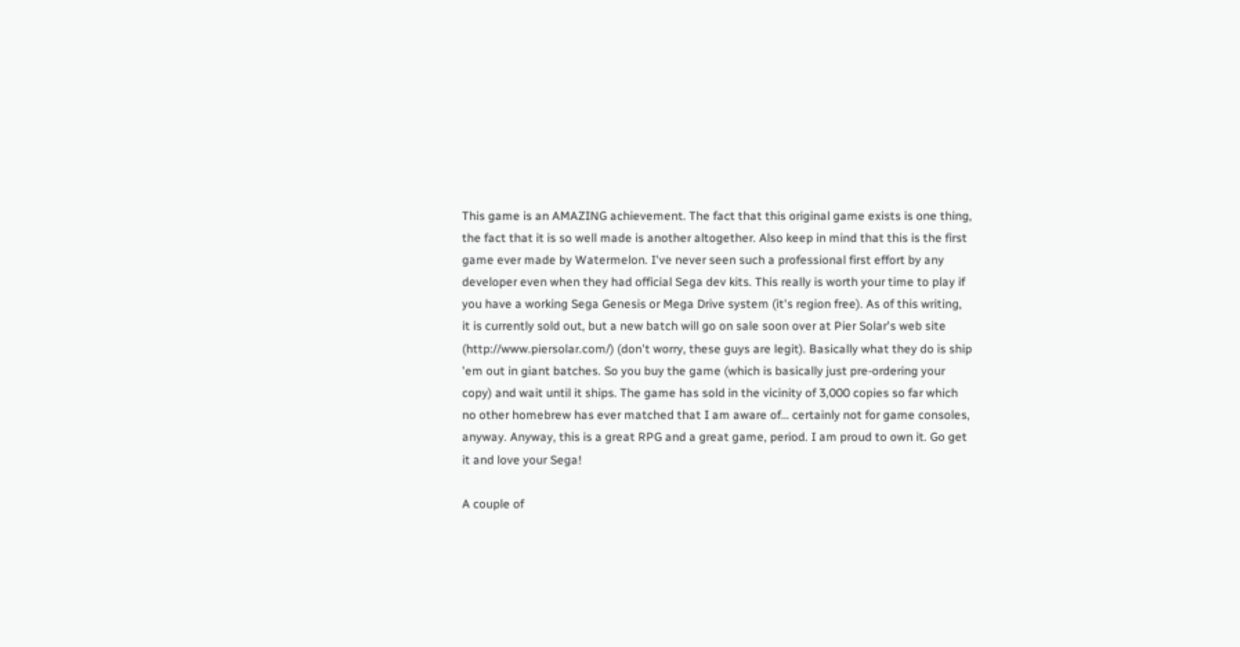This game is an AMAZING achievement. The fact that this original game exists is one thing, the fact that it is so well made is another altogether. Also keep in mind that this is the first game ever made by Watermelon. I've never seen such a professional first effort by any developer even when they had official Sega dev kits. This really is worth your time to play if you have a working Sega Genesis or Mega Drive system (it's region free). As of this writing, it is currently sold out, but a new batch will go on sale soon over at Pier Solar's web site (http://www.piersolar.com/) (don't worry, these guys are legit). Basically what they do is ship 'em out in giant batches. So you buy the game (which is basically just pre-ordering your copy) and wait until it ships. The game has sold in the vicinity of 3,000 copies so far which no other homebrew has ever matched that I am aware of… certainly not for game consoles, anyway. Anyway, this is a great RPG and a great game, period. I am proud to own it. Go get it and love your Sega!

A couple of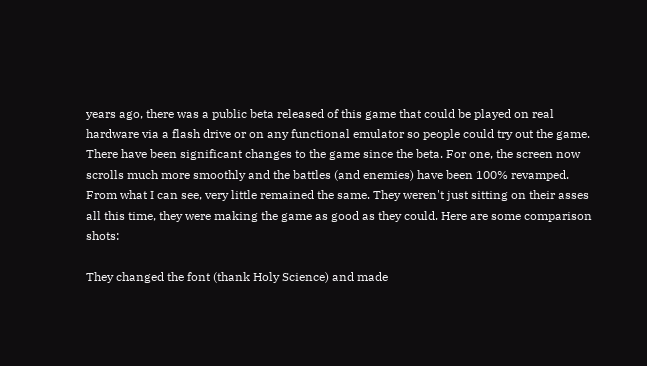years ago, there was a public beta released of this game that could be played on real hardware via a flash drive or on any functional emulator so people could try out the game. There have been significant changes to the game since the beta. For one, the screen now scrolls much more smoothly and the battles (and enemies) have been 100% revamped. From what I can see, very little remained the same. They weren't just sitting on their asses all this time, they were making the game as good as they could. Here are some comparison shots:

They changed the font (thank Holy Science) and made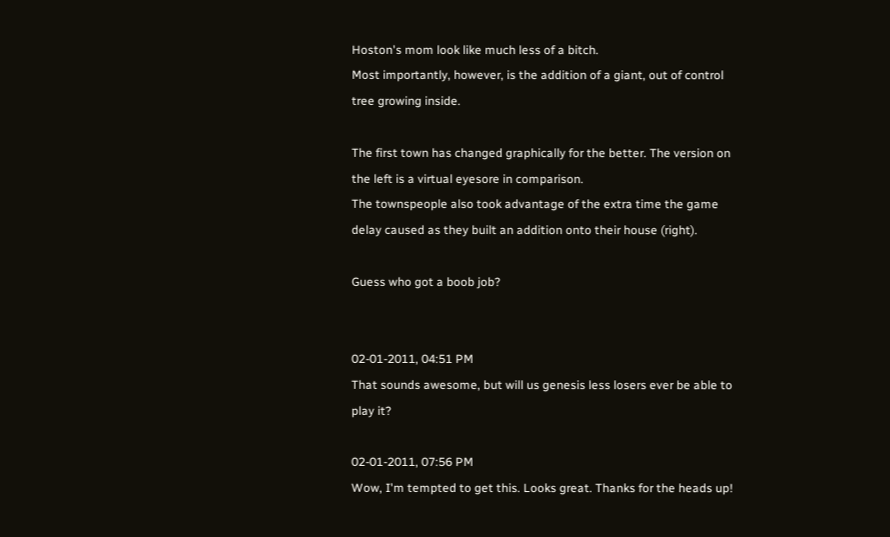Hoston's mom look like much less of a bitch.
Most importantly, however, is the addition of a giant, out of control tree growing inside.

The first town has changed graphically for the better. The version on the left is a virtual eyesore in comparison.
The townspeople also took advantage of the extra time the game delay caused as they built an addition onto their house (right).

Guess who got a boob job?


02-01-2011, 04:51 PM
That sounds awesome, but will us genesis less losers ever be able to play it?

02-01-2011, 07:56 PM
Wow, I'm tempted to get this. Looks great. Thanks for the heads up!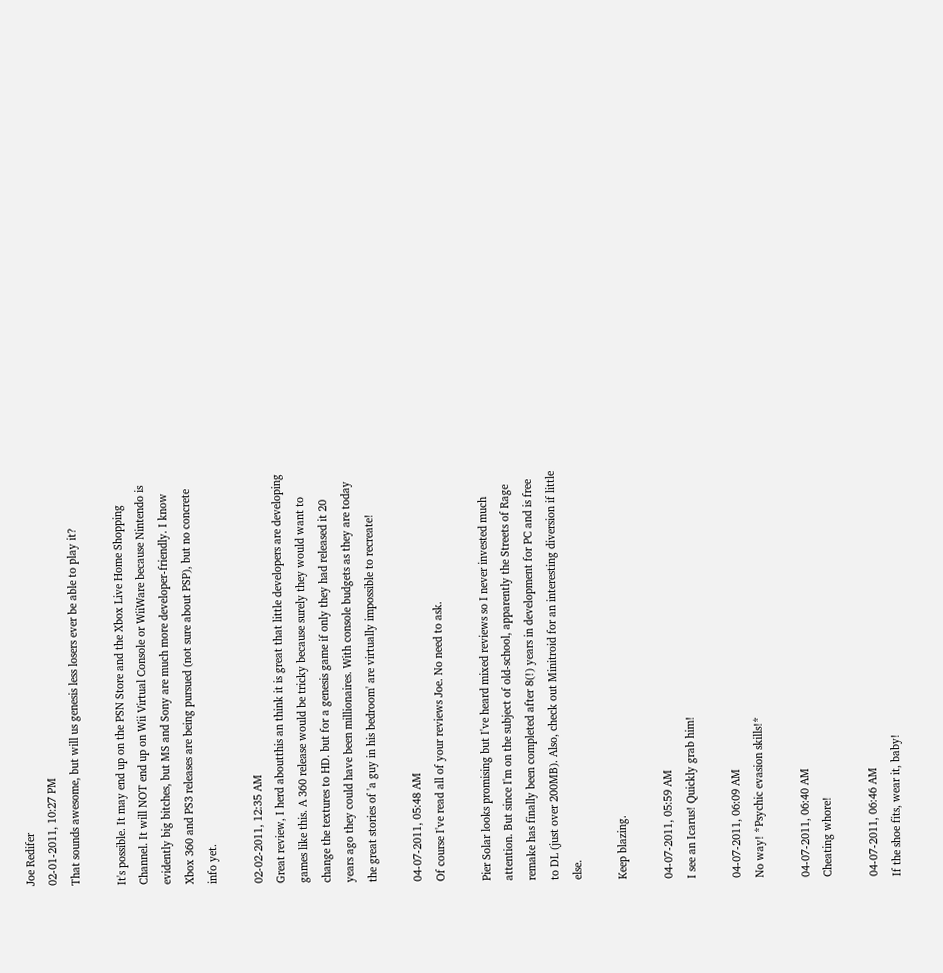Joe Redifer
02-01-2011, 10:27 PM
That sounds awesome, but will us genesis less losers ever be able to play it?

It's possible. It may end up on the PSN Store and the Xbox Live Home Shopping Channel. It will NOT end up on Wii Virtual Console or WiiWare because Nintendo is evidently big bitches, but MS and Sony are much more developer-friendly. I know Xbox 360 and PS3 releases are being pursued (not sure about PSP), but no concrete info yet.

02-02-2011, 12:35 AM
Great review, I herd aboutthis an think it is great that little developers are developing games like this. A 360 release would be tricky because surely they would want to change the textures to HD. but for a genesis game if only they had released it 20 years ago they could have been millionaires. With console budgets as they are today the great stories of 'a guy in his bedroom' are virtually impossible to recreate!

04-07-2011, 05:48 AM
Of course I've read all of your reviews Joe. No need to ask.

Pier Solar looks promising but I've heard mixed reviews so I never invested much attention. But since I'm on the subject of old-school, apparently the Streets of Rage remake has finally been completed after 8(!) years in development for PC and is free to DL (just over 200MB). Also, check out Minitroid for an interesting diversion if little else.

Keep blazing.

04-07-2011, 05:59 AM
I see an Icarus! Quickly grab him!

04-07-2011, 06:09 AM
No way! *Psychic evasion skills!*

04-07-2011, 06:40 AM
Cheating whore!

04-07-2011, 06:46 AM
If the shoe fits, wear it, baby!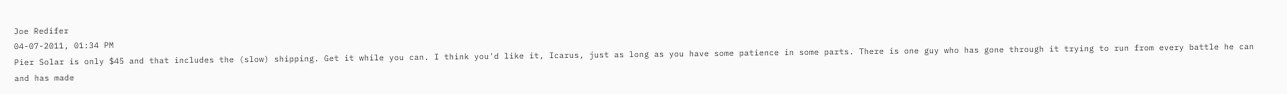Joe Redifer
04-07-2011, 01:34 PM
Pier Solar is only $45 and that includes the (slow) shipping. Get it while you can. I think you'd like it, Icarus, just as long as you have some patience in some parts. There is one guy who has gone through it trying to run from every battle he can and has made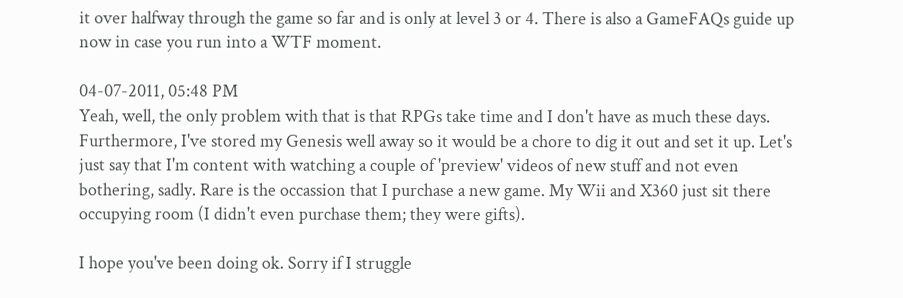it over halfway through the game so far and is only at level 3 or 4. There is also a GameFAQs guide up now in case you run into a WTF moment.

04-07-2011, 05:48 PM
Yeah, well, the only problem with that is that RPGs take time and I don't have as much these days. Furthermore, I've stored my Genesis well away so it would be a chore to dig it out and set it up. Let's just say that I'm content with watching a couple of 'preview' videos of new stuff and not even bothering, sadly. Rare is the occassion that I purchase a new game. My Wii and X360 just sit there occupying room (I didn't even purchase them; they were gifts).

I hope you've been doing ok. Sorry if I struggle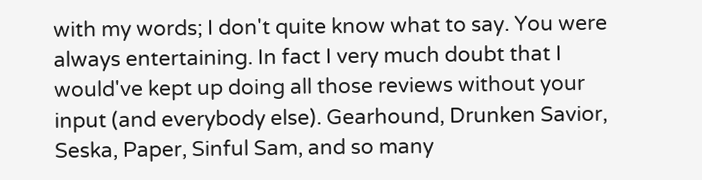with my words; I don't quite know what to say. You were always entertaining. In fact I very much doubt that I would've kept up doing all those reviews without your input (and everybody else). Gearhound, Drunken Savior, Seska, Paper, Sinful Sam, and so many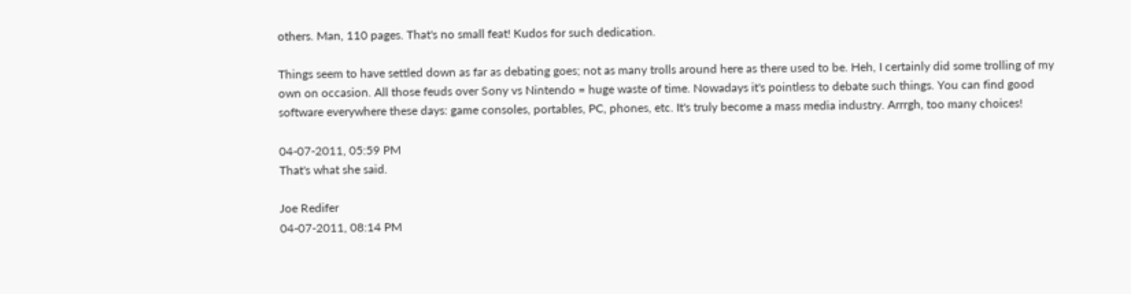others. Man, 110 pages. That's no small feat! Kudos for such dedication.

Things seem to have settled down as far as debating goes; not as many trolls around here as there used to be. Heh, I certainly did some trolling of my own on occasion. All those feuds over Sony vs Nintendo = huge waste of time. Nowadays it's pointless to debate such things. You can find good software everywhere these days: game consoles, portables, PC, phones, etc. It's truly become a mass media industry. Arrrgh, too many choices!

04-07-2011, 05:59 PM
That's what she said.

Joe Redifer
04-07-2011, 08:14 PM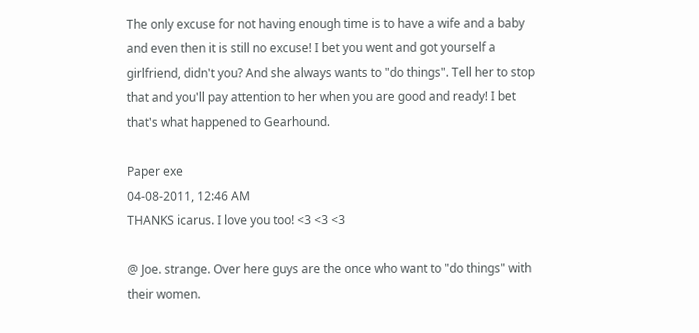The only excuse for not having enough time is to have a wife and a baby and even then it is still no excuse! I bet you went and got yourself a girlfriend, didn't you? And she always wants to "do things". Tell her to stop that and you'll pay attention to her when you are good and ready! I bet that's what happened to Gearhound.

Paper exe
04-08-2011, 12:46 AM
THANKS icarus. I love you too! <3 <3 <3

@ Joe. strange. Over here guys are the once who want to "do things" with their women.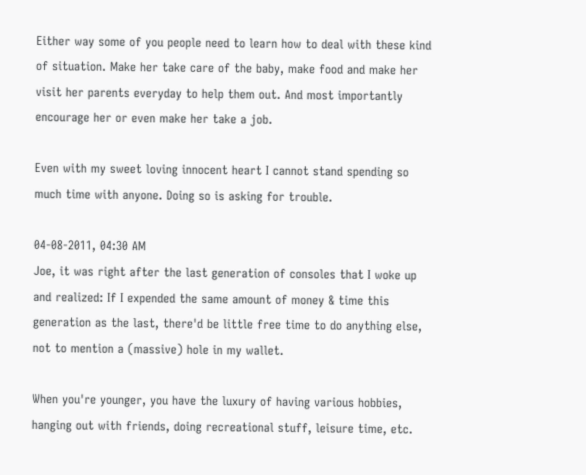Either way some of you people need to learn how to deal with these kind of situation. Make her take care of the baby, make food and make her visit her parents everyday to help them out. And most importantly encourage her or even make her take a job.

Even with my sweet loving innocent heart I cannot stand spending so much time with anyone. Doing so is asking for trouble.

04-08-2011, 04:30 AM
Joe, it was right after the last generation of consoles that I woke up and realized: If I expended the same amount of money & time this generation as the last, there'd be little free time to do anything else, not to mention a (massive) hole in my wallet.

When you're younger, you have the luxury of having various hobbies, hanging out with friends, doing recreational stuff, leisure time, etc.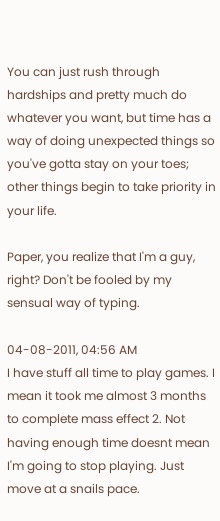You can just rush through hardships and pretty much do whatever you want, but time has a way of doing unexpected things so you've gotta stay on your toes; other things begin to take priority in your life.

Paper, you realize that I'm a guy, right? Don't be fooled by my sensual way of typing.

04-08-2011, 04:56 AM
I have stuff all time to play games. I mean it took me almost 3 months to complete mass effect 2. Not having enough time doesnt mean I'm going to stop playing. Just move at a snails pace.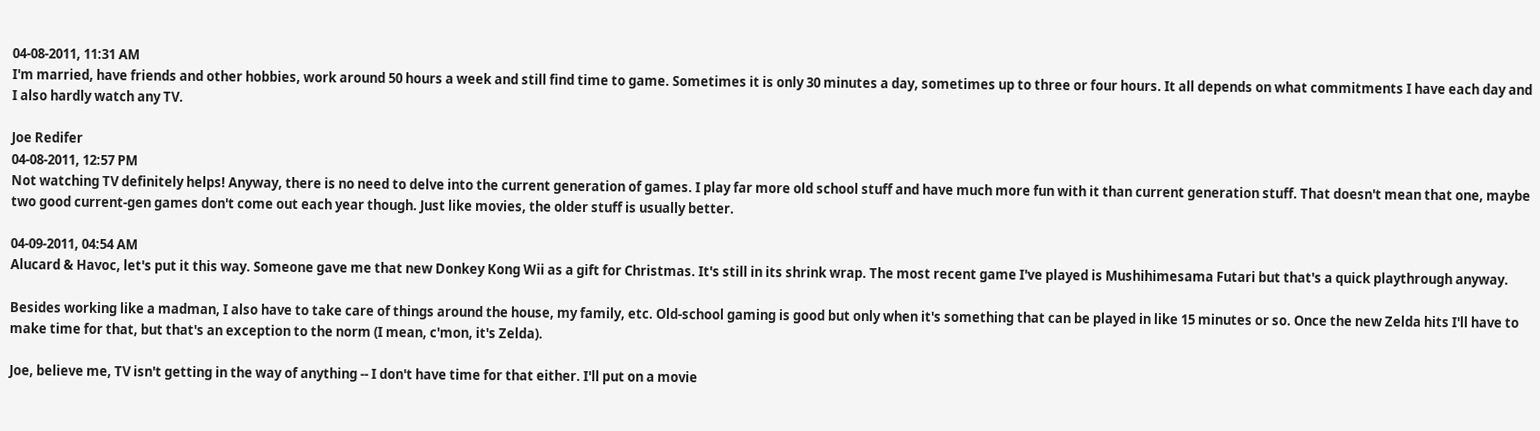04-08-2011, 11:31 AM
I'm married, have friends and other hobbies, work around 50 hours a week and still find time to game. Sometimes it is only 30 minutes a day, sometimes up to three or four hours. It all depends on what commitments I have each day and I also hardly watch any TV.

Joe Redifer
04-08-2011, 12:57 PM
Not watching TV definitely helps! Anyway, there is no need to delve into the current generation of games. I play far more old school stuff and have much more fun with it than current generation stuff. That doesn't mean that one, maybe two good current-gen games don't come out each year though. Just like movies, the older stuff is usually better.

04-09-2011, 04:54 AM
Alucard & Havoc, let's put it this way. Someone gave me that new Donkey Kong Wii as a gift for Christmas. It's still in its shrink wrap. The most recent game I've played is Mushihimesama Futari but that's a quick playthrough anyway.

Besides working like a madman, I also have to take care of things around the house, my family, etc. Old-school gaming is good but only when it's something that can be played in like 15 minutes or so. Once the new Zelda hits I'll have to make time for that, but that's an exception to the norm (I mean, c'mon, it's Zelda).

Joe, believe me, TV isn't getting in the way of anything -- I don't have time for that either. I'll put on a movie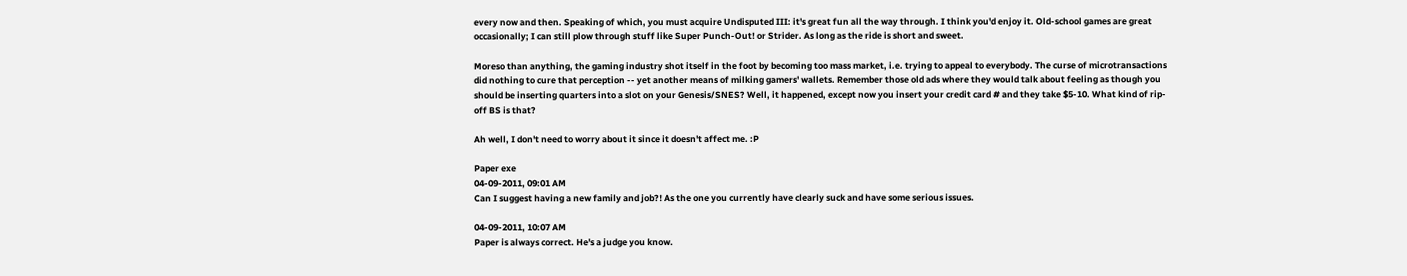every now and then. Speaking of which, you must acquire Undisputed III: it's great fun all the way through. I think you'd enjoy it. Old-school games are great occasionally; I can still plow through stuff like Super Punch-Out! or Strider. As long as the ride is short and sweet.

Moreso than anything, the gaming industry shot itself in the foot by becoming too mass market, i.e. trying to appeal to everybody. The curse of microtransactions did nothing to cure that perception -- yet another means of milking gamers' wallets. Remember those old ads where they would talk about feeling as though you should be inserting quarters into a slot on your Genesis/SNES? Well, it happened, except now you insert your credit card # and they take $5-10. What kind of rip-off BS is that?

Ah well, I don't need to worry about it since it doesn't affect me. :P

Paper exe
04-09-2011, 09:01 AM
Can I suggest having a new family and job?! As the one you currently have clearly suck and have some serious issues.

04-09-2011, 10:07 AM
Paper is always correct. He's a judge you know.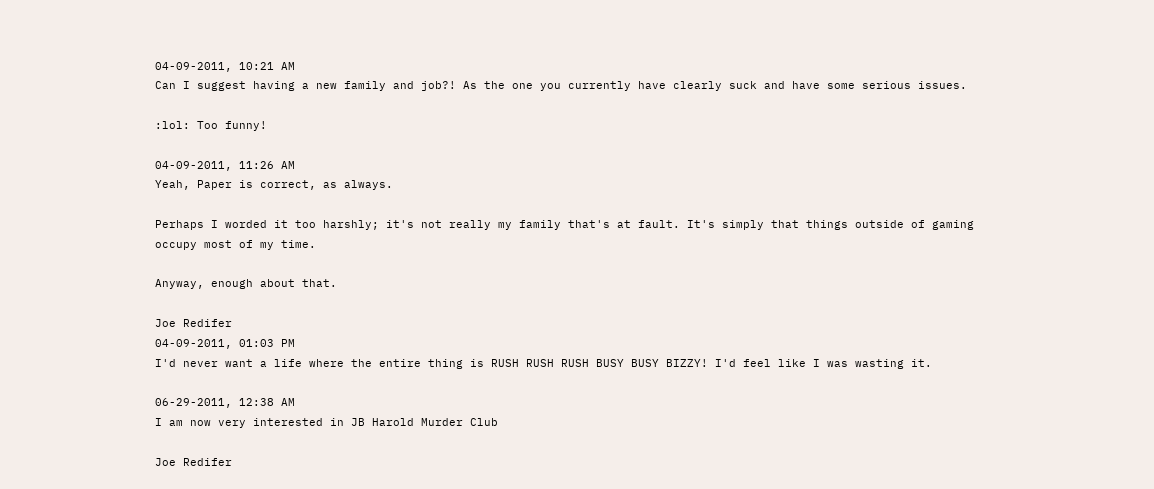04-09-2011, 10:21 AM
Can I suggest having a new family and job?! As the one you currently have clearly suck and have some serious issues.

:lol: Too funny!

04-09-2011, 11:26 AM
Yeah, Paper is correct, as always.

Perhaps I worded it too harshly; it's not really my family that's at fault. It's simply that things outside of gaming occupy most of my time.

Anyway, enough about that.

Joe Redifer
04-09-2011, 01:03 PM
I'd never want a life where the entire thing is RUSH RUSH RUSH BUSY BUSY BIZZY! I'd feel like I was wasting it.

06-29-2011, 12:38 AM
I am now very interested in JB Harold Murder Club

Joe Redifer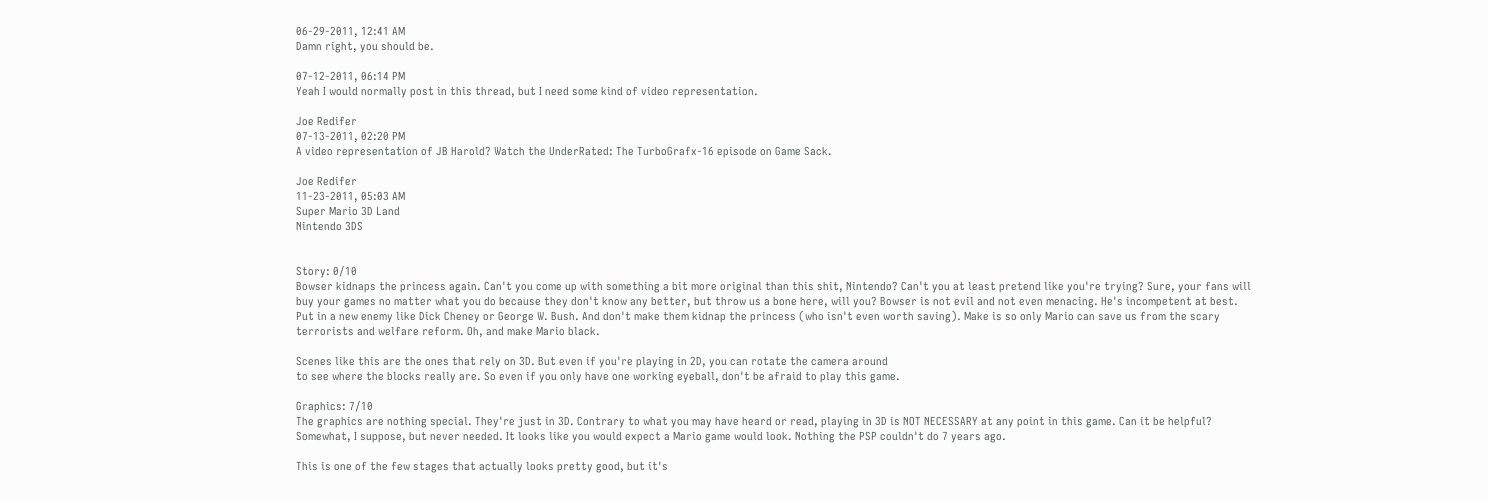06-29-2011, 12:41 AM
Damn right, you should be.

07-12-2011, 06:14 PM
Yeah I would normally post in this thread, but I need some kind of video representation.

Joe Redifer
07-13-2011, 02:20 PM
A video representation of JB Harold? Watch the UnderRated: The TurboGrafx-16 episode on Game Sack.

Joe Redifer
11-23-2011, 05:03 AM
Super Mario 3D Land
Nintendo 3DS


Story: 0/10
Bowser kidnaps the princess again. Can't you come up with something a bit more original than this shit, Nintendo? Can't you at least pretend like you're trying? Sure, your fans will buy your games no matter what you do because they don't know any better, but throw us a bone here, will you? Bowser is not evil and not even menacing. He's incompetent at best. Put in a new enemy like Dick Cheney or George W. Bush. And don't make them kidnap the princess (who isn't even worth saving). Make is so only Mario can save us from the scary terrorists and welfare reform. Oh, and make Mario black.

Scenes like this are the ones that rely on 3D. But even if you're playing in 2D, you can rotate the camera around
to see where the blocks really are. So even if you only have one working eyeball, don't be afraid to play this game.

Graphics: 7/10
The graphics are nothing special. They're just in 3D. Contrary to what you may have heard or read, playing in 3D is NOT NECESSARY at any point in this game. Can it be helpful? Somewhat, I suppose, but never needed. It looks like you would expect a Mario game would look. Nothing the PSP couldn't do 7 years ago.

This is one of the few stages that actually looks pretty good, but it's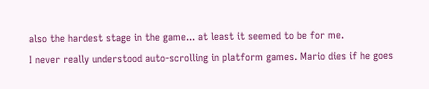also the hardest stage in the game... at least it seemed to be for me.
I never really understood auto-scrolling in platform games. Mario dies if he goes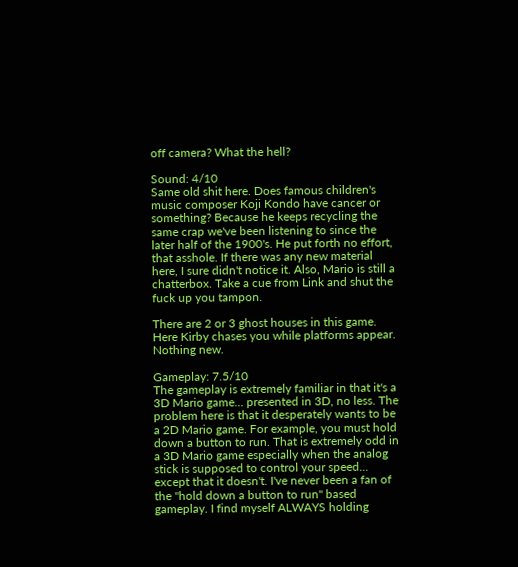off camera? What the hell?

Sound: 4/10
Same old shit here. Does famous children's music composer Koji Kondo have cancer or something? Because he keeps recycling the same crap we've been listening to since the later half of the 1900's. He put forth no effort, that asshole. If there was any new material here, I sure didn't notice it. Also, Mario is still a chatterbox. Take a cue from Link and shut the fuck up you tampon.

There are 2 or 3 ghost houses in this game. Here Kirby chases you while platforms appear. Nothing new.

Gameplay: 7.5/10
The gameplay is extremely familiar in that it's a 3D Mario game... presented in 3D, no less. The problem here is that it desperately wants to be a 2D Mario game. For example, you must hold down a button to run. That is extremely odd in a 3D Mario game especially when the analog stick is supposed to control your speed... except that it doesn't. I've never been a fan of the "hold down a button to run" based gameplay. I find myself ALWAYS holding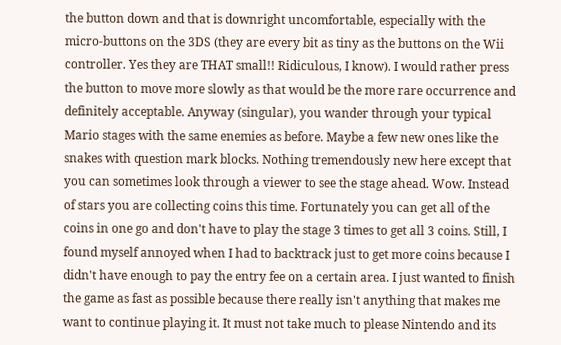the button down and that is downright uncomfortable, especially with the micro-buttons on the 3DS (they are every bit as tiny as the buttons on the Wii controller. Yes they are THAT small!! Ridiculous, I know). I would rather press the button to move more slowly as that would be the more rare occurrence and definitely acceptable. Anyway (singular), you wander through your typical Mario stages with the same enemies as before. Maybe a few new ones like the snakes with question mark blocks. Nothing tremendously new here except that you can sometimes look through a viewer to see the stage ahead. Wow. Instead of stars you are collecting coins this time. Fortunately you can get all of the coins in one go and don't have to play the stage 3 times to get all 3 coins. Still, I found myself annoyed when I had to backtrack just to get more coins because I didn't have enough to pay the entry fee on a certain area. I just wanted to finish the game as fast as possible because there really isn't anything that makes me want to continue playing it. It must not take much to please Nintendo and its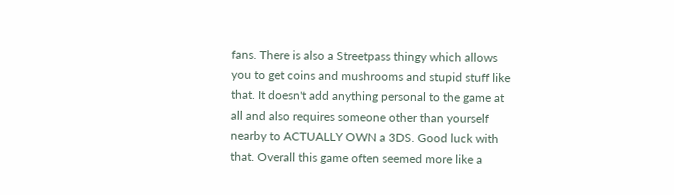fans. There is also a Streetpass thingy which allows you to get coins and mushrooms and stupid stuff like that. It doesn't add anything personal to the game at all and also requires someone other than yourself nearby to ACTUALLY OWN a 3DS. Good luck with that. Overall this game often seemed more like a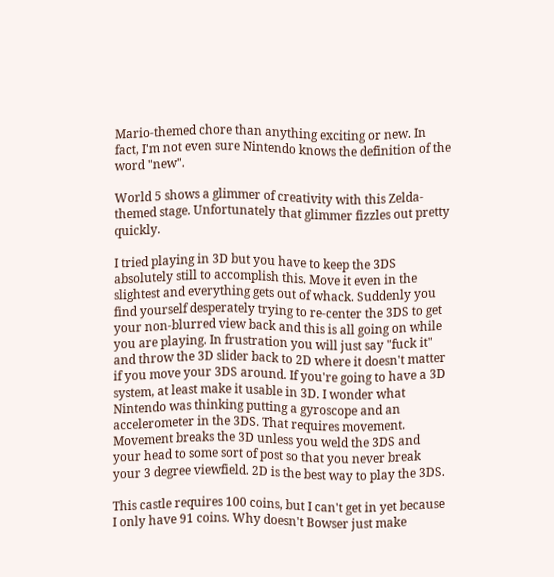Mario-themed chore than anything exciting or new. In fact, I'm not even sure Nintendo knows the definition of the word "new".

World 5 shows a glimmer of creativity with this Zelda-themed stage. Unfortunately that glimmer fizzles out pretty quickly.

I tried playing in 3D but you have to keep the 3DS absolutely still to accomplish this. Move it even in the slightest and everything gets out of whack. Suddenly you find yourself desperately trying to re-center the 3DS to get your non-blurred view back and this is all going on while you are playing. In frustration you will just say "fuck it" and throw the 3D slider back to 2D where it doesn't matter if you move your 3DS around. If you're going to have a 3D system, at least make it usable in 3D. I wonder what Nintendo was thinking putting a gyroscope and an accelerometer in the 3DS. That requires movement. Movement breaks the 3D unless you weld the 3DS and your head to some sort of post so that you never break your 3 degree viewfield. 2D is the best way to play the 3DS.

This castle requires 100 coins, but I can't get in yet because I only have 91 coins. Why doesn't Bowser just make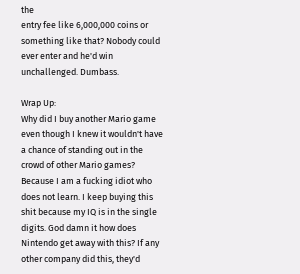the
entry fee like 6,000,000 coins or something like that? Nobody could ever enter and he'd win unchallenged. Dumbass.

Wrap Up:
Why did I buy another Mario game even though I knew it wouldn't have a chance of standing out in the crowd of other Mario games? Because I am a fucking idiot who does not learn. I keep buying this shit because my IQ is in the single digits. God damn it how does Nintendo get away with this? If any other company did this, they'd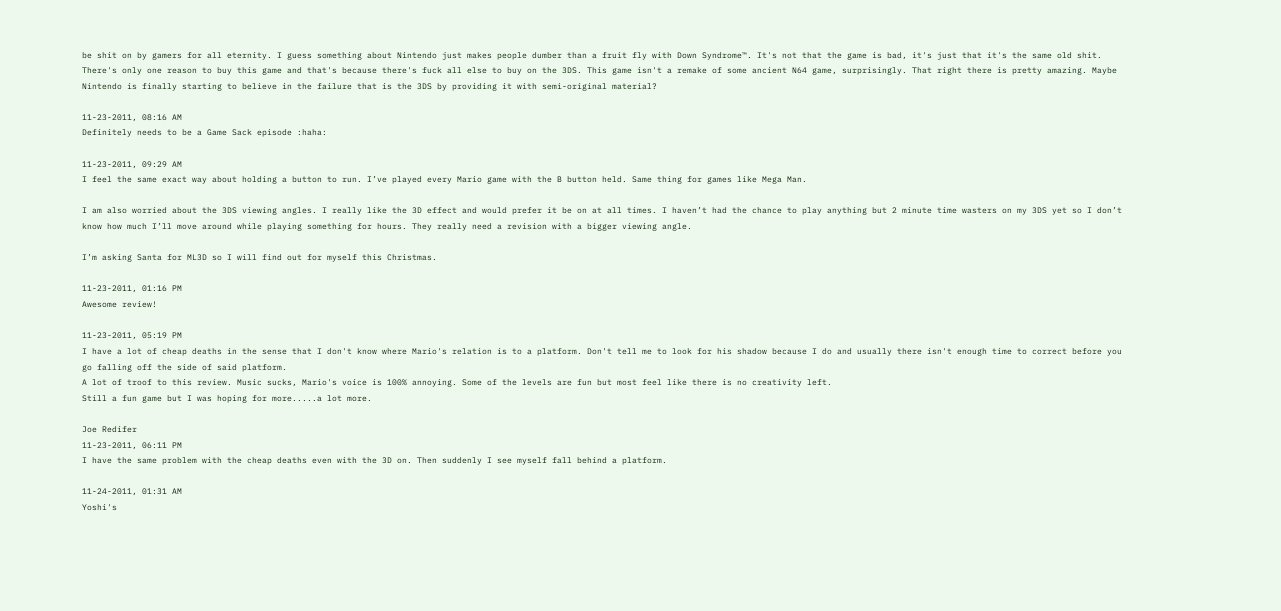be shit on by gamers for all eternity. I guess something about Nintendo just makes people dumber than a fruit fly with Down Syndrome™. It's not that the game is bad, it's just that it's the same old shit. There's only one reason to buy this game and that's because there's fuck all else to buy on the 3DS. This game isn't a remake of some ancient N64 game, surprisingly. That right there is pretty amazing. Maybe Nintendo is finally starting to believe in the failure that is the 3DS by providing it with semi-original material?

11-23-2011, 08:16 AM
Definitely needs to be a Game Sack episode :haha:

11-23-2011, 09:29 AM
I feel the same exact way about holding a button to run. I’ve played every Mario game with the B button held. Same thing for games like Mega Man.

I am also worried about the 3DS viewing angles. I really like the 3D effect and would prefer it be on at all times. I haven’t had the chance to play anything but 2 minute time wasters on my 3DS yet so I don’t know how much I’ll move around while playing something for hours. They really need a revision with a bigger viewing angle.

I’m asking Santa for ML3D so I will find out for myself this Christmas.

11-23-2011, 01:16 PM
Awesome review!

11-23-2011, 05:19 PM
I have a lot of cheap deaths in the sense that I don't know where Mario's relation is to a platform. Don't tell me to look for his shadow because I do and usually there isn't enough time to correct before you go falling off the side of said platform.
A lot of troof to this review. Music sucks, Mario's voice is 100% annoying. Some of the levels are fun but most feel like there is no creativity left.
Still a fun game but I was hoping for more.....a lot more.

Joe Redifer
11-23-2011, 06:11 PM
I have the same problem with the cheap deaths even with the 3D on. Then suddenly I see myself fall behind a platform.

11-24-2011, 01:31 AM
Yoshi's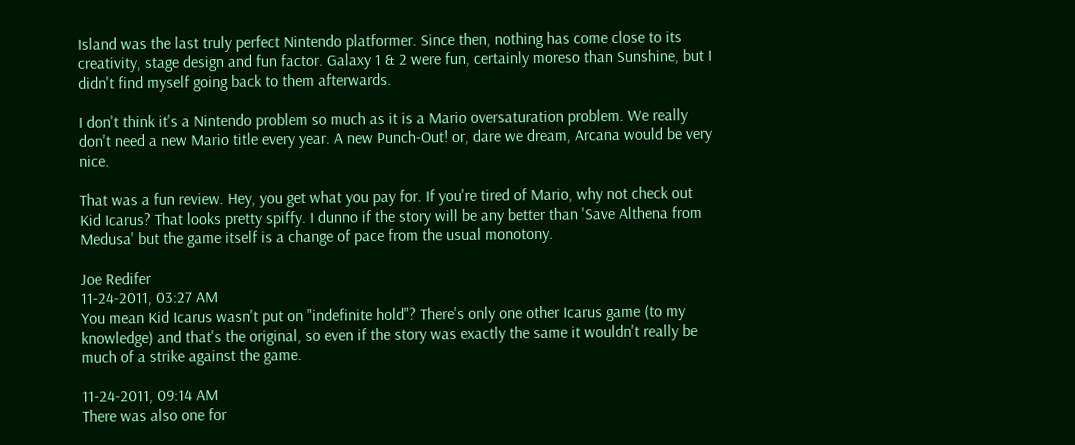Island was the last truly perfect Nintendo platformer. Since then, nothing has come close to its creativity, stage design and fun factor. Galaxy 1 & 2 were fun, certainly moreso than Sunshine, but I didn't find myself going back to them afterwards.

I don't think it's a Nintendo problem so much as it is a Mario oversaturation problem. We really don't need a new Mario title every year. A new Punch-Out! or, dare we dream, Arcana would be very nice.

That was a fun review. Hey, you get what you pay for. If you're tired of Mario, why not check out Kid Icarus? That looks pretty spiffy. I dunno if the story will be any better than 'Save Althena from Medusa' but the game itself is a change of pace from the usual monotony.

Joe Redifer
11-24-2011, 03:27 AM
You mean Kid Icarus wasn't put on "indefinite hold"? There's only one other Icarus game (to my knowledge) and that's the original, so even if the story was exactly the same it wouldn't really be much of a strike against the game.

11-24-2011, 09:14 AM
There was also one for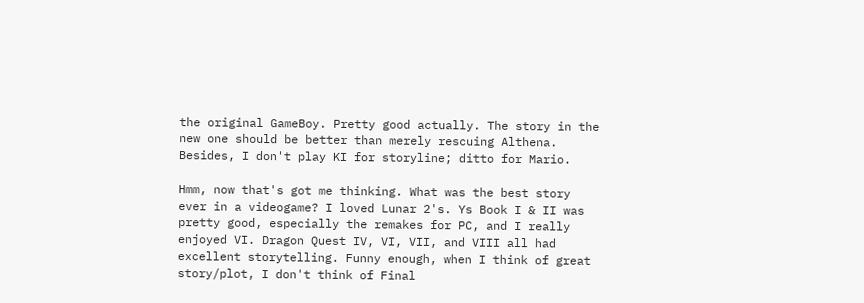the original GameBoy. Pretty good actually. The story in the new one should be better than merely rescuing Althena. Besides, I don't play KI for storyline; ditto for Mario.

Hmm, now that's got me thinking. What was the best story ever in a videogame? I loved Lunar 2's. Ys Book I & II was pretty good, especially the remakes for PC, and I really enjoyed VI. Dragon Quest IV, VI, VII, and VIII all had excellent storytelling. Funny enough, when I think of great story/plot, I don't think of Final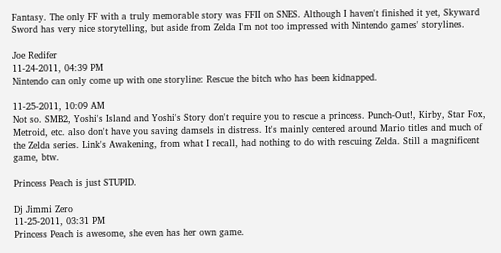Fantasy. The only FF with a truly memorable story was FFII on SNES. Although I haven't finished it yet, Skyward Sword has very nice storytelling, but aside from Zelda I'm not too impressed with Nintendo games' storylines.

Joe Redifer
11-24-2011, 04:39 PM
Nintendo can only come up with one storyline: Rescue the bitch who has been kidnapped.

11-25-2011, 10:09 AM
Not so. SMB2, Yoshi's Island and Yoshi's Story don't require you to rescue a princess. Punch-Out!, Kirby, Star Fox, Metroid, etc. also don't have you saving damsels in distress. It's mainly centered around Mario titles and much of the Zelda series. Link's Awakening, from what I recall, had nothing to do with rescuing Zelda. Still a magnificent game, btw.

Princess Peach is just STUPID.

Dj Jimmi Zero
11-25-2011, 03:31 PM
Princess Peach is awesome, she even has her own game.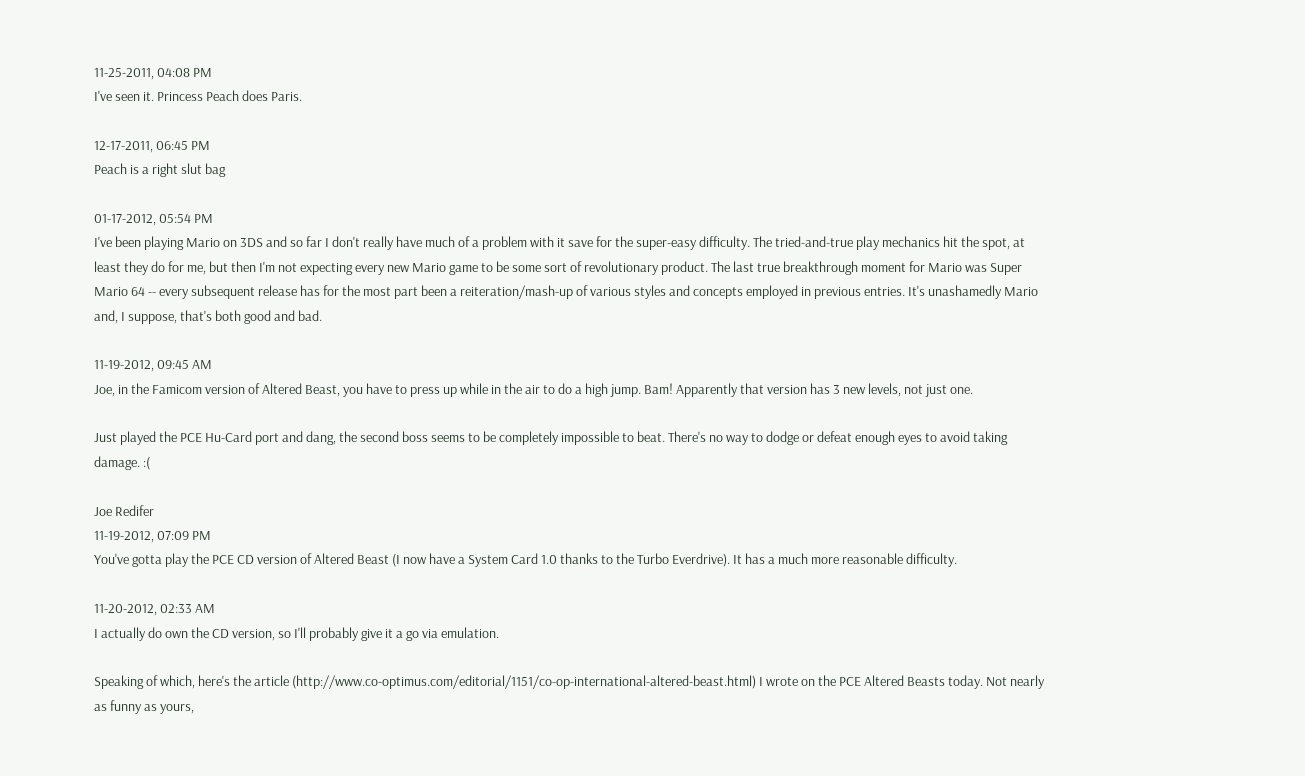11-25-2011, 04:08 PM
I've seen it. Princess Peach does Paris.

12-17-2011, 06:45 PM
Peach is a right slut bag

01-17-2012, 05:54 PM
I've been playing Mario on 3DS and so far I don't really have much of a problem with it save for the super-easy difficulty. The tried-and-true play mechanics hit the spot, at least they do for me, but then I'm not expecting every new Mario game to be some sort of revolutionary product. The last true breakthrough moment for Mario was Super Mario 64 -- every subsequent release has for the most part been a reiteration/mash-up of various styles and concepts employed in previous entries. It's unashamedly Mario and, I suppose, that's both good and bad.

11-19-2012, 09:45 AM
Joe, in the Famicom version of Altered Beast, you have to press up while in the air to do a high jump. Bam! Apparently that version has 3 new levels, not just one.

Just played the PCE Hu-Card port and dang, the second boss seems to be completely impossible to beat. There's no way to dodge or defeat enough eyes to avoid taking damage. :(

Joe Redifer
11-19-2012, 07:09 PM
You've gotta play the PCE CD version of Altered Beast (I now have a System Card 1.0 thanks to the Turbo Everdrive). It has a much more reasonable difficulty.

11-20-2012, 02:33 AM
I actually do own the CD version, so I'll probably give it a go via emulation.

Speaking of which, here's the article (http://www.co-optimus.com/editorial/1151/co-op-international-altered-beast.html) I wrote on the PCE Altered Beasts today. Not nearly as funny as yours,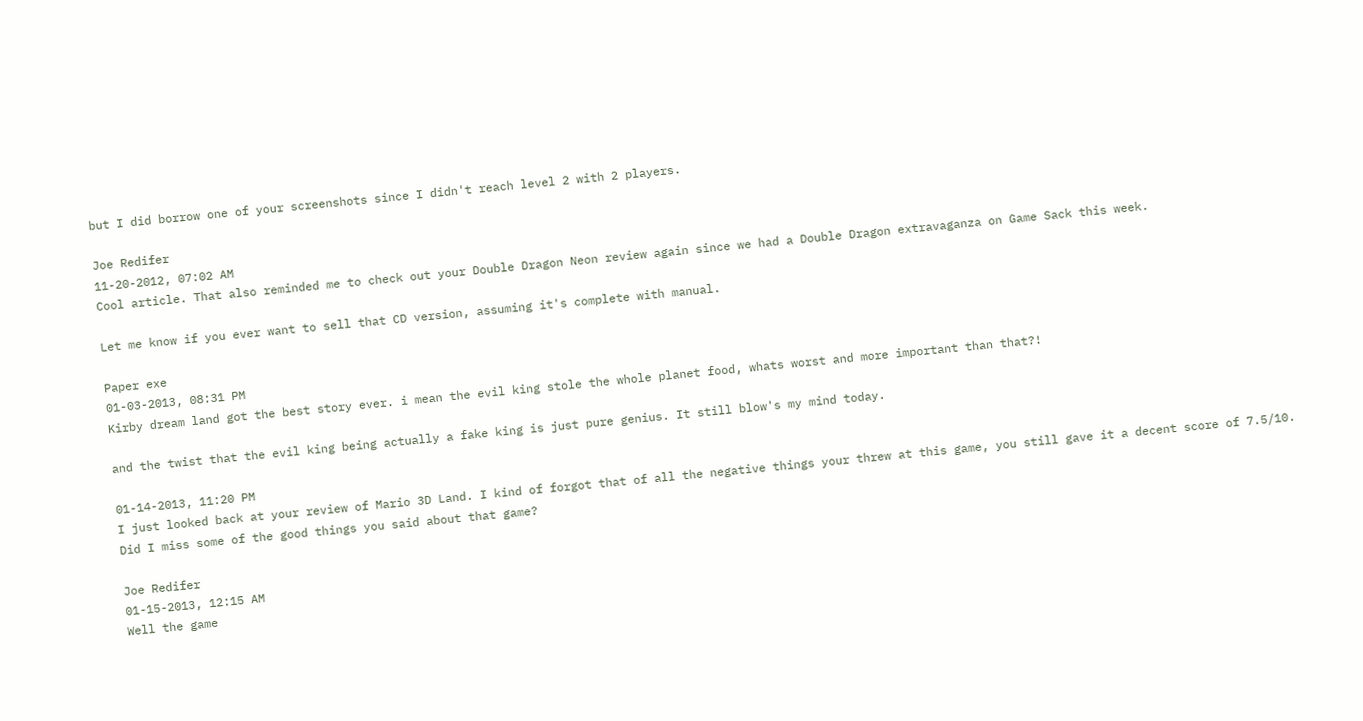but I did borrow one of your screenshots since I didn't reach level 2 with 2 players.

Joe Redifer
11-20-2012, 07:02 AM
Cool article. That also reminded me to check out your Double Dragon Neon review again since we had a Double Dragon extravaganza on Game Sack this week.

Let me know if you ever want to sell that CD version, assuming it's complete with manual.

Paper exe
01-03-2013, 08:31 PM
Kirby dream land got the best story ever. i mean the evil king stole the whole planet food, whats worst and more important than that?!

and the twist that the evil king being actually a fake king is just pure genius. It still blow's my mind today.

01-14-2013, 11:20 PM
I just looked back at your review of Mario 3D Land. I kind of forgot that of all the negative things your threw at this game, you still gave it a decent score of 7.5/10. Did I miss some of the good things you said about that game?

Joe Redifer
01-15-2013, 12:15 AM
Well the game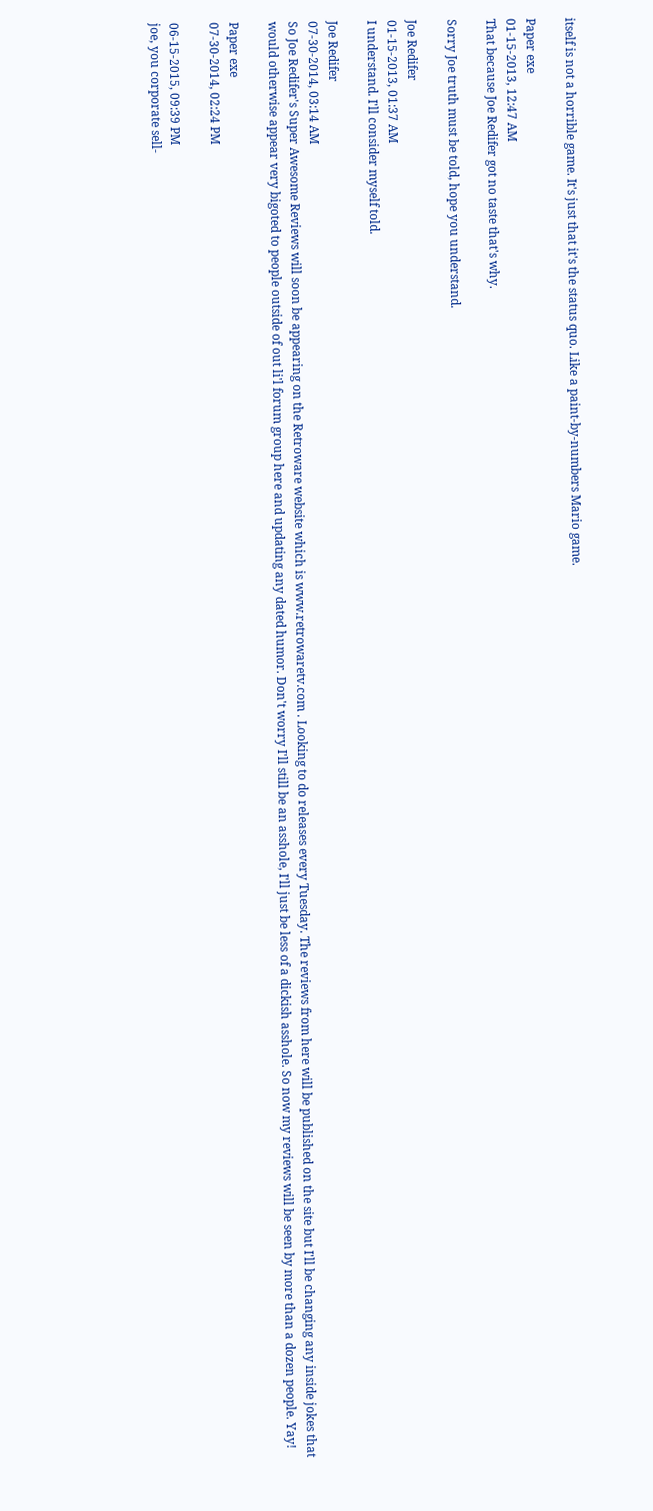itself is not a horrible game. It's just that it's the status quo. Like a paint-by-numbers Mario game.

Paper exe
01-15-2013, 12:47 AM
That because Joe Redifer got no taste that's why.

Sorry Joe truth must be told, hope you understand.

Joe Redifer
01-15-2013, 01:37 AM
I understand. I'll consider myself told.

Joe Redifer
07-30-2014, 03:14 AM
So Joe Redifer's Super Awesome Reviews will soon be appearing on the Retroware website which is www.retrowaretv.com . Looking to do releases every Tuesday. The reviews from here will be published on the site but I'll be changing any inside jokes that would otherwise appear very bigoted to people outside of out li'l forum group here and updating any dated humor. Don't worry I'll still be an asshole, I'll just be less of a dickish asshole. So now my reviews will be seen by more than a dozen people. Yay!

Paper exe
07-30-2014, 02:24 PM

06-15-2015, 09:39 PM
joe, you corporate sell-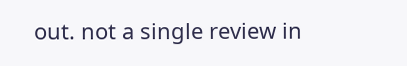out. not a single review in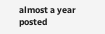almost a year posted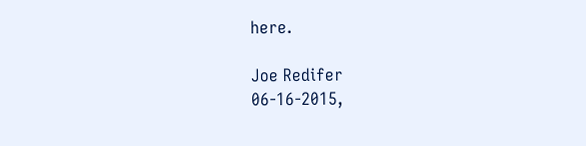here.

Joe Redifer
06-16-2015,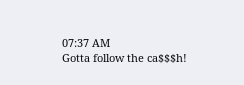07:37 AM
Gotta follow the ca$$$h!